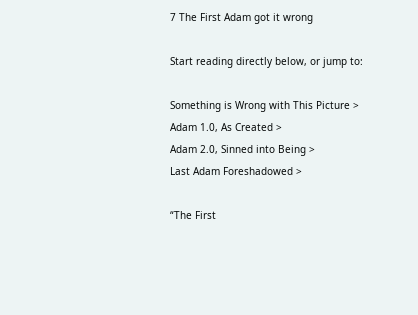7 The First Adam got it wrong

Start reading directly below, or jump to:

Something is Wrong with This Picture >
Adam 1.0, As Created >
Adam 2.0, Sinned into Being >
Last Adam Foreshadowed >

“The First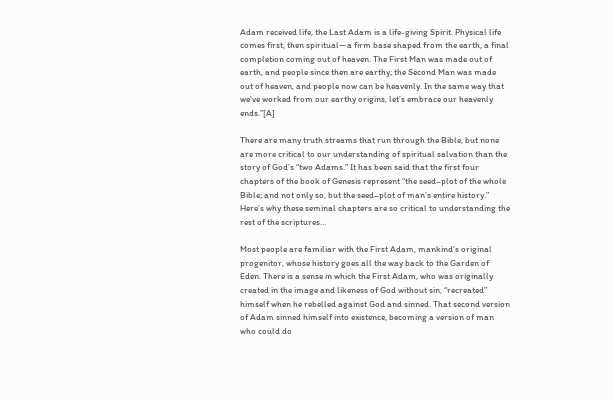Adam received life, the Last Adam is a life-giving Spirit. Physical life comes first, then spiritual—a firm base shaped from the earth, a final completion coming out of heaven. The First Man was made out of earth, and people since then are earthy; the Second Man was made out of heaven, and people now can be heavenly. In the same way that we’ve worked from our earthy origins, let’s embrace our heavenly ends.”[A]

There are many truth streams that run through the Bible, but none are more critical to our understanding of spiritual salvation than the story of God’s “two Adams.” It has been said that the first four chapters of the book of Genesis represent “the seed–plot of the whole Bible; and not only so, but the seed–plot of man’s entire history.” Here’s why these seminal chapters are so critical to understanding the rest of the scriptures…

Most people are familiar with the First Adam, mankind’s original progenitor, whose history goes all the way back to the Garden of Eden. There is a sense in which the First Adam, who was originally created in the image and likeness of God without sin, “recreated” himself when he rebelled against God and sinned. That second version of Adam sinned himself into existence, becoming a version of man who could do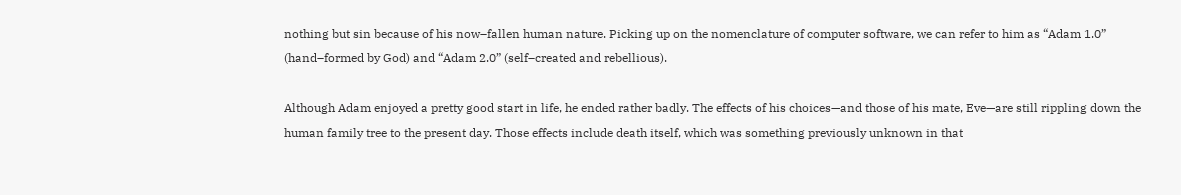nothing but sin because of his now–fallen human nature. Picking up on the nomenclature of computer software, we can refer to him as “Adam 1.0” (hand–formed by God) and “Adam 2.0” (self–created and rebellious).

Although Adam enjoyed a pretty good start in life, he ended rather badly. The effects of his choices—and those of his mate, Eve—are still rippling down the human family tree to the present day. Those effects include death itself, which was something previously unknown in that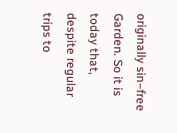originally sin–free Garden. So it is today that, despite regular trips to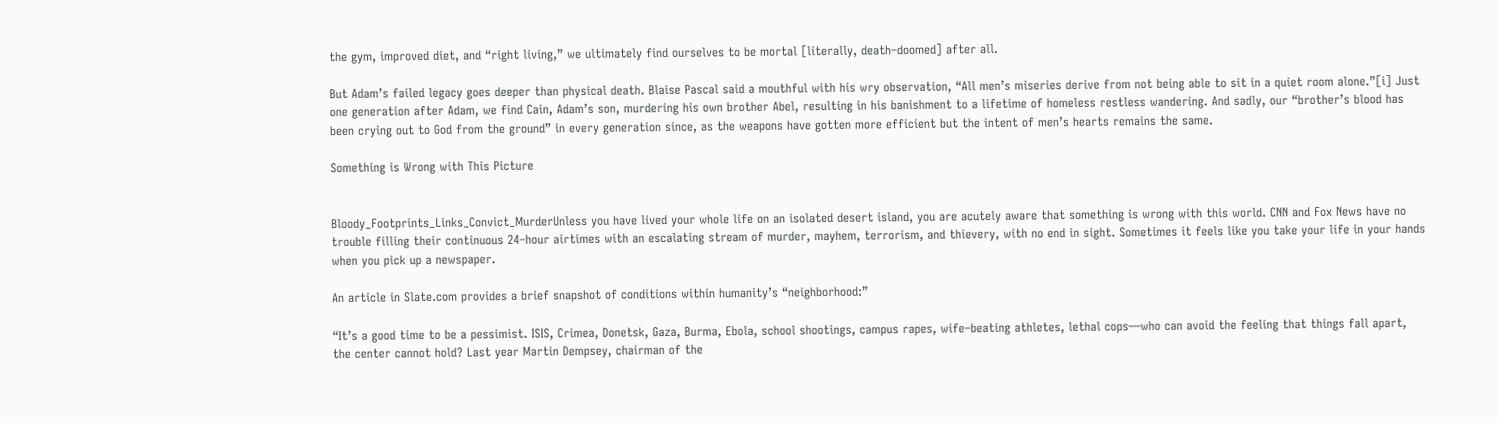the gym, improved diet, and “right living,” we ultimately find ourselves to be mortal [literally, death–doomed] after all.

But Adam’s failed legacy goes deeper than physical death. Blaise Pascal said a mouthful with his wry observation, “All men’s miseries derive from not being able to sit in a quiet room alone.”[i] Just one generation after Adam, we find Cain, Adam’s son, murdering his own brother Abel, resulting in his banishment to a lifetime of homeless restless wandering. And sadly, our “brother’s blood has been crying out to God from the ground” in every generation since, as the weapons have gotten more efficient but the intent of men’s hearts remains the same.

Something is Wrong with This Picture


Bloody_Footprints_Links_Convict_MurderUnless you have lived your whole life on an isolated desert island, you are acutely aware that something is wrong with this world. CNN and Fox News have no trouble filling their continuous 24–hour airtimes with an escalating stream of murder, mayhem, terrorism, and thievery, with no end in sight. Sometimes it feels like you take your life in your hands when you pick up a newspaper.

An article in Slate.com provides a brief snapshot of conditions within humanity’s “neighborhood:”

“It’s a good time to be a pessimist. ISIS, Crimea, Donetsk, Gaza, Burma, Ebola, school shootings, campus rapes, wife–beating athletes, lethal cops—who can avoid the feeling that things fall apart, the center cannot hold? Last year Martin Dempsey, chairman of the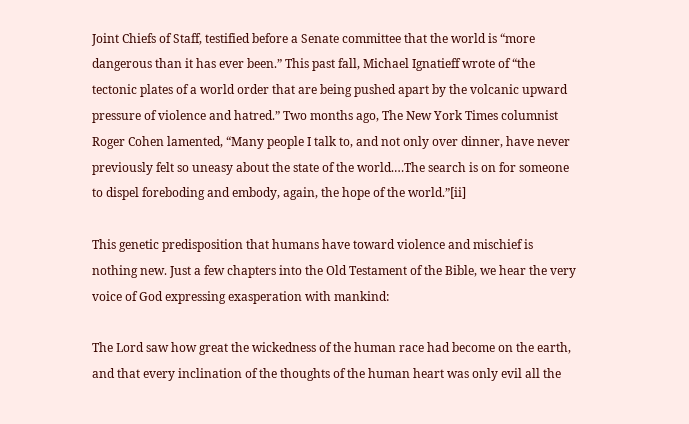Joint Chiefs of Staff, testified before a Senate committee that the world is “more dangerous than it has ever been.” This past fall, Michael Ignatieff wrote of “the tectonic plates of a world order that are being pushed apart by the volcanic upward pressure of violence and hatred.” Two months ago, The New York Times columnist Roger Cohen lamented, “Many people I talk to, and not only over dinner, have never previously felt so uneasy about the state of the world.…The search is on for someone to dispel foreboding and embody, again, the hope of the world.”[ii]

This genetic predisposition that humans have toward violence and mischief is nothing new. Just a few chapters into the Old Testament of the Bible, we hear the very voice of God expressing exasperation with mankind:

The Lord saw how great the wickedness of the human race had become on the earth, and that every inclination of the thoughts of the human heart was only evil all the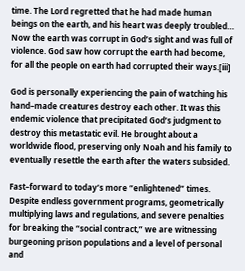time. The Lord regretted that he had made human beings on the earth, and his heart was deeply troubled… Now the earth was corrupt in God’s sight and was full of violence. God saw how corrupt the earth had become, for all the people on earth had corrupted their ways.[iii]

God is personally experiencing the pain of watching his hand–made creatures destroy each other. It was this endemic violence that precipitated God’s judgment to destroy this metastatic evil. He brought about a worldwide flood, preserving only Noah and his family to eventually resettle the earth after the waters subsided.

Fast–forward to today’s more “enlightened” times. Despite endless government programs, geometrically multiplying laws and regulations, and severe penalties for breaking the “social contract,” we are witnessing burgeoning prison populations and a level of personal and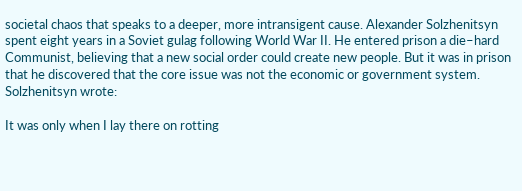societal chaos that speaks to a deeper, more intransigent cause. Alexander Solzhenitsyn spent eight years in a Soviet gulag following World War II. He entered prison a die–hard Communist, believing that a new social order could create new people. But it was in prison that he discovered that the core issue was not the economic or government system. Solzhenitsyn wrote:

It was only when I lay there on rotting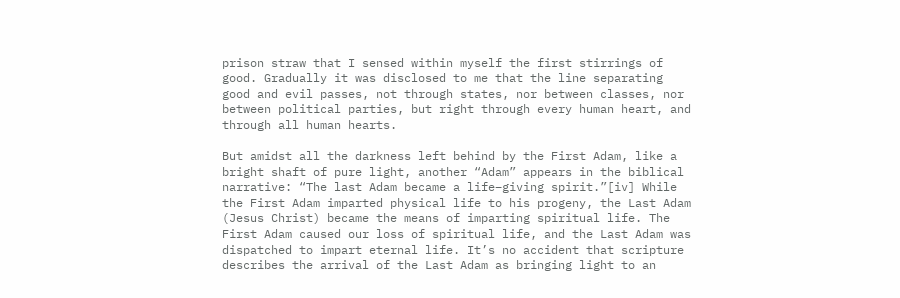prison straw that I sensed within myself the first stirrings of good. Gradually it was disclosed to me that the line separating good and evil passes, not through states, nor between classes, nor between political parties, but right through every human heart, and through all human hearts.

But amidst all the darkness left behind by the First Adam, like a bright shaft of pure light, another “Adam” appears in the biblical narrative: “The last Adam became a life–giving spirit.”[iv] While the First Adam imparted physical life to his progeny, the Last Adam (Jesus Christ) became the means of imparting spiritual life. The First Adam caused our loss of spiritual life, and the Last Adam was dispatched to impart eternal life. It’s no accident that scripture describes the arrival of the Last Adam as bringing light to an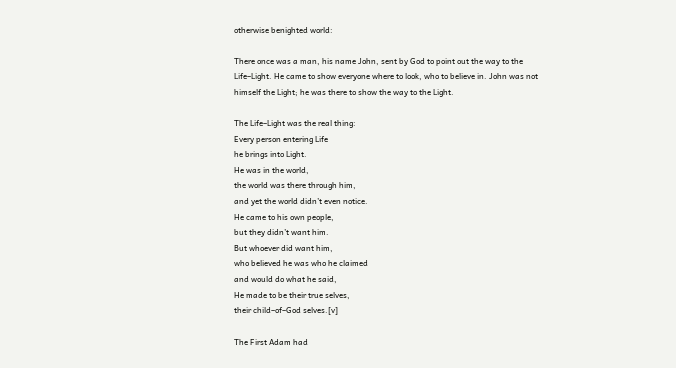otherwise benighted world:

There once was a man, his name John, sent by God to point out the way to the Life–Light. He came to show everyone where to look, who to believe in. John was not himself the Light; he was there to show the way to the Light.

The Life–Light was the real thing:
Every person entering Life
he brings into Light.
He was in the world,
the world was there through him,
and yet the world didn’t even notice.
He came to his own people,
but they didn’t want him.
But whoever did want him,
who believed he was who he claimed
and would do what he said,
He made to be their true selves,
their child–of–God selves.[v]

The First Adam had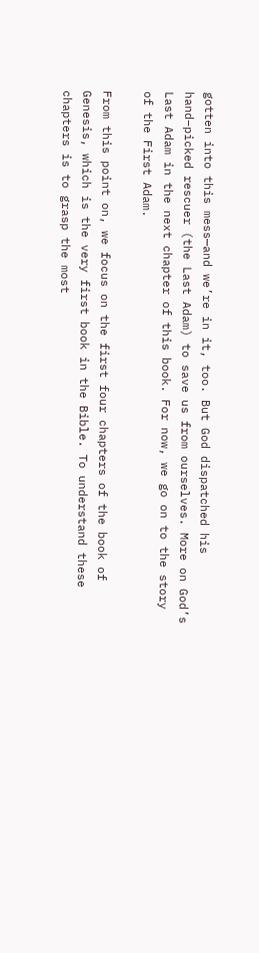gotten into this mess—and we’re in it, too. But God dispatched his hand–picked rescuer (the Last Adam) to save us from ourselves. More on God’s Last Adam in the next chapter of this book. For now, we go on to the story of the First Adam.

From this point on, we focus on the first four chapters of the book of Genesis, which is the very first book in the Bible. To understand these chapters is to grasp the most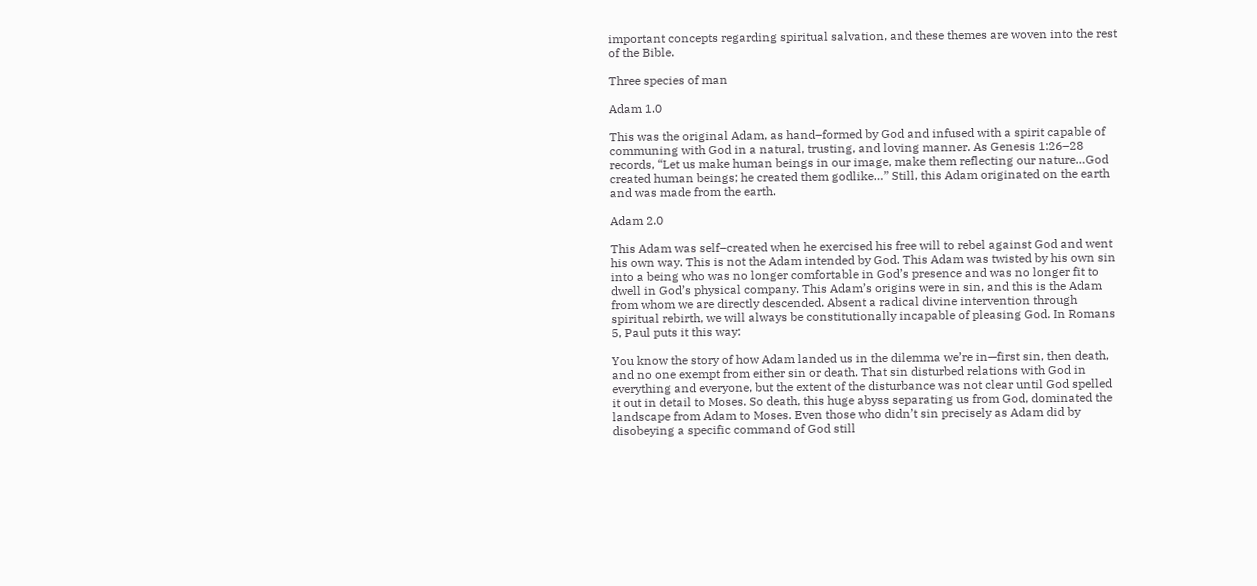important concepts regarding spiritual salvation, and these themes are woven into the rest of the Bible.

Three species of man

Adam 1.0

This was the original Adam, as hand–formed by God and infused with a spirit capable of communing with God in a natural, trusting, and loving manner. As Genesis 1:26–28 records, “Let us make human beings in our image, make them reflecting our nature…God created human beings; he created them godlike…” Still, this Adam originated on the earth and was made from the earth.

Adam 2.0

This Adam was self–created when he exercised his free will to rebel against God and went his own way. This is not the Adam intended by God. This Adam was twisted by his own sin into a being who was no longer comfortable in God’s presence and was no longer fit to dwell in God’s physical company. This Adam’s origins were in sin, and this is the Adam from whom we are directly descended. Absent a radical divine intervention through spiritual rebirth, we will always be constitutionally incapable of pleasing God. In Romans 5, Paul puts it this way:

You know the story of how Adam landed us in the dilemma we’re in—first sin, then death, and no one exempt from either sin or death. That sin disturbed relations with God in everything and everyone, but the extent of the disturbance was not clear until God spelled it out in detail to Moses. So death, this huge abyss separating us from God, dominated the landscape from Adam to Moses. Even those who didn’t sin precisely as Adam did by disobeying a specific command of God still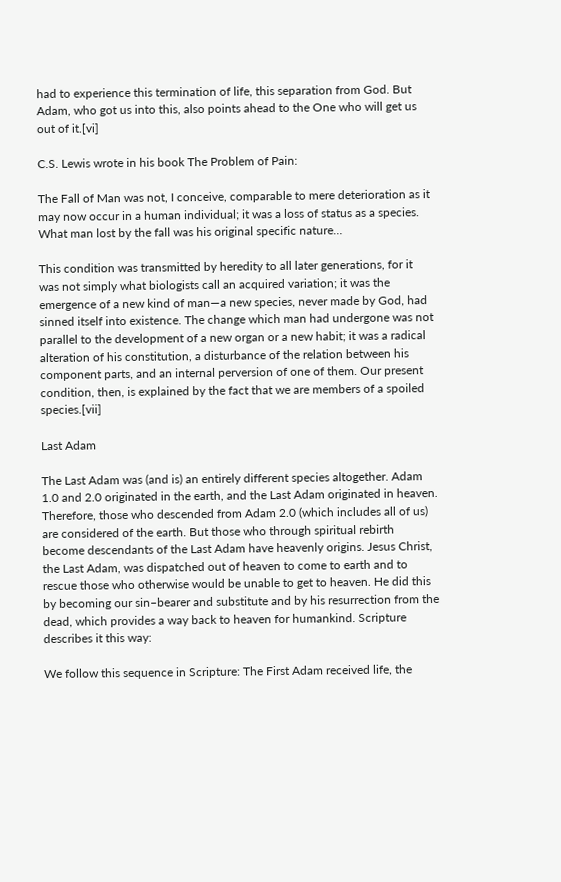had to experience this termination of life, this separation from God. But Adam, who got us into this, also points ahead to the One who will get us out of it.[vi]

C.S. Lewis wrote in his book The Problem of Pain:

The Fall of Man was not, I conceive, comparable to mere deterioration as it may now occur in a human individual; it was a loss of status as a species. What man lost by the fall was his original specific nature…

This condition was transmitted by heredity to all later generations, for it was not simply what biologists call an acquired variation; it was the emergence of a new kind of man—a new species, never made by God, had sinned itself into existence. The change which man had undergone was not parallel to the development of a new organ or a new habit; it was a radical alteration of his constitution, a disturbance of the relation between his component parts, and an internal perversion of one of them. Our present condition, then, is explained by the fact that we are members of a spoiled species.[vii]

Last Adam

The Last Adam was (and is) an entirely different species altogether. Adam 1.0 and 2.0 originated in the earth, and the Last Adam originated in heaven. Therefore, those who descended from Adam 2.0 (which includes all of us) are considered of the earth. But those who through spiritual rebirth become descendants of the Last Adam have heavenly origins. Jesus Christ, the Last Adam, was dispatched out of heaven to come to earth and to rescue those who otherwise would be unable to get to heaven. He did this by becoming our sin–bearer and substitute and by his resurrection from the dead, which provides a way back to heaven for humankind. Scripture describes it this way:

We follow this sequence in Scripture: The First Adam received life, the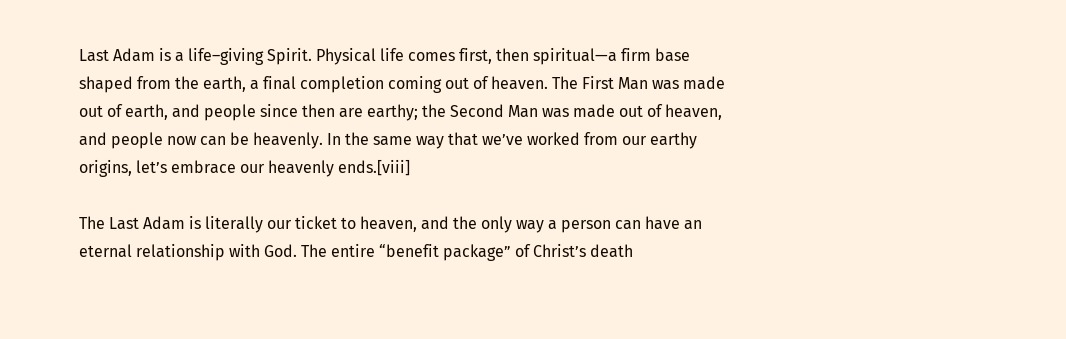Last Adam is a life–giving Spirit. Physical life comes first, then spiritual—a firm base shaped from the earth, a final completion coming out of heaven. The First Man was made out of earth, and people since then are earthy; the Second Man was made out of heaven, and people now can be heavenly. In the same way that we’ve worked from our earthy origins, let’s embrace our heavenly ends.[viii]

The Last Adam is literally our ticket to heaven, and the only way a person can have an eternal relationship with God. The entire “benefit package” of Christ’s death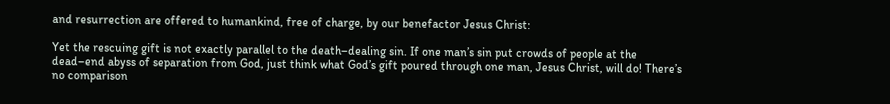and resurrection are offered to humankind, free of charge, by our benefactor Jesus Christ:

Yet the rescuing gift is not exactly parallel to the death–dealing sin. If one man’s sin put crowds of people at the dead–end abyss of separation from God, just think what God’s gift poured through one man, Jesus Christ, will do! There’s no comparison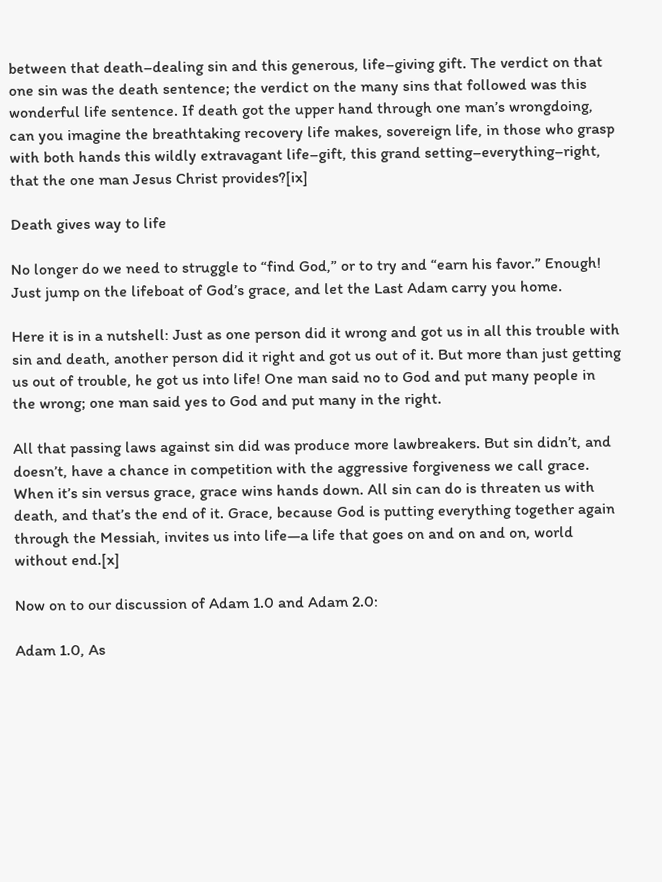between that death–dealing sin and this generous, life–giving gift. The verdict on that one sin was the death sentence; the verdict on the many sins that followed was this wonderful life sentence. If death got the upper hand through one man’s wrongdoing, can you imagine the breathtaking recovery life makes, sovereign life, in those who grasp with both hands this wildly extravagant life–gift, this grand setting–everything–right, that the one man Jesus Christ provides?[ix]

Death gives way to life

No longer do we need to struggle to “find God,” or to try and “earn his favor.” Enough! Just jump on the lifeboat of God’s grace, and let the Last Adam carry you home.

Here it is in a nutshell: Just as one person did it wrong and got us in all this trouble with sin and death, another person did it right and got us out of it. But more than just getting us out of trouble, he got us into life! One man said no to God and put many people in the wrong; one man said yes to God and put many in the right.

All that passing laws against sin did was produce more lawbreakers. But sin didn’t, and doesn’t, have a chance in competition with the aggressive forgiveness we call grace. When it’s sin versus grace, grace wins hands down. All sin can do is threaten us with death, and that’s the end of it. Grace, because God is putting everything together again through the Messiah, invites us into life—a life that goes on and on and on, world without end.[x]

Now on to our discussion of Adam 1.0 and Adam 2.0:

Adam 1.0, As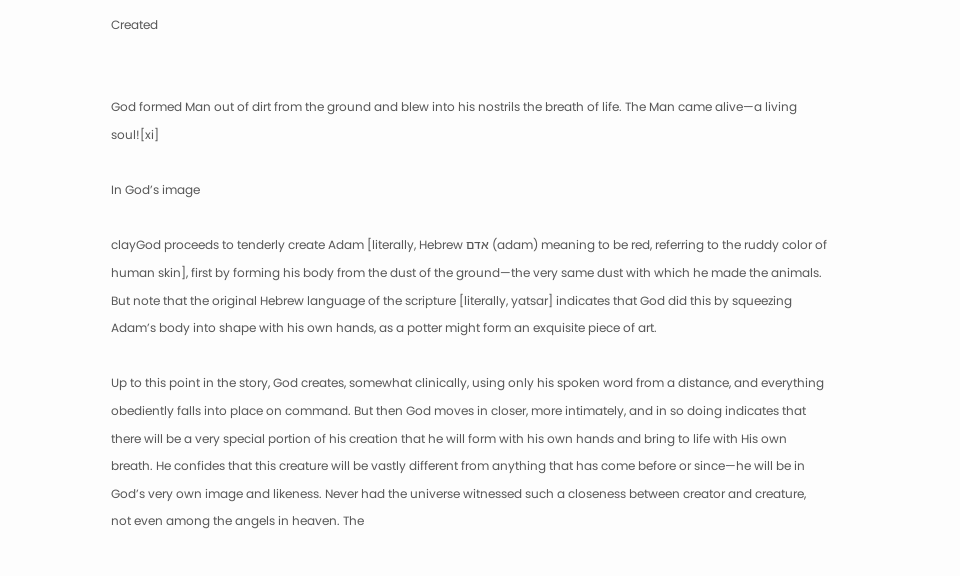Created


God formed Man out of dirt from the ground and blew into his nostrils the breath of life. The Man came alive—a living soul![xi]

In God’s image

clayGod proceeds to tenderly create Adam [literally, Hebrew אדם (adam) meaning to be red, referring to the ruddy color of human skin], first by forming his body from the dust of the ground—the very same dust with which he made the animals. But note that the original Hebrew language of the scripture [literally, yatsar] indicates that God did this by squeezing Adam’s body into shape with his own hands, as a potter might form an exquisite piece of art.

Up to this point in the story, God creates, somewhat clinically, using only his spoken word from a distance, and everything obediently falls into place on command. But then God moves in closer, more intimately, and in so doing indicates that there will be a very special portion of his creation that he will form with his own hands and bring to life with His own breath. He confides that this creature will be vastly different from anything that has come before or since—he will be in God’s very own image and likeness. Never had the universe witnessed such a closeness between creator and creature, not even among the angels in heaven. The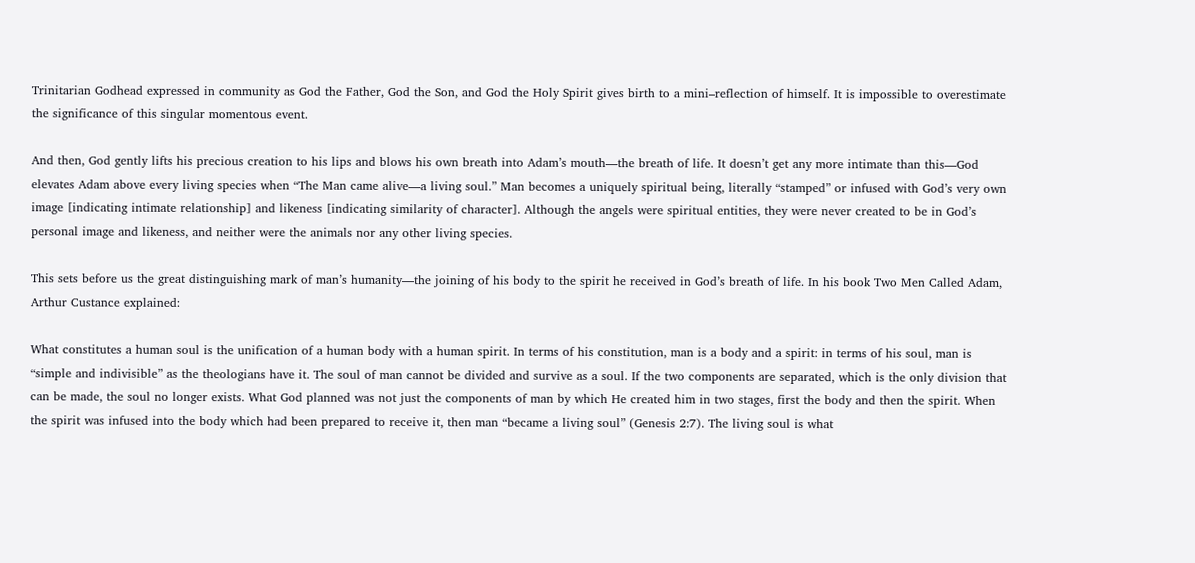Trinitarian Godhead expressed in community as God the Father, God the Son, and God the Holy Spirit gives birth to a mini–reflection of himself. It is impossible to overestimate the significance of this singular momentous event.

And then, God gently lifts his precious creation to his lips and blows his own breath into Adam’s mouth—the breath of life. It doesn’t get any more intimate than this—God elevates Adam above every living species when “The Man came alive—a living soul.” Man becomes a uniquely spiritual being, literally “stamped” or infused with God’s very own image [indicating intimate relationship] and likeness [indicating similarity of character]. Although the angels were spiritual entities, they were never created to be in God’s personal image and likeness, and neither were the animals nor any other living species.

This sets before us the great distinguishing mark of man’s humanity—the joining of his body to the spirit he received in God’s breath of life. In his book Two Men Called Adam, Arthur Custance explained:

What constitutes a human soul is the unification of a human body with a human spirit. In terms of his constitution, man is a body and a spirit: in terms of his soul, man is “simple and indivisible” as the theologians have it. The soul of man cannot be divided and survive as a soul. If the two components are separated, which is the only division that can be made, the soul no longer exists. What God planned was not just the components of man by which He created him in two stages, first the body and then the spirit. When the spirit was infused into the body which had been prepared to receive it, then man “became a living soul” (Genesis 2:7). The living soul is what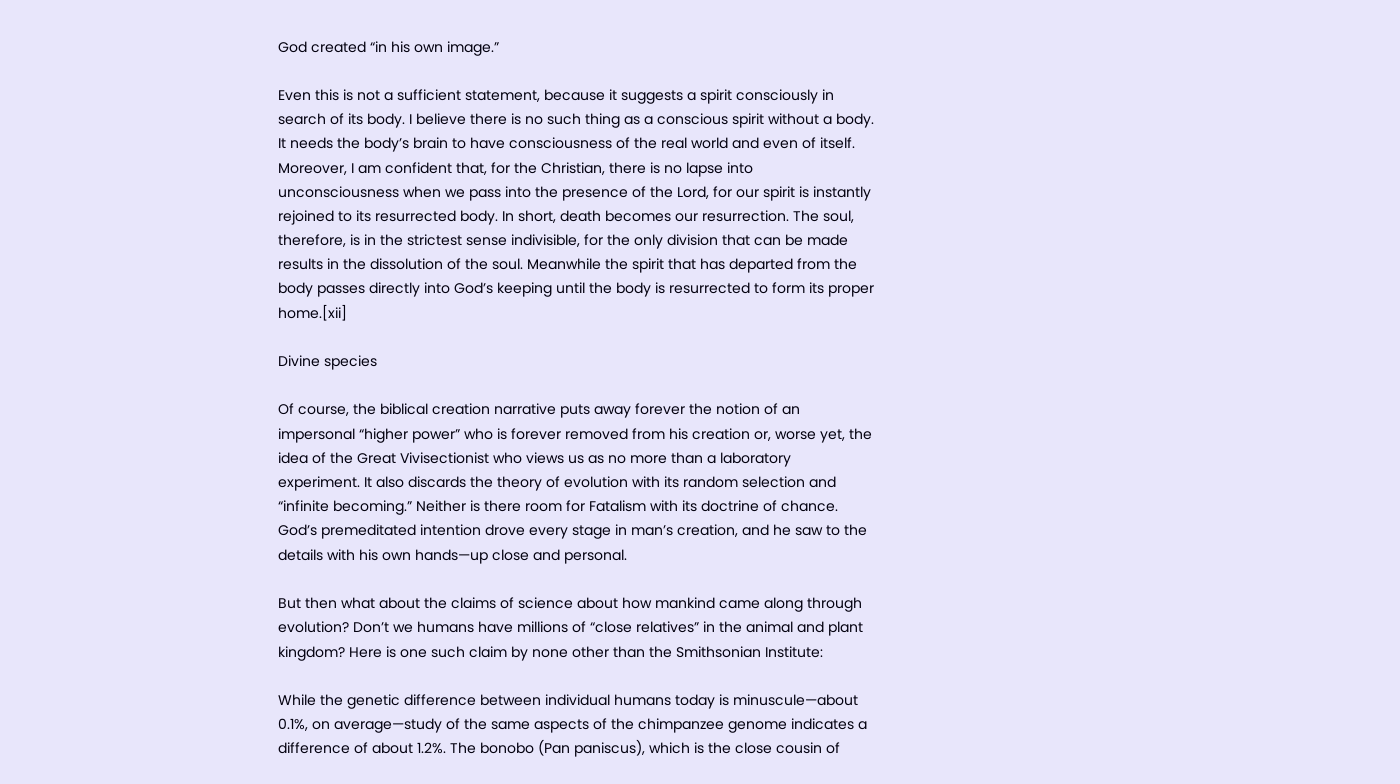God created “in his own image.”

Even this is not a sufficient statement, because it suggests a spirit consciously in search of its body. I believe there is no such thing as a conscious spirit without a body. It needs the body’s brain to have consciousness of the real world and even of itself. Moreover, I am confident that, for the Christian, there is no lapse into unconsciousness when we pass into the presence of the Lord, for our spirit is instantly rejoined to its resurrected body. In short, death becomes our resurrection. The soul, therefore, is in the strictest sense indivisible, for the only division that can be made results in the dissolution of the soul. Meanwhile the spirit that has departed from the body passes directly into God’s keeping until the body is resurrected to form its proper home.[xii]

Divine species

Of course, the biblical creation narrative puts away forever the notion of an impersonal “higher power” who is forever removed from his creation or, worse yet, the idea of the Great Vivisectionist who views us as no more than a laboratory experiment. It also discards the theory of evolution with its random selection and “infinite becoming.” Neither is there room for Fatalism with its doctrine of chance. God’s premeditated intention drove every stage in man’s creation, and he saw to the details with his own hands—up close and personal.

But then what about the claims of science about how mankind came along through evolution? Don’t we humans have millions of “close relatives” in the animal and plant kingdom? Here is one such claim by none other than the Smithsonian Institute:

While the genetic difference between individual humans today is minuscule—about 0.1%, on average—study of the same aspects of the chimpanzee genome indicates a difference of about 1.2%. The bonobo (Pan paniscus), which is the close cousin of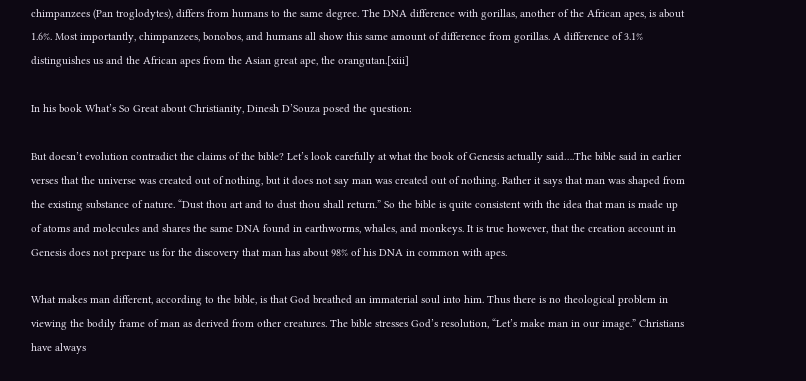chimpanzees (Pan troglodytes), differs from humans to the same degree. The DNA difference with gorillas, another of the African apes, is about 1.6%. Most importantly, chimpanzees, bonobos, and humans all show this same amount of difference from gorillas. A difference of 3.1% distinguishes us and the African apes from the Asian great ape, the orangutan.[xiii]

In his book What’s So Great about Christianity, Dinesh D’Souza posed the question:

But doesn’t evolution contradict the claims of the bible? Let’s look carefully at what the book of Genesis actually said….The bible said in earlier verses that the universe was created out of nothing, but it does not say man was created out of nothing. Rather it says that man was shaped from the existing substance of nature. “Dust thou art and to dust thou shall return.” So the bible is quite consistent with the idea that man is made up of atoms and molecules and shares the same DNA found in earthworms, whales, and monkeys. It is true however, that the creation account in Genesis does not prepare us for the discovery that man has about 98% of his DNA in common with apes.

What makes man different, according to the bible, is that God breathed an immaterial soul into him. Thus there is no theological problem in viewing the bodily frame of man as derived from other creatures. The bible stresses God’s resolution, “Let’s make man in our image.” Christians have always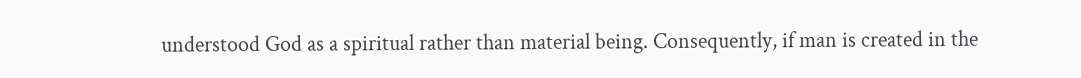understood God as a spiritual rather than material being. Consequently, if man is created in the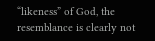“likeness” of God, the resemblance is clearly not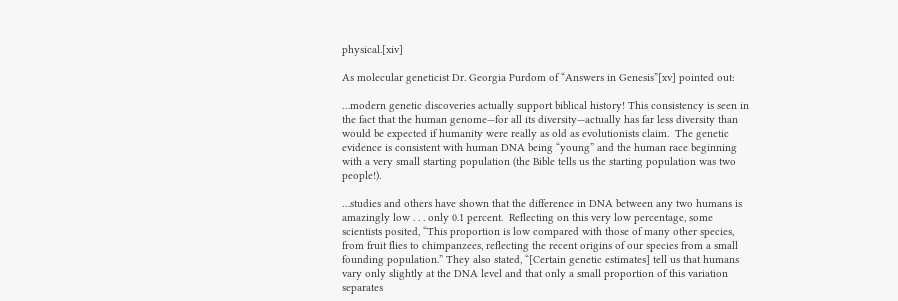physical.[xiv]

As molecular geneticist Dr. Georgia Purdom of “Answers in Genesis”[xv] pointed out:

…modern genetic discoveries actually support biblical history! This consistency is seen in the fact that the human genome—for all its diversity—actually has far less diversity than would be expected if humanity were really as old as evolutionists claim.  The genetic evidence is consistent with human DNA being “young” and the human race beginning with a very small starting population (the Bible tells us the starting population was two people!).

…studies and others have shown that the difference in DNA between any two humans is amazingly low . . . only 0.1 percent.  Reflecting on this very low percentage, some scientists posited, “This proportion is low compared with those of many other species, from fruit flies to chimpanzees, reflecting the recent origins of our species from a small founding population.” They also stated, “[Certain genetic estimates] tell us that humans vary only slightly at the DNA level and that only a small proportion of this variation separates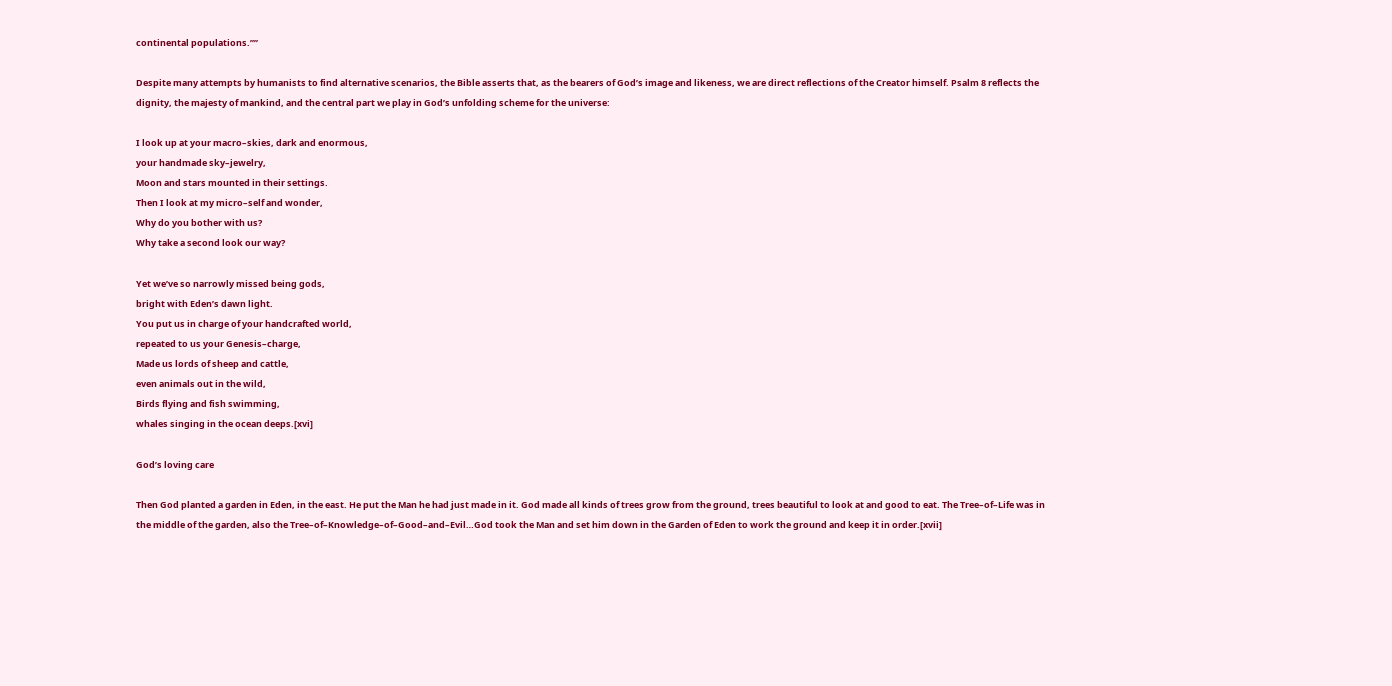continental populations.””

Despite many attempts by humanists to find alternative scenarios, the Bible asserts that, as the bearers of God’s image and likeness, we are direct reflections of the Creator himself. Psalm 8 reflects the dignity, the majesty of mankind, and the central part we play in God’s unfolding scheme for the universe:

I look up at your macro–skies, dark and enormous,
your handmade sky–jewelry,
Moon and stars mounted in their settings.
Then I look at my micro–self and wonder,
Why do you bother with us?
Why take a second look our way?

Yet we’ve so narrowly missed being gods,
bright with Eden’s dawn light.
You put us in charge of your handcrafted world,
repeated to us your Genesis–charge,
Made us lords of sheep and cattle,
even animals out in the wild,
Birds flying and fish swimming,
whales singing in the ocean deeps.[xvi]

God’s loving care

Then God planted a garden in Eden, in the east. He put the Man he had just made in it. God made all kinds of trees grow from the ground, trees beautiful to look at and good to eat. The Tree–of–Life was in the middle of the garden, also the Tree–of–Knowledge–of–Good–and–Evil…God took the Man and set him down in the Garden of Eden to work the ground and keep it in order.[xvii]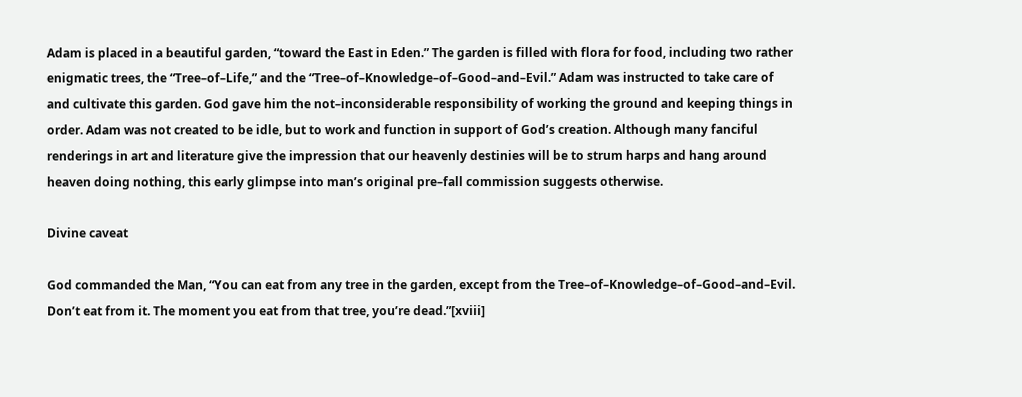Adam is placed in a beautiful garden, “toward the East in Eden.” The garden is filled with flora for food, including two rather enigmatic trees, the “Tree–of–Life,” and the “Tree–of–Knowledge–of–Good–and–Evil.” Adam was instructed to take care of and cultivate this garden. God gave him the not–inconsiderable responsibility of working the ground and keeping things in order. Adam was not created to be idle, but to work and function in support of God’s creation. Although many fanciful renderings in art and literature give the impression that our heavenly destinies will be to strum harps and hang around heaven doing nothing, this early glimpse into man’s original pre–fall commission suggests otherwise.

Divine caveat

God commanded the Man, “You can eat from any tree in the garden, except from the Tree–of–Knowledge–of–Good–and–Evil. Don’t eat from it. The moment you eat from that tree, you’re dead.”[xviii]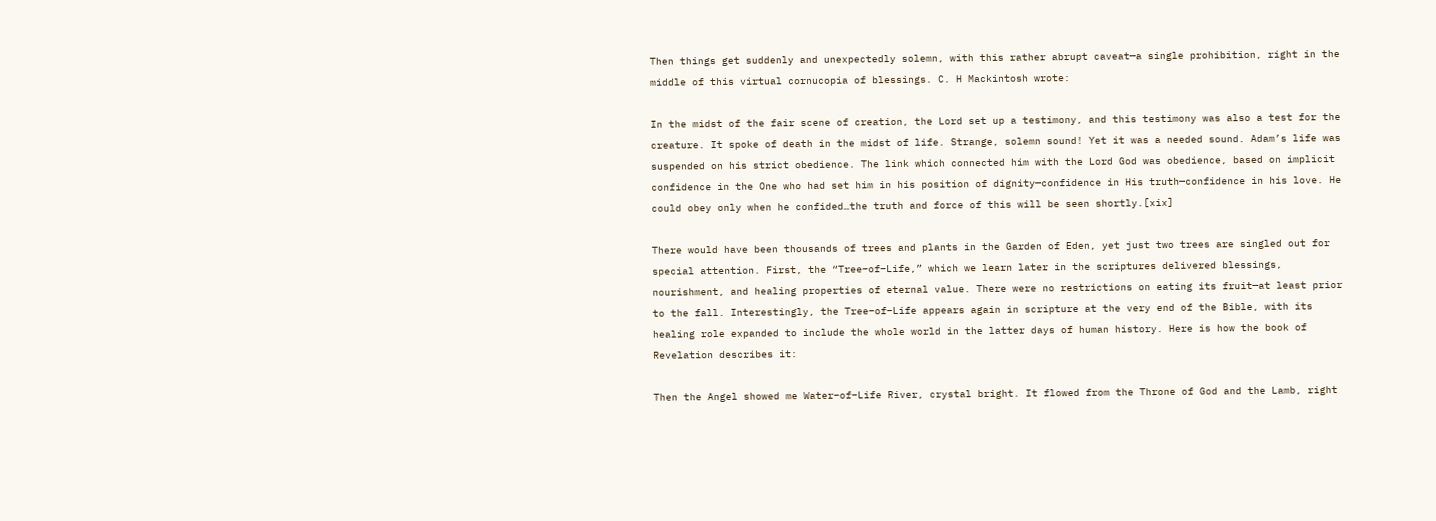Then things get suddenly and unexpectedly solemn, with this rather abrupt caveat—a single prohibition, right in the middle of this virtual cornucopia of blessings. C. H Mackintosh wrote:

In the midst of the fair scene of creation, the Lord set up a testimony, and this testimony was also a test for the creature. It spoke of death in the midst of life. Strange, solemn sound! Yet it was a needed sound. Adam’s life was suspended on his strict obedience. The link which connected him with the Lord God was obedience, based on implicit confidence in the One who had set him in his position of dignity—confidence in His truth—confidence in his love. He could obey only when he confided…the truth and force of this will be seen shortly.[xix]

There would have been thousands of trees and plants in the Garden of Eden, yet just two trees are singled out for special attention. First, the “Tree–of–Life,” which we learn later in the scriptures delivered blessings, nourishment, and healing properties of eternal value. There were no restrictions on eating its fruit—at least prior to the fall. Interestingly, the Tree–of–Life appears again in scripture at the very end of the Bible, with its healing role expanded to include the whole world in the latter days of human history. Here is how the book of Revelation describes it:

Then the Angel showed me Water–of–Life River, crystal bright. It flowed from the Throne of God and the Lamb, right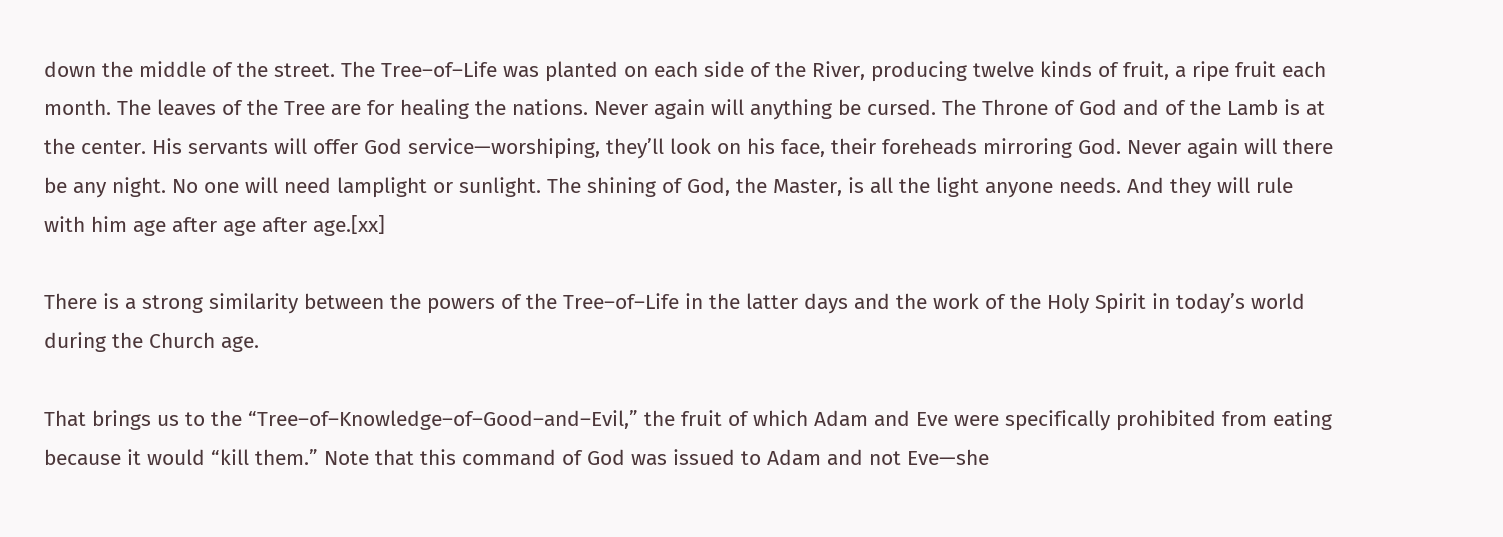down the middle of the street. The Tree–of–Life was planted on each side of the River, producing twelve kinds of fruit, a ripe fruit each month. The leaves of the Tree are for healing the nations. Never again will anything be cursed. The Throne of God and of the Lamb is at the center. His servants will offer God service—worshiping, they’ll look on his face, their foreheads mirroring God. Never again will there be any night. No one will need lamplight or sunlight. The shining of God, the Master, is all the light anyone needs. And they will rule with him age after age after age.[xx]

There is a strong similarity between the powers of the Tree–of–Life in the latter days and the work of the Holy Spirit in today’s world during the Church age.

That brings us to the “Tree–of–Knowledge–of–Good–and–Evil,” the fruit of which Adam and Eve were specifically prohibited from eating because it would “kill them.” Note that this command of God was issued to Adam and not Eve—she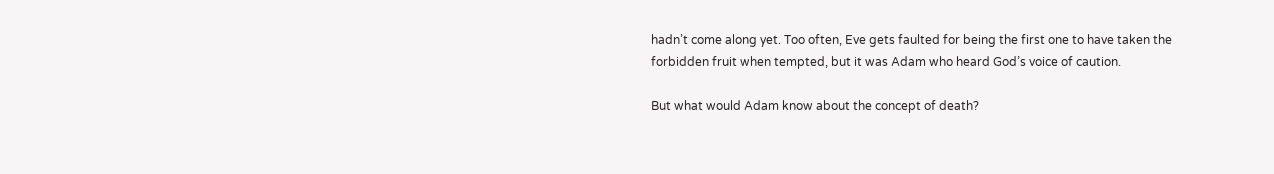hadn’t come along yet. Too often, Eve gets faulted for being the first one to have taken the forbidden fruit when tempted, but it was Adam who heard God’s voice of caution.

But what would Adam know about the concept of death?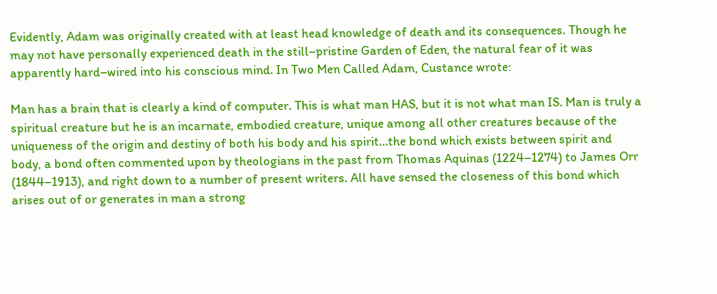Evidently, Adam was originally created with at least head knowledge of death and its consequences. Though he may not have personally experienced death in the still–pristine Garden of Eden, the natural fear of it was apparently hard–wired into his conscious mind. In Two Men Called Adam, Custance wrote:

Man has a brain that is clearly a kind of computer. This is what man HAS, but it is not what man IS. Man is truly a spiritual creature but he is an incarnate, embodied creature, unique among all other creatures because of the uniqueness of the origin and destiny of both his body and his spirit…the bond which exists between spirit and body, a bond often commented upon by theologians in the past from Thomas Aquinas (1224–1274) to James Orr (1844–1913), and right down to a number of present writers. All have sensed the closeness of this bond which arises out of or generates in man a strong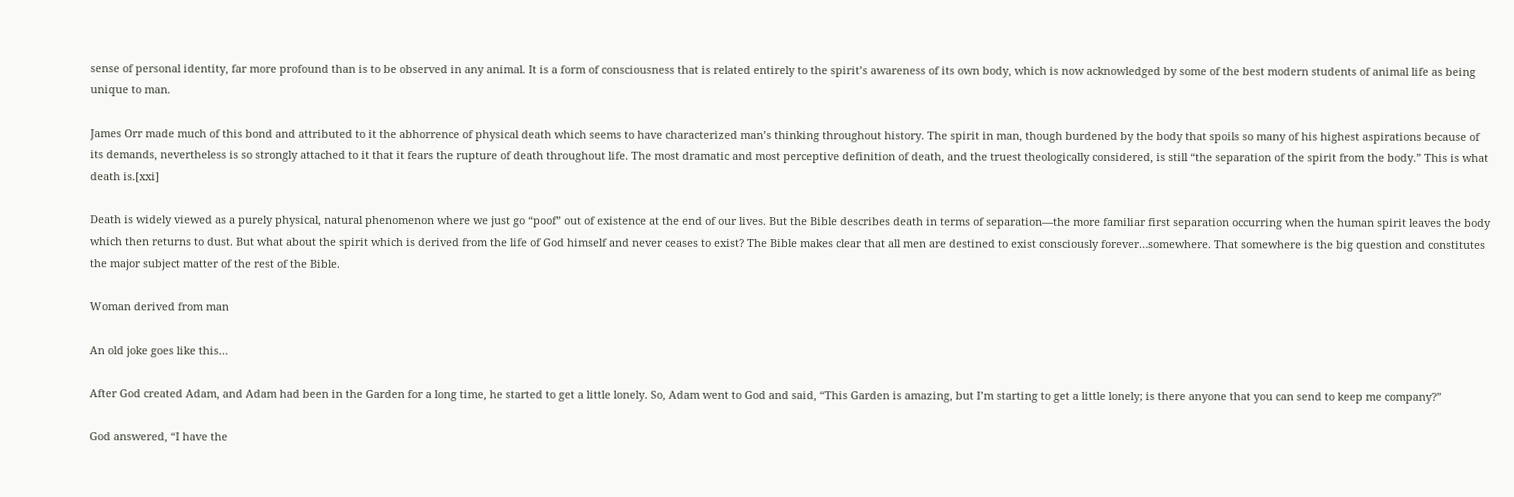sense of personal identity, far more profound than is to be observed in any animal. It is a form of consciousness that is related entirely to the spirit’s awareness of its own body, which is now acknowledged by some of the best modern students of animal life as being unique to man.

James Orr made much of this bond and attributed to it the abhorrence of physical death which seems to have characterized man’s thinking throughout history. The spirit in man, though burdened by the body that spoils so many of his highest aspirations because of its demands, nevertheless is so strongly attached to it that it fears the rupture of death throughout life. The most dramatic and most perceptive definition of death, and the truest theologically considered, is still “the separation of the spirit from the body.” This is what death is.[xxi]

Death is widely viewed as a purely physical, natural phenomenon where we just go “poof” out of existence at the end of our lives. But the Bible describes death in terms of separation—the more familiar first separation occurring when the human spirit leaves the body which then returns to dust. But what about the spirit which is derived from the life of God himself and never ceases to exist? The Bible makes clear that all men are destined to exist consciously forever…somewhere. That somewhere is the big question and constitutes the major subject matter of the rest of the Bible.

Woman derived from man

An old joke goes like this…

After God created Adam, and Adam had been in the Garden for a long time, he started to get a little lonely. So, Adam went to God and said, “This Garden is amazing, but I’m starting to get a little lonely; is there anyone that you can send to keep me company?”

God answered, “I have the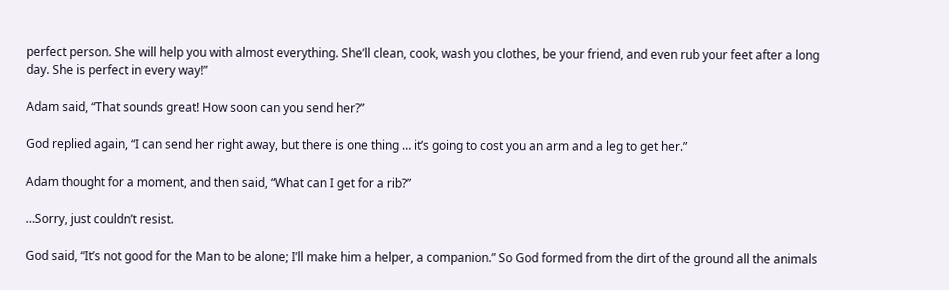perfect person. She will help you with almost everything. She’ll clean, cook, wash you clothes, be your friend, and even rub your feet after a long day. She is perfect in every way!”

Adam said, “That sounds great! How soon can you send her?”

God replied again, “I can send her right away, but there is one thing … it’s going to cost you an arm and a leg to get her.”

Adam thought for a moment, and then said, “What can I get for a rib?”

…Sorry, just couldn’t resist.

God said, “It’s not good for the Man to be alone; I’ll make him a helper, a companion.” So God formed from the dirt of the ground all the animals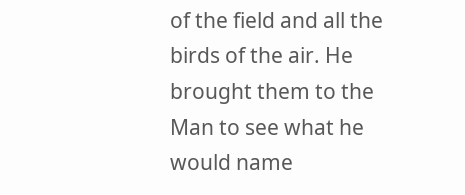of the field and all the birds of the air. He brought them to the Man to see what he would name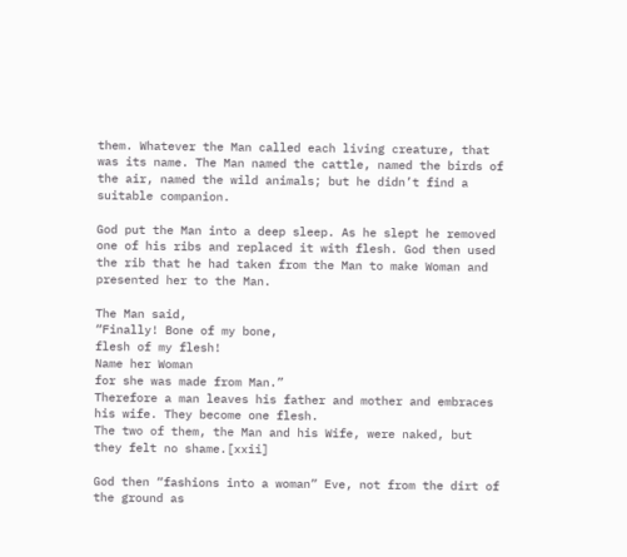them. Whatever the Man called each living creature, that was its name. The Man named the cattle, named the birds of the air, named the wild animals; but he didn’t find a suitable companion.

God put the Man into a deep sleep. As he slept he removed one of his ribs and replaced it with flesh. God then used the rib that he had taken from the Man to make Woman and presented her to the Man.

The Man said,
“Finally! Bone of my bone,
flesh of my flesh!
Name her Woman
for she was made from Man.”
Therefore a man leaves his father and mother and embraces his wife. They become one flesh.
The two of them, the Man and his Wife, were naked, but they felt no shame.[xxii]

God then “fashions into a woman” Eve, not from the dirt of the ground as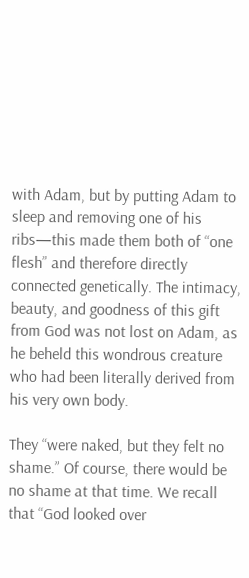with Adam, but by putting Adam to sleep and removing one of his ribs—this made them both of “one flesh” and therefore directly connected genetically. The intimacy, beauty, and goodness of this gift from God was not lost on Adam, as he beheld this wondrous creature who had been literally derived from his very own body.

They “were naked, but they felt no shame.” Of course, there would be no shame at that time. We recall that “God looked over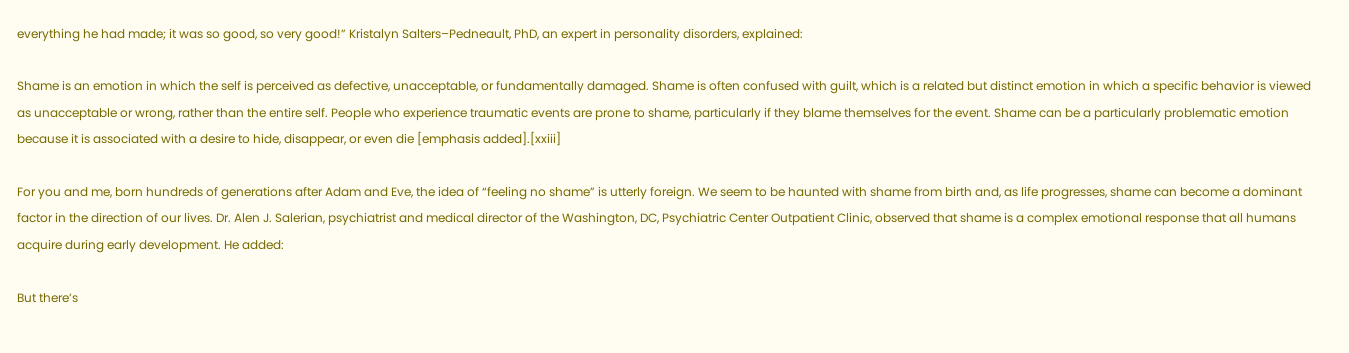everything he had made; it was so good, so very good!” Kristalyn Salters–Pedneault, PhD, an expert in personality disorders, explained:

Shame is an emotion in which the self is perceived as defective, unacceptable, or fundamentally damaged. Shame is often confused with guilt, which is a related but distinct emotion in which a specific behavior is viewed as unacceptable or wrong, rather than the entire self. People who experience traumatic events are prone to shame, particularly if they blame themselves for the event. Shame can be a particularly problematic emotion because it is associated with a desire to hide, disappear, or even die [emphasis added].[xxiii]

For you and me, born hundreds of generations after Adam and Eve, the idea of “feeling no shame” is utterly foreign. We seem to be haunted with shame from birth and, as life progresses, shame can become a dominant factor in the direction of our lives. Dr. Alen J. Salerian, psychiatrist and medical director of the Washington, DC, Psychiatric Center Outpatient Clinic, observed that shame is a complex emotional response that all humans acquire during early development. He added:

But there’s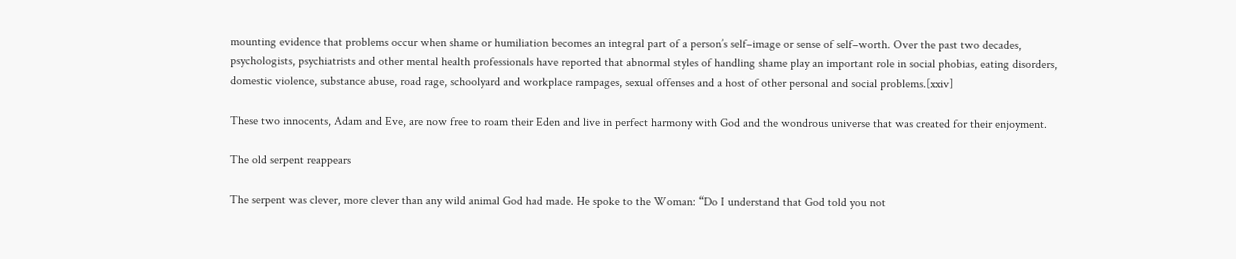mounting evidence that problems occur when shame or humiliation becomes an integral part of a person’s self–image or sense of self–worth. Over the past two decades, psychologists, psychiatrists and other mental health professionals have reported that abnormal styles of handling shame play an important role in social phobias, eating disorders, domestic violence, substance abuse, road rage, schoolyard and workplace rampages, sexual offenses and a host of other personal and social problems.[xxiv]

These two innocents, Adam and Eve, are now free to roam their Eden and live in perfect harmony with God and the wondrous universe that was created for their enjoyment.

The old serpent reappears

The serpent was clever, more clever than any wild animal God had made. He spoke to the Woman: “Do I understand that God told you not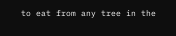to eat from any tree in the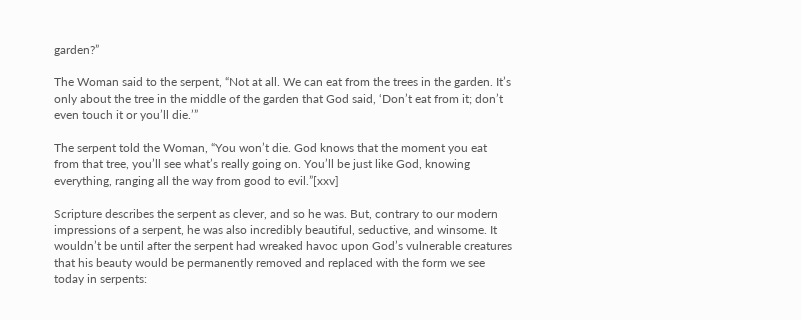garden?”

The Woman said to the serpent, “Not at all. We can eat from the trees in the garden. It’s only about the tree in the middle of the garden that God said, ‘Don’t eat from it; don’t even touch it or you’ll die.’”

The serpent told the Woman, “You won’t die. God knows that the moment you eat from that tree, you’ll see what’s really going on. You’ll be just like God, knowing everything, ranging all the way from good to evil.”[xxv]

Scripture describes the serpent as clever, and so he was. But, contrary to our modern impressions of a serpent, he was also incredibly beautiful, seductive, and winsome. It wouldn’t be until after the serpent had wreaked havoc upon God’s vulnerable creatures that his beauty would be permanently removed and replaced with the form we see today in serpents: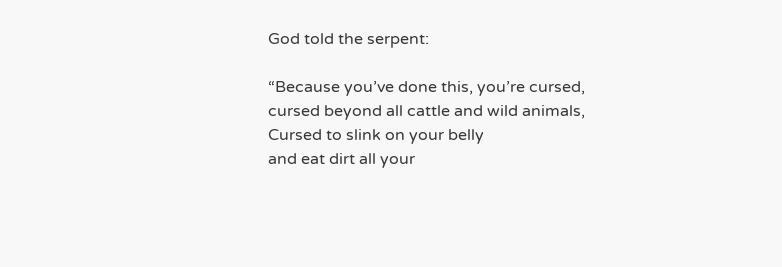God told the serpent:

“Because you’ve done this, you’re cursed,
cursed beyond all cattle and wild animals,
Cursed to slink on your belly
and eat dirt all your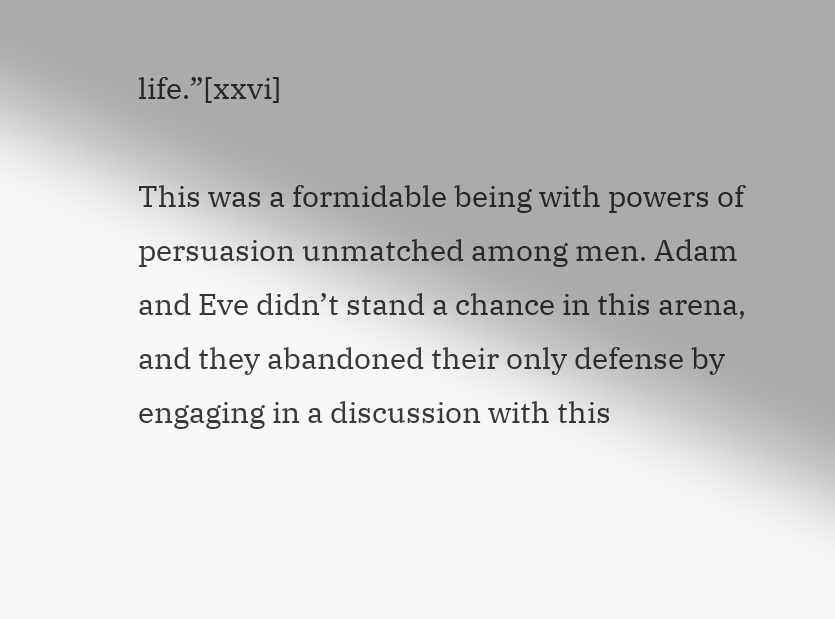life.”[xxvi]

This was a formidable being with powers of persuasion unmatched among men. Adam and Eve didn’t stand a chance in this arena, and they abandoned their only defense by engaging in a discussion with this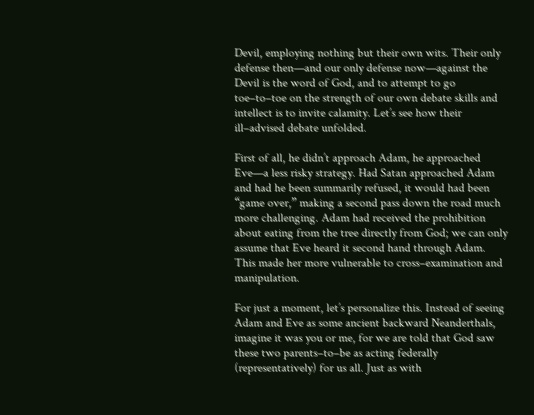Devil, employing nothing but their own wits. Their only defense then—and our only defense now—against the Devil is the word of God, and to attempt to go toe–to–toe on the strength of our own debate skills and intellect is to invite calamity. Let’s see how their ill–advised debate unfolded.

First of all, he didn’t approach Adam, he approached Eve—a less risky strategy. Had Satan approached Adam and had he been summarily refused, it would had been “game over,” making a second pass down the road much more challenging. Adam had received the prohibition about eating from the tree directly from God; we can only assume that Eve heard it second hand through Adam. This made her more vulnerable to cross–examination and manipulation.

For just a moment, let’s personalize this. Instead of seeing Adam and Eve as some ancient backward Neanderthals, imagine it was you or me, for we are told that God saw these two parents–to–be as acting federally (representatively) for us all. Just as with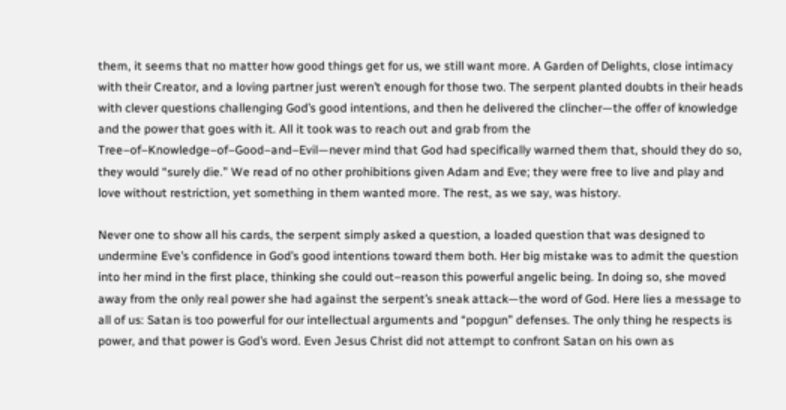them, it seems that no matter how good things get for us, we still want more. A Garden of Delights, close intimacy with their Creator, and a loving partner just weren’t enough for those two. The serpent planted doubts in their heads with clever questions challenging God’s good intentions, and then he delivered the clincher—the offer of knowledge and the power that goes with it. All it took was to reach out and grab from the Tree–of–Knowledge–of–Good–and–Evil—never mind that God had specifically warned them that, should they do so, they would “surely die.” We read of no other prohibitions given Adam and Eve; they were free to live and play and love without restriction, yet something in them wanted more. The rest, as we say, was history.

Never one to show all his cards, the serpent simply asked a question, a loaded question that was designed to undermine Eve’s confidence in God’s good intentions toward them both. Her big mistake was to admit the question into her mind in the first place, thinking she could out–reason this powerful angelic being. In doing so, she moved away from the only real power she had against the serpent’s sneak attack—the word of God. Here lies a message to all of us: Satan is too powerful for our intellectual arguments and “popgun” defenses. The only thing he respects is power, and that power is God’s word. Even Jesus Christ did not attempt to confront Satan on his own as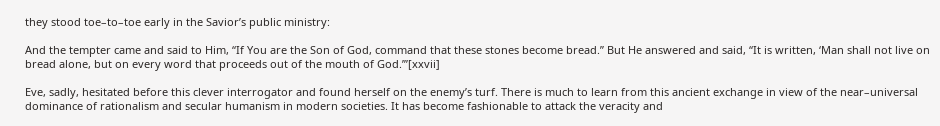they stood toe–to–toe early in the Savior’s public ministry:

And the tempter came and said to Him, “If You are the Son of God, command that these stones become bread.” But He answered and said, “It is written, ‘Man shall not live on bread alone, but on every word that proceeds out of the mouth of God.’”[xxvii]

Eve, sadly, hesitated before this clever interrogator and found herself on the enemy’s turf. There is much to learn from this ancient exchange in view of the near–universal dominance of rationalism and secular humanism in modern societies. It has become fashionable to attack the veracity and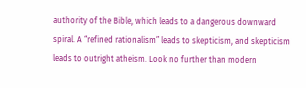authority of the Bible, which leads to a dangerous downward spiral. A “refined rationalism” leads to skepticism, and skepticism leads to outright atheism. Look no further than modern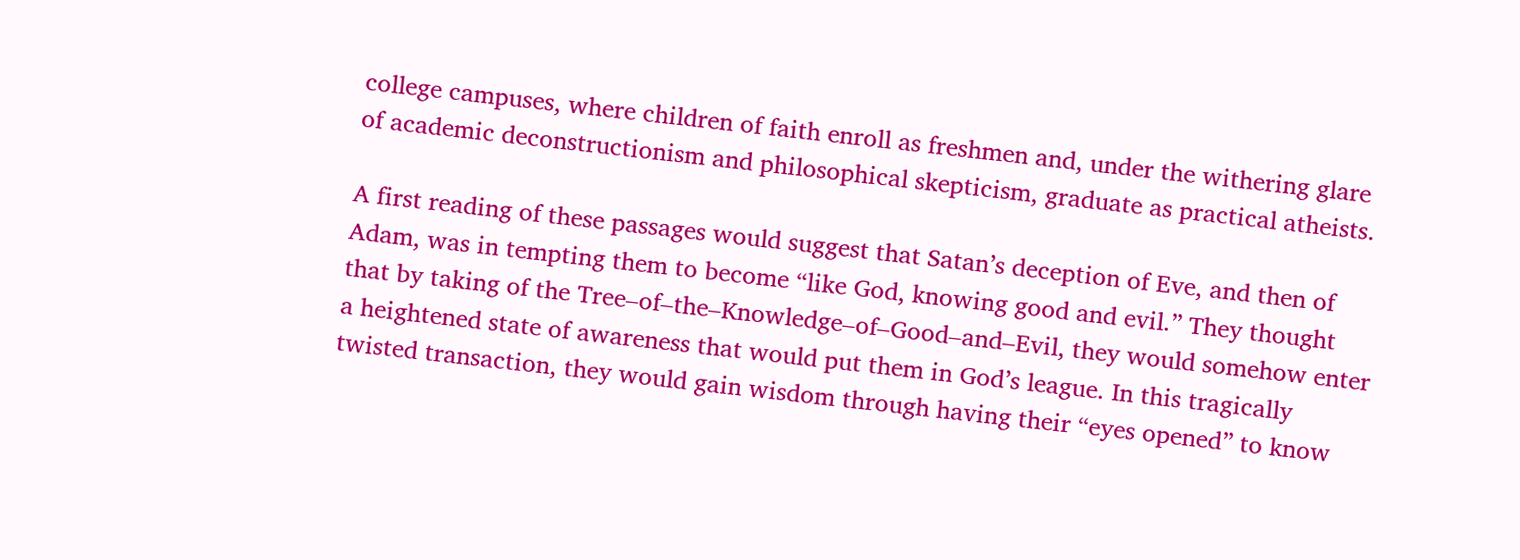college campuses, where children of faith enroll as freshmen and, under the withering glare of academic deconstructionism and philosophical skepticism, graduate as practical atheists.

A first reading of these passages would suggest that Satan’s deception of Eve, and then of Adam, was in tempting them to become “like God, knowing good and evil.” They thought that by taking of the Tree–of–the–Knowledge–of–Good–and–Evil, they would somehow enter a heightened state of awareness that would put them in God’s league. In this tragically twisted transaction, they would gain wisdom through having their “eyes opened” to know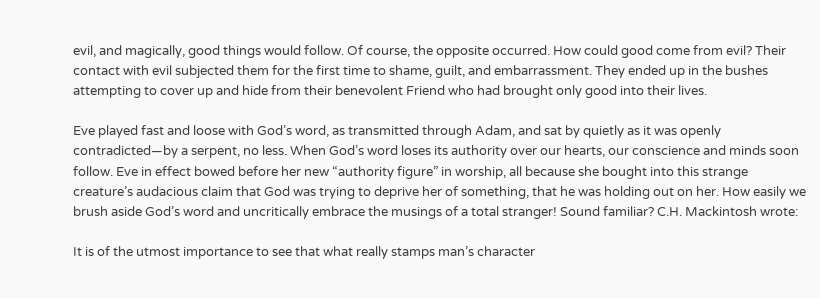evil, and magically, good things would follow. Of course, the opposite occurred. How could good come from evil? Their contact with evil subjected them for the first time to shame, guilt, and embarrassment. They ended up in the bushes attempting to cover up and hide from their benevolent Friend who had brought only good into their lives.

Eve played fast and loose with God’s word, as transmitted through Adam, and sat by quietly as it was openly contradicted—by a serpent, no less. When God’s word loses its authority over our hearts, our conscience and minds soon follow. Eve in effect bowed before her new “authority figure” in worship, all because she bought into this strange creature’s audacious claim that God was trying to deprive her of something, that he was holding out on her. How easily we brush aside God’s word and uncritically embrace the musings of a total stranger! Sound familiar? C.H. Mackintosh wrote:

It is of the utmost importance to see that what really stamps man’s character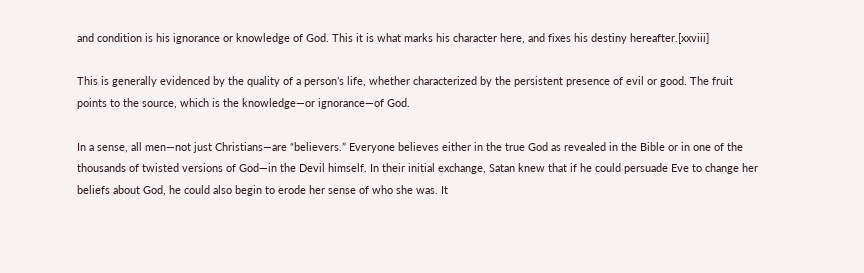and condition is his ignorance or knowledge of God. This it is what marks his character here, and fixes his destiny hereafter.[xxviii]

This is generally evidenced by the quality of a person’s life, whether characterized by the persistent presence of evil or good. The fruit points to the source, which is the knowledge—or ignorance—of God.

In a sense, all men—not just Christians—are “believers.” Everyone believes either in the true God as revealed in the Bible or in one of the thousands of twisted versions of God—in the Devil himself. In their initial exchange, Satan knew that if he could persuade Eve to change her beliefs about God, he could also begin to erode her sense of who she was. It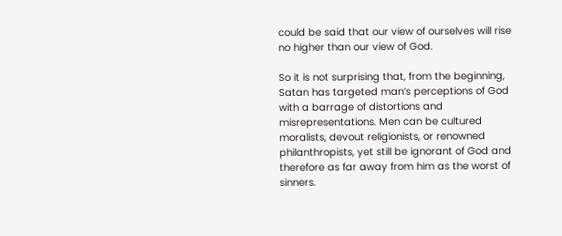could be said that our view of ourselves will rise no higher than our view of God.

So it is not surprising that, from the beginning, Satan has targeted man’s perceptions of God with a barrage of distortions and misrepresentations. Men can be cultured moralists, devout religionists, or renowned philanthropists, yet still be ignorant of God and therefore as far away from him as the worst of sinners.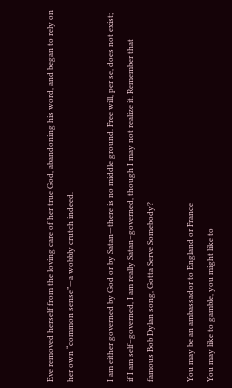Eve removed herself from the loving care of her true God, abandoning his word, and began to rely on her own “common sense”—a wobbly crutch indeed.

I am either governed by God or by Satan—there is no middle ground. Free will, per se, does not exist; if I am self–governed, I am really Satan–governed, though I may not realize it. Remember that famous Bob Dylan song, Gotta Serve Somebody?

You may be an ambassador to England or France
You may like to gamble, you might like to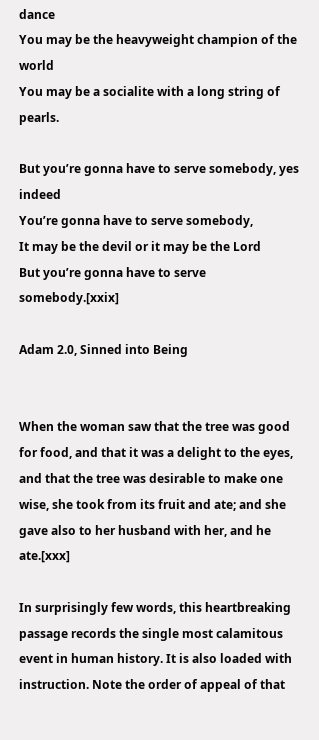dance
You may be the heavyweight champion of the world
You may be a socialite with a long string of pearls.

But you’re gonna have to serve somebody, yes indeed
You’re gonna have to serve somebody,
It may be the devil or it may be the Lord
But you’re gonna have to serve somebody.[xxix]

Adam 2.0, Sinned into Being


When the woman saw that the tree was good for food, and that it was a delight to the eyes, and that the tree was desirable to make one wise, she took from its fruit and ate; and she gave also to her husband with her, and he ate.[xxx]

In surprisingly few words, this heartbreaking passage records the single most calamitous event in human history. It is also loaded with instruction. Note the order of appeal of that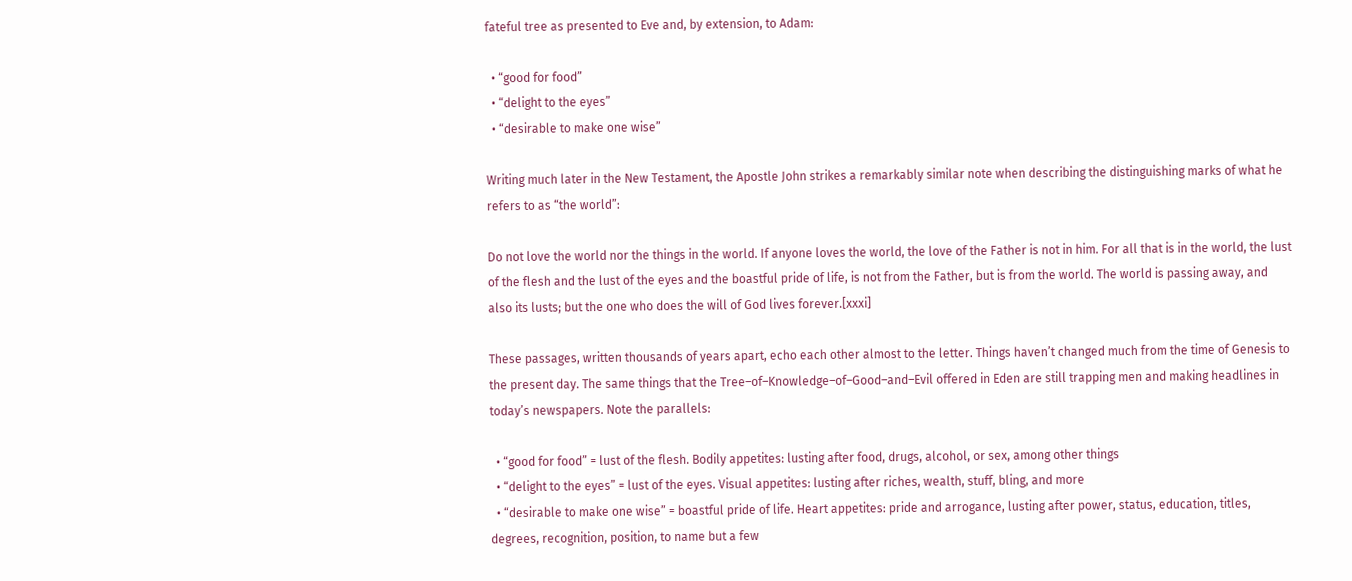fateful tree as presented to Eve and, by extension, to Adam:

  • “good for food”
  • “delight to the eyes”
  • “desirable to make one wise”

Writing much later in the New Testament, the Apostle John strikes a remarkably similar note when describing the distinguishing marks of what he refers to as “the world”:

Do not love the world nor the things in the world. If anyone loves the world, the love of the Father is not in him. For all that is in the world, the lust of the flesh and the lust of the eyes and the boastful pride of life, is not from the Father, but is from the world. The world is passing away, and also its lusts; but the one who does the will of God lives forever.[xxxi]

These passages, written thousands of years apart, echo each other almost to the letter. Things haven’t changed much from the time of Genesis to the present day. The same things that the Tree–of–Knowledge–of–Good–and–Evil offered in Eden are still trapping men and making headlines in today’s newspapers. Note the parallels:

  • “good for food” = lust of the flesh. Bodily appetites: lusting after food, drugs, alcohol, or sex, among other things
  • “delight to the eyes” = lust of the eyes. Visual appetites: lusting after riches, wealth, stuff, bling, and more
  • “desirable to make one wise” = boastful pride of life. Heart appetites: pride and arrogance, lusting after power, status, education, titles, degrees, recognition, position, to name but a few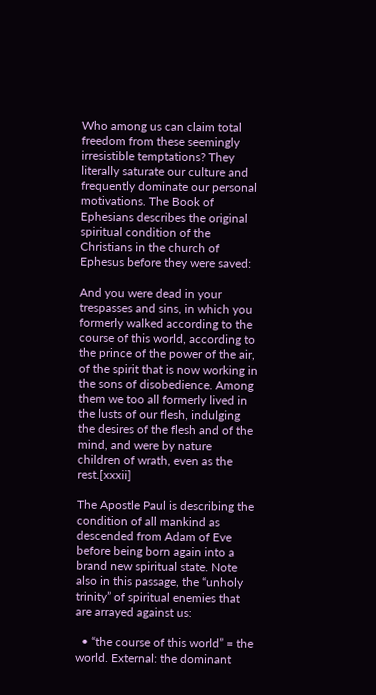Who among us can claim total freedom from these seemingly irresistible temptations? They literally saturate our culture and frequently dominate our personal motivations. The Book of Ephesians describes the original spiritual condition of the Christians in the church of Ephesus before they were saved:

And you were dead in your trespasses and sins, in which you formerly walked according to the course of this world, according to the prince of the power of the air, of the spirit that is now working in the sons of disobedience. Among them we too all formerly lived in the lusts of our flesh, indulging the desires of the flesh and of the mind, and were by nature children of wrath, even as the rest.[xxxii]

The Apostle Paul is describing the condition of all mankind as descended from Adam of Eve before being born again into a brand new spiritual state. Note also in this passage, the “unholy trinity” of spiritual enemies that are arrayed against us:

  • “the course of this world” = the world. External: the dominant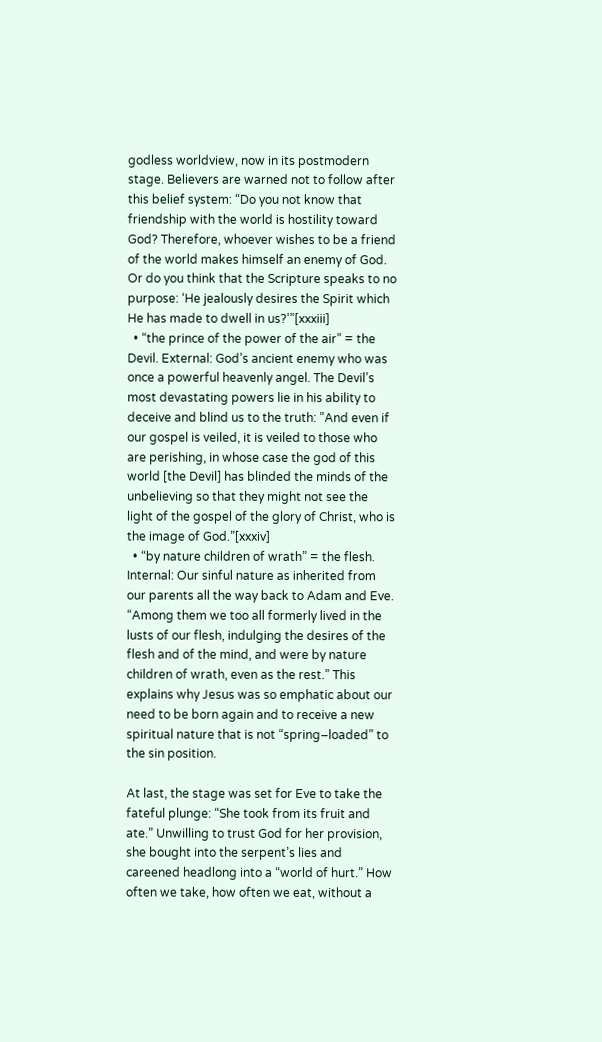godless worldview, now in its postmodern stage. Believers are warned not to follow after this belief system: “Do you not know that friendship with the world is hostility toward God? Therefore, whoever wishes to be a friend of the world makes himself an enemy of God. Or do you think that the Scripture speaks to no purpose: ‘He jealously desires the Spirit which He has made to dwell in us?’”[xxxiii]
  • “the prince of the power of the air” = the Devil. External: God’s ancient enemy who was once a powerful heavenly angel. The Devil’s most devastating powers lie in his ability to deceive and blind us to the truth: ”And even if our gospel is veiled, it is veiled to those who are perishing, in whose case the god of this world [the Devil] has blinded the minds of the unbelieving so that they might not see the light of the gospel of the glory of Christ, who is the image of God.”[xxxiv]
  • “by nature children of wrath” = the flesh. Internal: Our sinful nature as inherited from our parents all the way back to Adam and Eve. “Among them we too all formerly lived in the lusts of our flesh, indulging the desires of the flesh and of the mind, and were by nature children of wrath, even as the rest.” This explains why Jesus was so emphatic about our need to be born again and to receive a new spiritual nature that is not “spring–loaded” to the sin position.

At last, the stage was set for Eve to take the fateful plunge: “She took from its fruit and ate.” Unwilling to trust God for her provision, she bought into the serpent’s lies and careened headlong into a “world of hurt.” How often we take, how often we eat, without a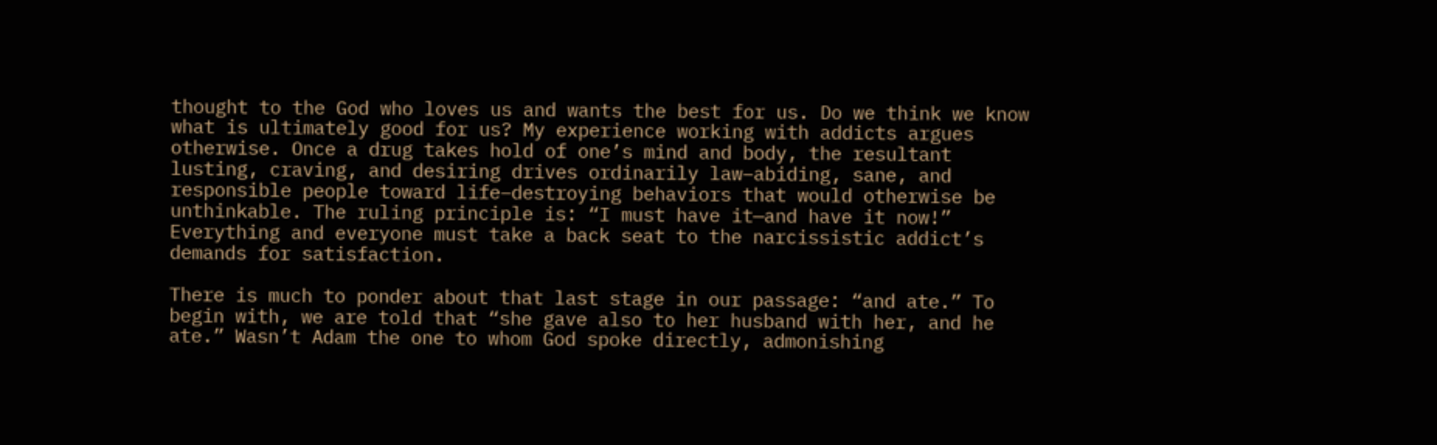thought to the God who loves us and wants the best for us. Do we think we know what is ultimately good for us? My experience working with addicts argues otherwise. Once a drug takes hold of one’s mind and body, the resultant lusting, craving, and desiring drives ordinarily law–abiding, sane, and responsible people toward life–destroying behaviors that would otherwise be unthinkable. The ruling principle is: “I must have it—and have it now!” Everything and everyone must take a back seat to the narcissistic addict’s demands for satisfaction.

There is much to ponder about that last stage in our passage: “and ate.” To begin with, we are told that “she gave also to her husband with her, and he ate.” Wasn’t Adam the one to whom God spoke directly, admonishing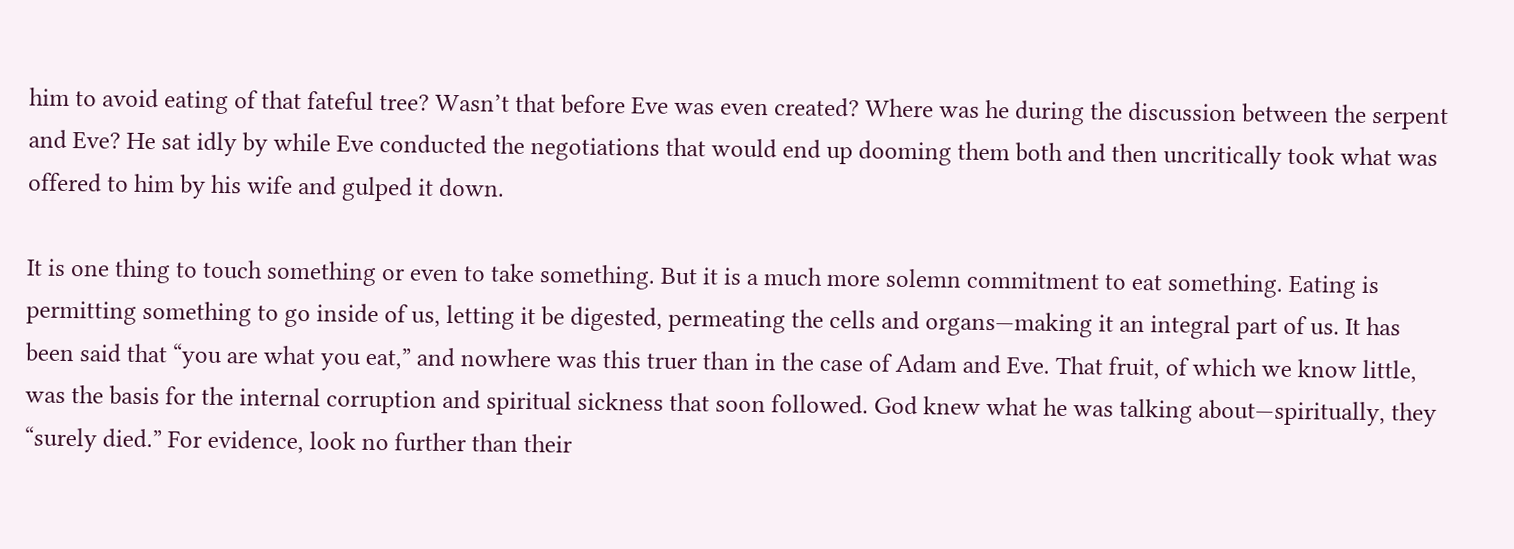him to avoid eating of that fateful tree? Wasn’t that before Eve was even created? Where was he during the discussion between the serpent and Eve? He sat idly by while Eve conducted the negotiations that would end up dooming them both and then uncritically took what was offered to him by his wife and gulped it down.

It is one thing to touch something or even to take something. But it is a much more solemn commitment to eat something. Eating is permitting something to go inside of us, letting it be digested, permeating the cells and organs—making it an integral part of us. It has been said that “you are what you eat,” and nowhere was this truer than in the case of Adam and Eve. That fruit, of which we know little, was the basis for the internal corruption and spiritual sickness that soon followed. God knew what he was talking about—spiritually, they “surely died.” For evidence, look no further than their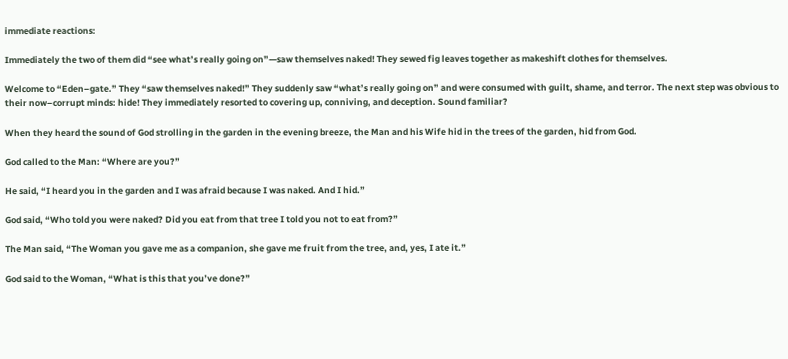immediate reactions:

Immediately the two of them did “see what’s really going on”—saw themselves naked! They sewed fig leaves together as makeshift clothes for themselves.

Welcome to “Eden–gate.” They “saw themselves naked!” They suddenly saw “what’s really going on” and were consumed with guilt, shame, and terror. The next step was obvious to their now–corrupt minds: hide! They immediately resorted to covering up, conniving, and deception. Sound familiar?

When they heard the sound of God strolling in the garden in the evening breeze, the Man and his Wife hid in the trees of the garden, hid from God.

God called to the Man: “Where are you?”

He said, “I heard you in the garden and I was afraid because I was naked. And I hid.”

God said, “Who told you were naked? Did you eat from that tree I told you not to eat from?”

The Man said, “The Woman you gave me as a companion, she gave me fruit from the tree, and, yes, I ate it.”

God said to the Woman, “What is this that you’ve done?”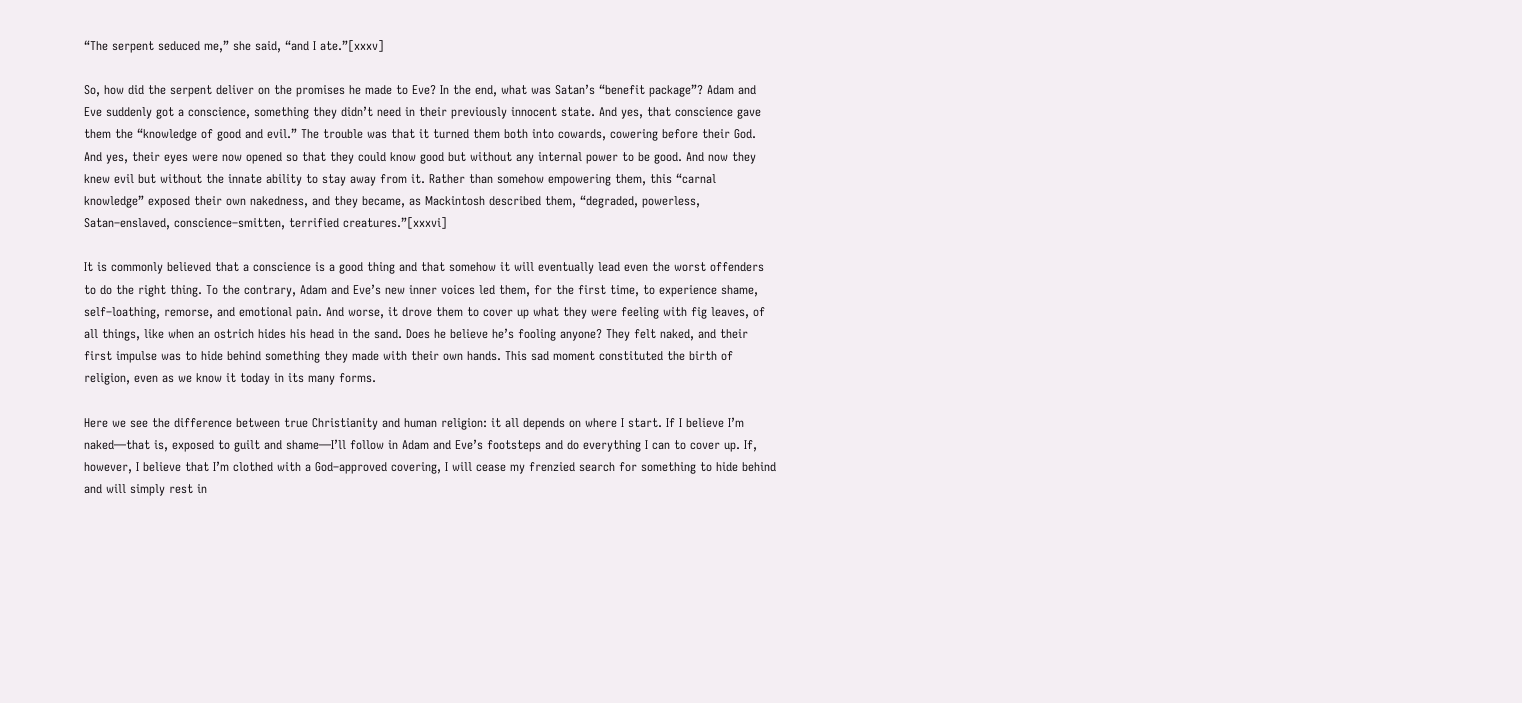“The serpent seduced me,” she said, “and I ate.”[xxxv]

So, how did the serpent deliver on the promises he made to Eve? In the end, what was Satan’s “benefit package”? Adam and Eve suddenly got a conscience, something they didn’t need in their previously innocent state. And yes, that conscience gave them the “knowledge of good and evil.” The trouble was that it turned them both into cowards, cowering before their God. And yes, their eyes were now opened so that they could know good but without any internal power to be good. And now they knew evil but without the innate ability to stay away from it. Rather than somehow empowering them, this “carnal knowledge” exposed their own nakedness, and they became, as Mackintosh described them, “degraded, powerless, Satan–enslaved, conscience–smitten, terrified creatures.”[xxxvi]

It is commonly believed that a conscience is a good thing and that somehow it will eventually lead even the worst offenders to do the right thing. To the contrary, Adam and Eve’s new inner voices led them, for the first time, to experience shame, self–loathing, remorse, and emotional pain. And worse, it drove them to cover up what they were feeling with fig leaves, of all things, like when an ostrich hides his head in the sand. Does he believe he’s fooling anyone? They felt naked, and their first impulse was to hide behind something they made with their own hands. This sad moment constituted the birth of religion, even as we know it today in its many forms.

Here we see the difference between true Christianity and human religion: it all depends on where I start. If I believe I’m naked—that is, exposed to guilt and shame—I’ll follow in Adam and Eve’s footsteps and do everything I can to cover up. If, however, I believe that I’m clothed with a God–approved covering, I will cease my frenzied search for something to hide behind and will simply rest in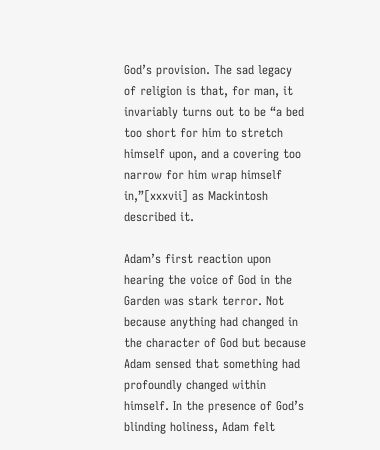God’s provision. The sad legacy of religion is that, for man, it invariably turns out to be “a bed too short for him to stretch himself upon, and a covering too narrow for him wrap himself in,”[xxxvii] as Mackintosh described it.

Adam’s first reaction upon hearing the voice of God in the Garden was stark terror. Not because anything had changed in the character of God but because Adam sensed that something had profoundly changed within himself. In the presence of God’s blinding holiness, Adam felt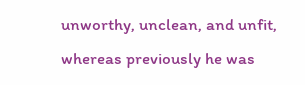unworthy, unclean, and unfit, whereas previously he was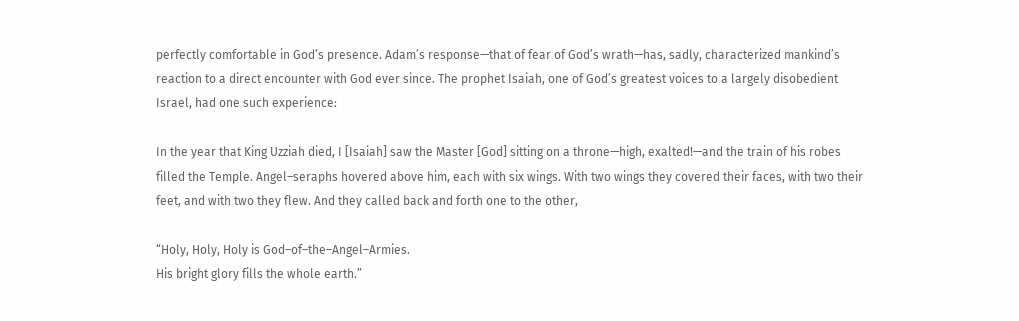perfectly comfortable in God’s presence. Adam’s response—that of fear of God’s wrath—has, sadly, characterized mankind’s reaction to a direct encounter with God ever since. The prophet Isaiah, one of God’s greatest voices to a largely disobedient Israel, had one such experience:

In the year that King Uzziah died, I [Isaiah] saw the Master [God] sitting on a throne—high, exalted!—and the train of his robes filled the Temple. Angel–seraphs hovered above him, each with six wings. With two wings they covered their faces, with two their feet, and with two they flew. And they called back and forth one to the other,

“Holy, Holy, Holy is God–of–the–Angel–Armies.
His bright glory fills the whole earth.”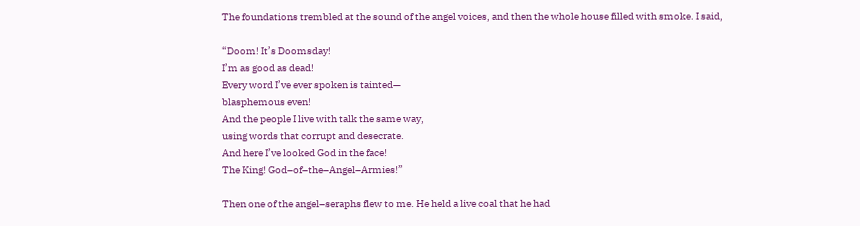The foundations trembled at the sound of the angel voices, and then the whole house filled with smoke. I said,

“Doom! It’s Doomsday!
I’m as good as dead!
Every word I’ve ever spoken is tainted—
blasphemous even!
And the people I live with talk the same way,
using words that corrupt and desecrate.
And here I’ve looked God in the face!
The King! God–of–the–Angel–Armies!”

Then one of the angel–seraphs flew to me. He held a live coal that he had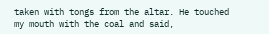taken with tongs from the altar. He touched my mouth with the coal and said,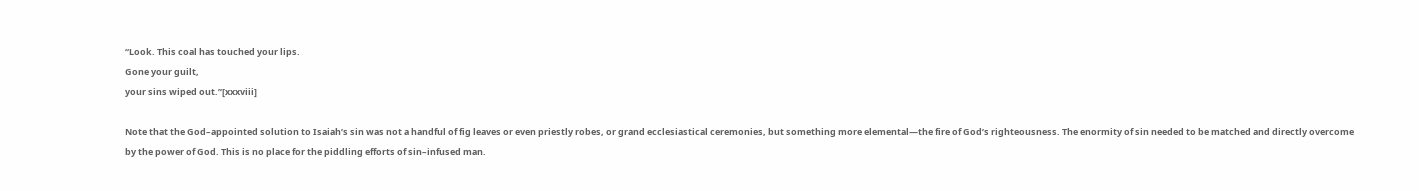“Look. This coal has touched your lips.
Gone your guilt,
your sins wiped out.”[xxxviii]

Note that the God–appointed solution to Isaiah’s sin was not a handful of fig leaves or even priestly robes, or grand ecclesiastical ceremonies, but something more elemental—the fire of God’s righteousness. The enormity of sin needed to be matched and directly overcome by the power of God. This is no place for the piddling efforts of sin–infused man.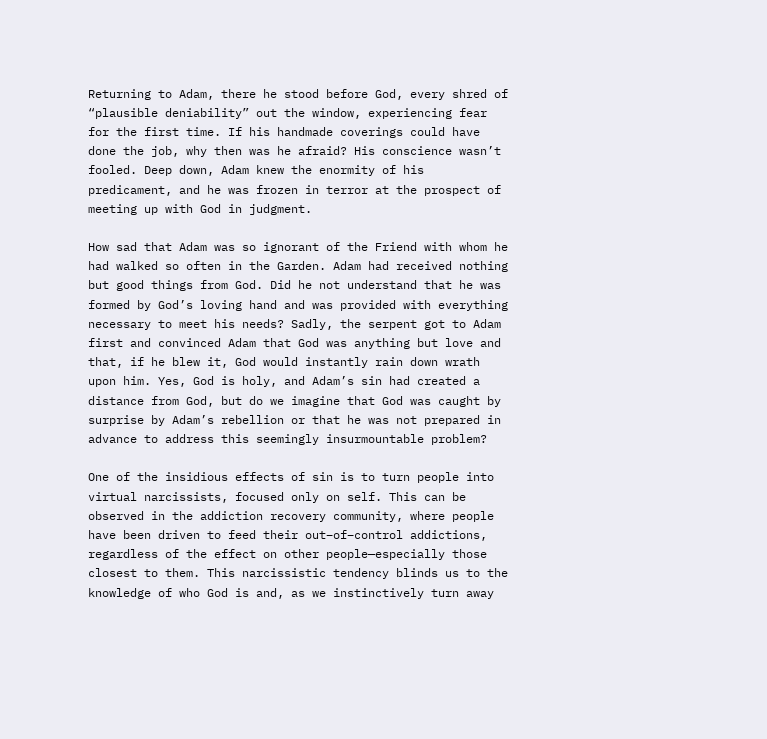Returning to Adam, there he stood before God, every shred of “plausible deniability” out the window, experiencing fear for the first time. If his handmade coverings could have done the job, why then was he afraid? His conscience wasn’t fooled. Deep down, Adam knew the enormity of his predicament, and he was frozen in terror at the prospect of meeting up with God in judgment.

How sad that Adam was so ignorant of the Friend with whom he had walked so often in the Garden. Adam had received nothing but good things from God. Did he not understand that he was formed by God’s loving hand and was provided with everything necessary to meet his needs? Sadly, the serpent got to Adam first and convinced Adam that God was anything but love and that, if he blew it, God would instantly rain down wrath upon him. Yes, God is holy, and Adam’s sin had created a distance from God, but do we imagine that God was caught by surprise by Adam’s rebellion or that he was not prepared in advance to address this seemingly insurmountable problem?

One of the insidious effects of sin is to turn people into virtual narcissists, focused only on self. This can be observed in the addiction recovery community, where people have been driven to feed their out–of–control addictions, regardless of the effect on other people—especially those closest to them. This narcissistic tendency blinds us to the knowledge of who God is and, as we instinctively turn away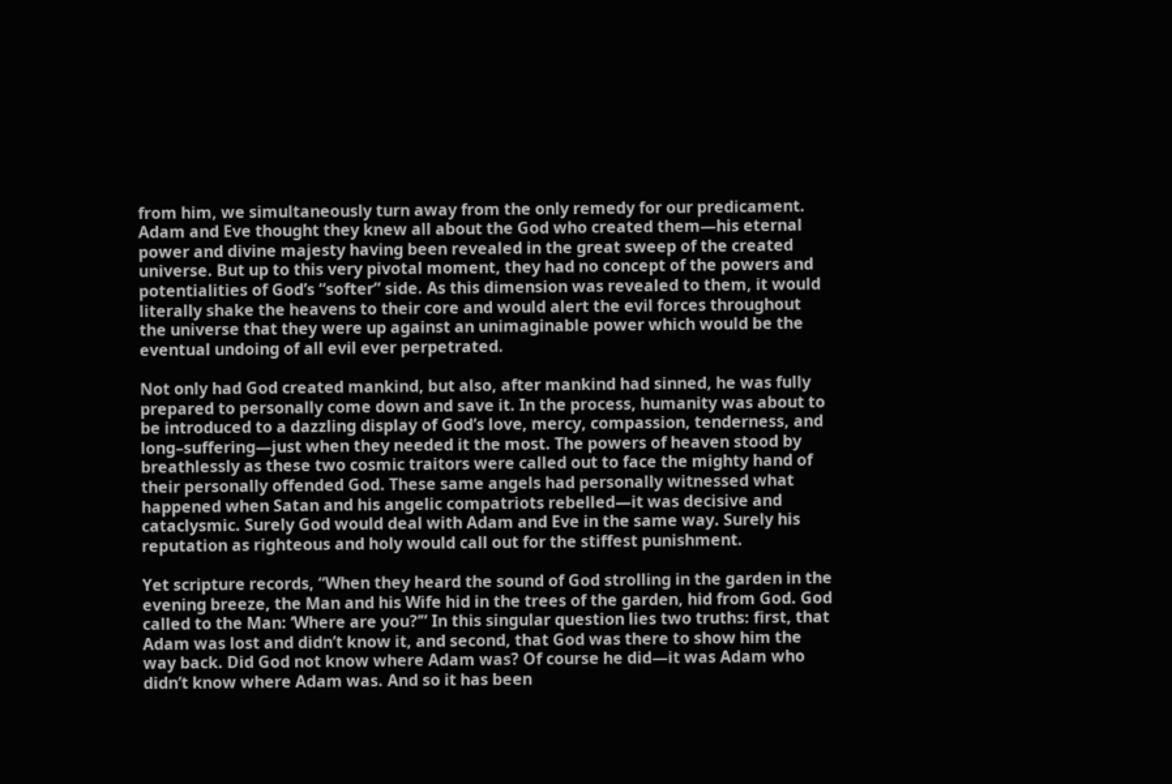from him, we simultaneously turn away from the only remedy for our predicament. Adam and Eve thought they knew all about the God who created them—his eternal power and divine majesty having been revealed in the great sweep of the created universe. But up to this very pivotal moment, they had no concept of the powers and potentialities of God’s “softer” side. As this dimension was revealed to them, it would literally shake the heavens to their core and would alert the evil forces throughout the universe that they were up against an unimaginable power which would be the eventual undoing of all evil ever perpetrated.

Not only had God created mankind, but also, after mankind had sinned, he was fully prepared to personally come down and save it. In the process, humanity was about to be introduced to a dazzling display of God’s love, mercy, compassion, tenderness, and long–suffering—just when they needed it the most. The powers of heaven stood by breathlessly as these two cosmic traitors were called out to face the mighty hand of their personally offended God. These same angels had personally witnessed what happened when Satan and his angelic compatriots rebelled—it was decisive and cataclysmic. Surely God would deal with Adam and Eve in the same way. Surely his reputation as righteous and holy would call out for the stiffest punishment.

Yet scripture records, “When they heard the sound of God strolling in the garden in the evening breeze, the Man and his Wife hid in the trees of the garden, hid from God. God called to the Man: ‘Where are you?’” In this singular question lies two truths: first, that Adam was lost and didn’t know it, and second, that God was there to show him the way back. Did God not know where Adam was? Of course he did—it was Adam who didn’t know where Adam was. And so it has been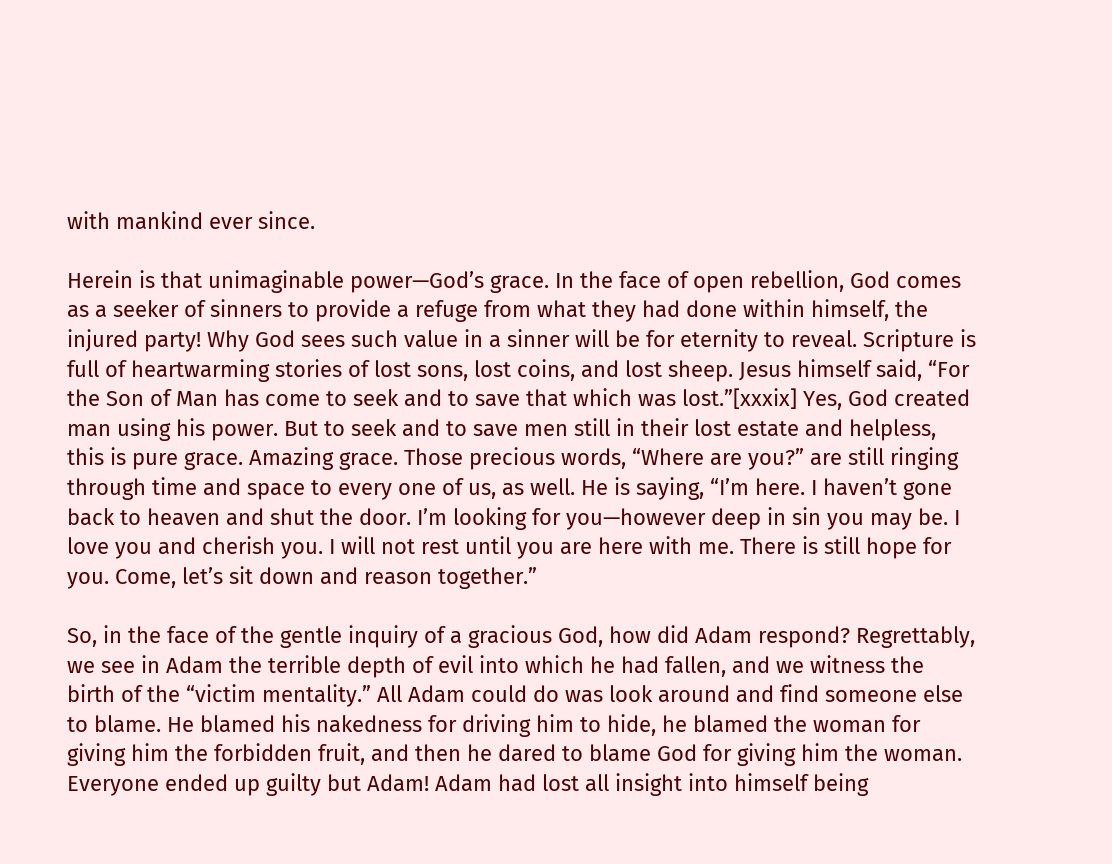with mankind ever since.

Herein is that unimaginable power—God’s grace. In the face of open rebellion, God comes as a seeker of sinners to provide a refuge from what they had done within himself, the injured party! Why God sees such value in a sinner will be for eternity to reveal. Scripture is full of heartwarming stories of lost sons, lost coins, and lost sheep. Jesus himself said, “For the Son of Man has come to seek and to save that which was lost.”[xxxix] Yes, God created man using his power. But to seek and to save men still in their lost estate and helpless, this is pure grace. Amazing grace. Those precious words, “Where are you?” are still ringing through time and space to every one of us, as well. He is saying, “I’m here. I haven’t gone back to heaven and shut the door. I’m looking for you—however deep in sin you may be. I love you and cherish you. I will not rest until you are here with me. There is still hope for you. Come, let’s sit down and reason together.”

So, in the face of the gentle inquiry of a gracious God, how did Adam respond? Regrettably, we see in Adam the terrible depth of evil into which he had fallen, and we witness the birth of the “victim mentality.” All Adam could do was look around and find someone else to blame. He blamed his nakedness for driving him to hide, he blamed the woman for giving him the forbidden fruit, and then he dared to blame God for giving him the woman. Everyone ended up guilty but Adam! Adam had lost all insight into himself being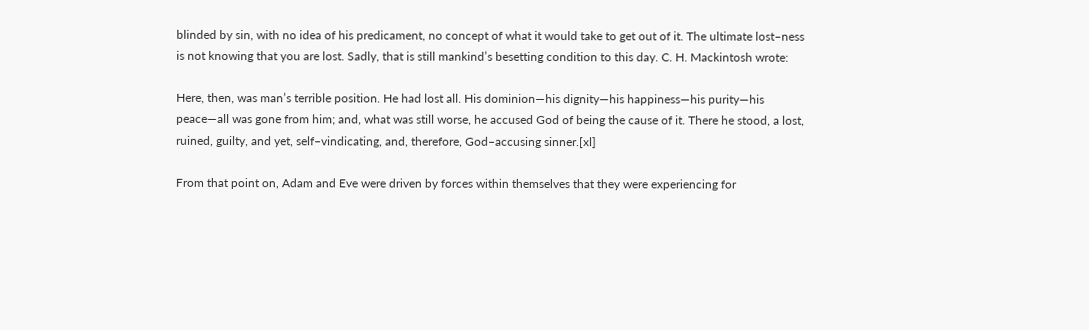blinded by sin, with no idea of his predicament, no concept of what it would take to get out of it. The ultimate lost–ness is not knowing that you are lost. Sadly, that is still mankind’s besetting condition to this day. C. H. Mackintosh wrote:

Here, then, was man’s terrible position. He had lost all. His dominion—his dignity—his happiness—his purity—his peace—all was gone from him; and, what was still worse, he accused God of being the cause of it. There he stood, a lost, ruined, guilty, and yet, self–vindicating, and, therefore, God–accusing sinner.[xl]

From that point on, Adam and Eve were driven by forces within themselves that they were experiencing for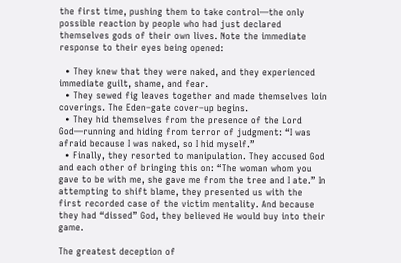the first time, pushing them to take control—the only possible reaction by people who had just declared themselves gods of their own lives. Note the immediate response to their eyes being opened:

  • They knew that they were naked, and they experienced immediate guilt, shame, and fear.
  • They sewed fig leaves together and made themselves loin coverings. The Eden–gate cover–up begins.
  • They hid themselves from the presence of the Lord God—running and hiding from terror of judgment: “I was afraid because I was naked, so I hid myself.”
  • Finally, they resorted to manipulation. They accused God and each other of bringing this on: “The woman whom you gave to be with me, she gave me from the tree and I ate.” In attempting to shift blame, they presented us with the first recorded case of the victim mentality. And because they had “dissed” God, they believed He would buy into their game.

The greatest deception of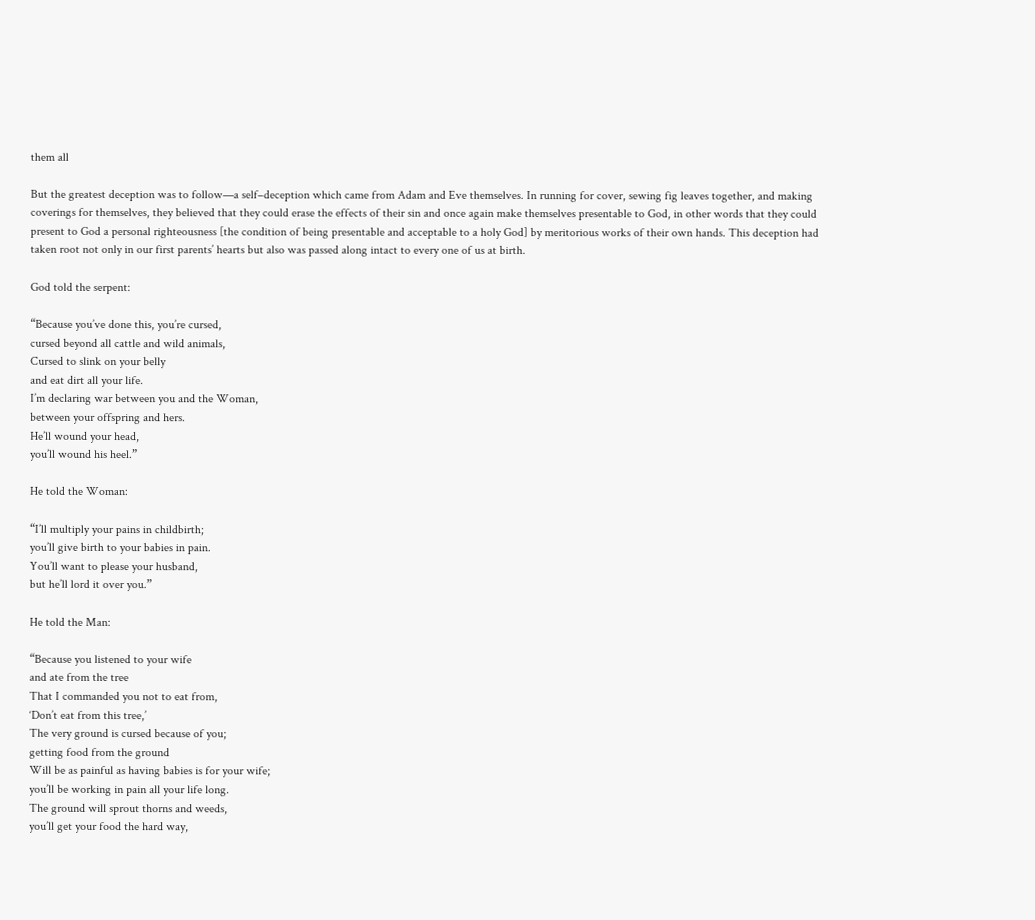them all

But the greatest deception was to follow—a self–deception which came from Adam and Eve themselves. In running for cover, sewing fig leaves together, and making coverings for themselves, they believed that they could erase the effects of their sin and once again make themselves presentable to God, in other words that they could present to God a personal righteousness [the condition of being presentable and acceptable to a holy God] by meritorious works of their own hands. This deception had taken root not only in our first parents’ hearts but also was passed along intact to every one of us at birth.

God told the serpent:

“Because you’ve done this, you’re cursed,
cursed beyond all cattle and wild animals,
Cursed to slink on your belly
and eat dirt all your life.
I’m declaring war between you and the Woman,
between your offspring and hers.
He’ll wound your head,
you’ll wound his heel.”

He told the Woman:

“I’ll multiply your pains in childbirth;
you’ll give birth to your babies in pain.
You’ll want to please your husband,
but he’ll lord it over you.”

He told the Man:

“Because you listened to your wife
and ate from the tree
That I commanded you not to eat from,
‘Don’t eat from this tree,’
The very ground is cursed because of you;
getting food from the ground
Will be as painful as having babies is for your wife;
you’ll be working in pain all your life long.
The ground will sprout thorns and weeds,
you’ll get your food the hard way,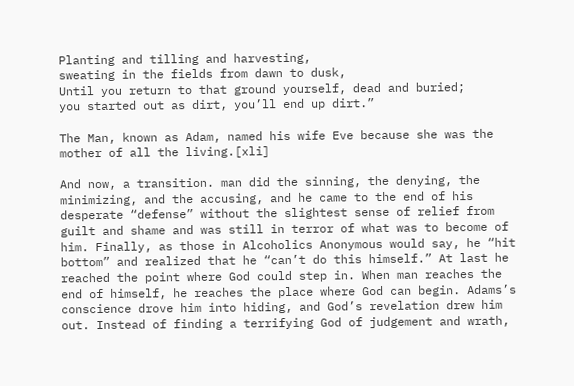Planting and tilling and harvesting,
sweating in the fields from dawn to dusk,
Until you return to that ground yourself, dead and buried;
you started out as dirt, you’ll end up dirt.”

The Man, known as Adam, named his wife Eve because she was the mother of all the living.[xli]

And now, a transition. man did the sinning, the denying, the minimizing, and the accusing, and he came to the end of his desperate “defense” without the slightest sense of relief from guilt and shame and was still in terror of what was to become of him. Finally, as those in Alcoholics Anonymous would say, he “hit bottom” and realized that he “can’t do this himself.” At last he reached the point where God could step in. When man reaches the end of himself, he reaches the place where God can begin. Adams’s conscience drove him into hiding, and God’s revelation drew him out. Instead of finding a terrifying God of judgement and wrath,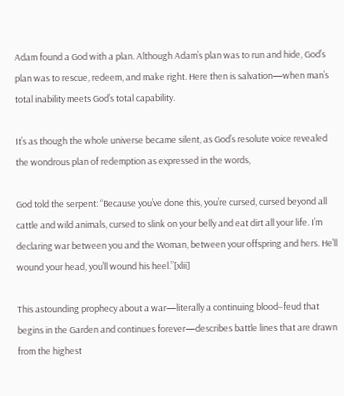Adam found a God with a plan. Although Adam’s plan was to run and hide, God’s plan was to rescue, redeem, and make right. Here then is salvation—when man’s total inability meets God’s total capability.

It’s as though the whole universe became silent, as God’s resolute voice revealed the wondrous plan of redemption as expressed in the words,

God told the serpent: “Because you’ve done this, you’re cursed, cursed beyond all cattle and wild animals, cursed to slink on your belly and eat dirt all your life. I’m declaring war between you and the Woman, between your offspring and hers. He’ll wound your head, you’ll wound his heel.”[xlii]

This astounding prophecy about a war—literally a continuing blood–feud that begins in the Garden and continues forever—describes battle lines that are drawn from the highest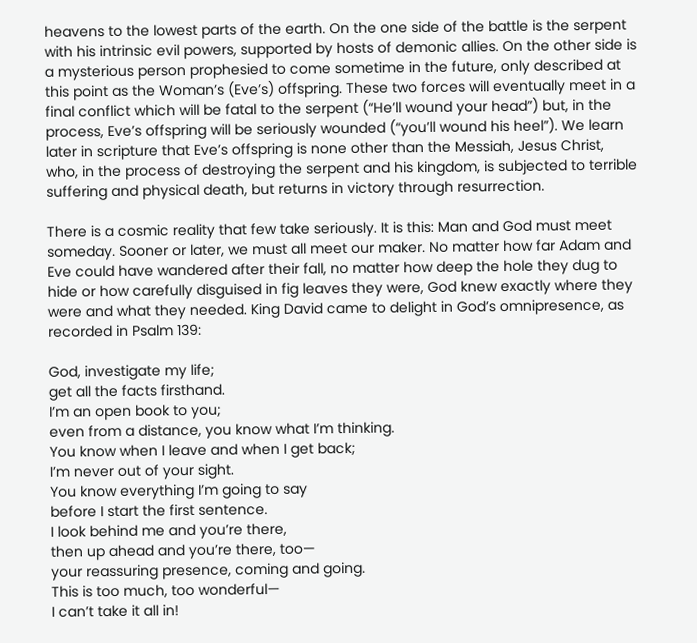heavens to the lowest parts of the earth. On the one side of the battle is the serpent with his intrinsic evil powers, supported by hosts of demonic allies. On the other side is a mysterious person prophesied to come sometime in the future, only described at this point as the Woman’s (Eve’s) offspring. These two forces will eventually meet in a final conflict which will be fatal to the serpent (“He’ll wound your head”) but, in the process, Eve’s offspring will be seriously wounded (“you’ll wound his heel”). We learn later in scripture that Eve’s offspring is none other than the Messiah, Jesus Christ, who, in the process of destroying the serpent and his kingdom, is subjected to terrible suffering and physical death, but returns in victory through resurrection.

There is a cosmic reality that few take seriously. It is this: Man and God must meet someday. Sooner or later, we must all meet our maker. No matter how far Adam and Eve could have wandered after their fall, no matter how deep the hole they dug to hide or how carefully disguised in fig leaves they were, God knew exactly where they were and what they needed. King David came to delight in God’s omnipresence, as recorded in Psalm 139:

God, investigate my life;
get all the facts firsthand.
I’m an open book to you;
even from a distance, you know what I’m thinking.
You know when I leave and when I get back;
I’m never out of your sight.
You know everything I’m going to say
before I start the first sentence.
I look behind me and you’re there,
then up ahead and you’re there, too—
your reassuring presence, coming and going.
This is too much, too wonderful—
I can’t take it all in!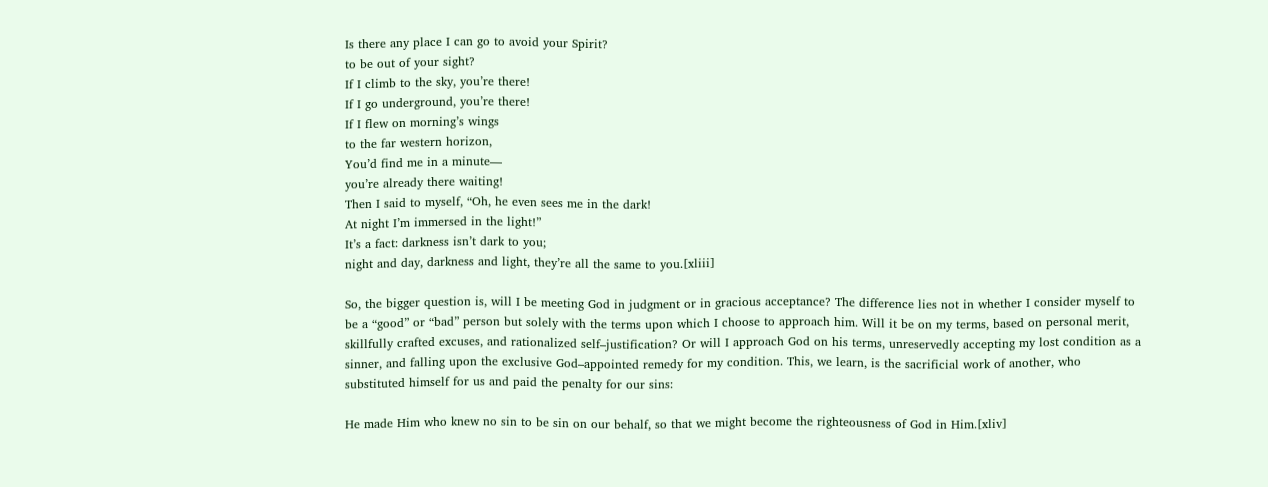Is there any place I can go to avoid your Spirit?
to be out of your sight?
If I climb to the sky, you’re there!
If I go underground, you’re there!
If I flew on morning’s wings
to the far western horizon,
You’d find me in a minute—
you’re already there waiting!
Then I said to myself, “Oh, he even sees me in the dark!
At night I’m immersed in the light!”
It’s a fact: darkness isn’t dark to you;
night and day, darkness and light, they’re all the same to you.[xliii]

So, the bigger question is, will I be meeting God in judgment or in gracious acceptance? The difference lies not in whether I consider myself to be a “good” or “bad” person but solely with the terms upon which I choose to approach him. Will it be on my terms, based on personal merit, skillfully crafted excuses, and rationalized self–justification? Or will I approach God on his terms, unreservedly accepting my lost condition as a sinner, and falling upon the exclusive God–appointed remedy for my condition. This, we learn, is the sacrificial work of another, who substituted himself for us and paid the penalty for our sins:

He made Him who knew no sin to be sin on our behalf, so that we might become the righteousness of God in Him.[xliv]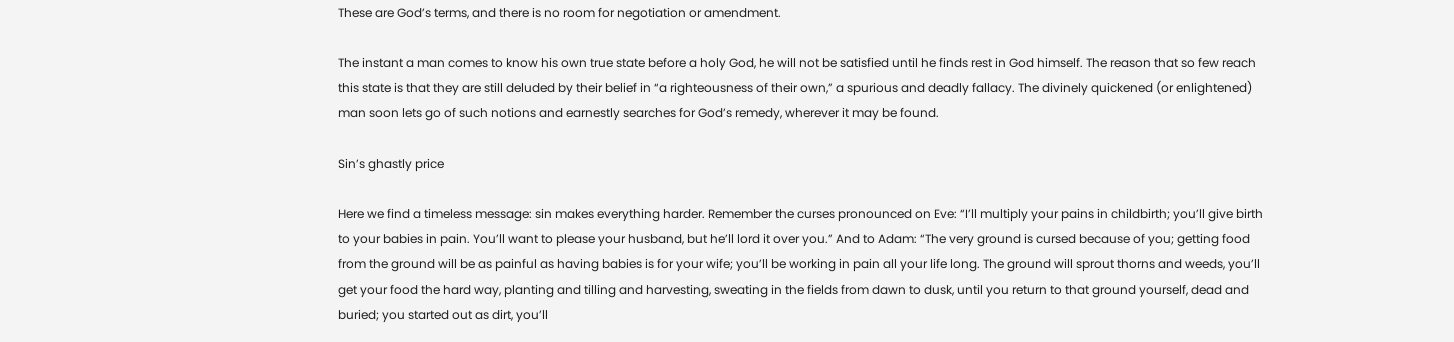These are God’s terms, and there is no room for negotiation or amendment.

The instant a man comes to know his own true state before a holy God, he will not be satisfied until he finds rest in God himself. The reason that so few reach this state is that they are still deluded by their belief in “a righteousness of their own,” a spurious and deadly fallacy. The divinely quickened (or enlightened) man soon lets go of such notions and earnestly searches for God’s remedy, wherever it may be found.

Sin’s ghastly price

Here we find a timeless message: sin makes everything harder. Remember the curses pronounced on Eve: “I’ll multiply your pains in childbirth; you’ll give birth to your babies in pain. You’ll want to please your husband, but he’ll lord it over you.” And to Adam: “The very ground is cursed because of you; getting food from the ground will be as painful as having babies is for your wife; you’ll be working in pain all your life long. The ground will sprout thorns and weeds, you’ll get your food the hard way, planting and tilling and harvesting, sweating in the fields from dawn to dusk, until you return to that ground yourself, dead and buried; you started out as dirt, you’ll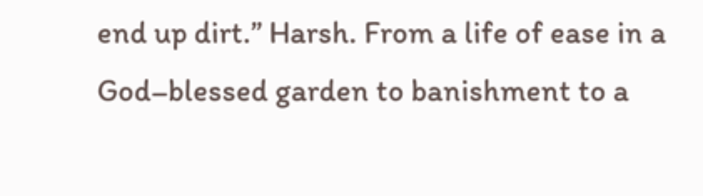end up dirt.” Harsh. From a life of ease in a God–blessed garden to banishment to a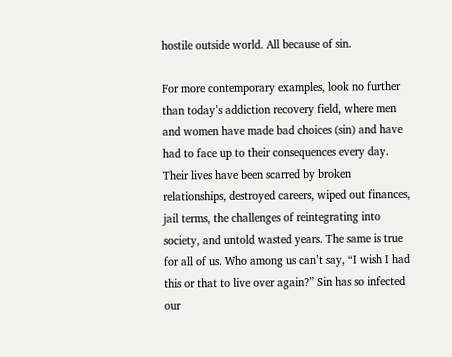hostile outside world. All because of sin.

For more contemporary examples, look no further than today’s addiction recovery field, where men and women have made bad choices (sin) and have had to face up to their consequences every day. Their lives have been scarred by broken relationships, destroyed careers, wiped out finances, jail terms, the challenges of reintegrating into society, and untold wasted years. The same is true for all of us. Who among us can’t say, “I wish I had this or that to live over again?” Sin has so infected our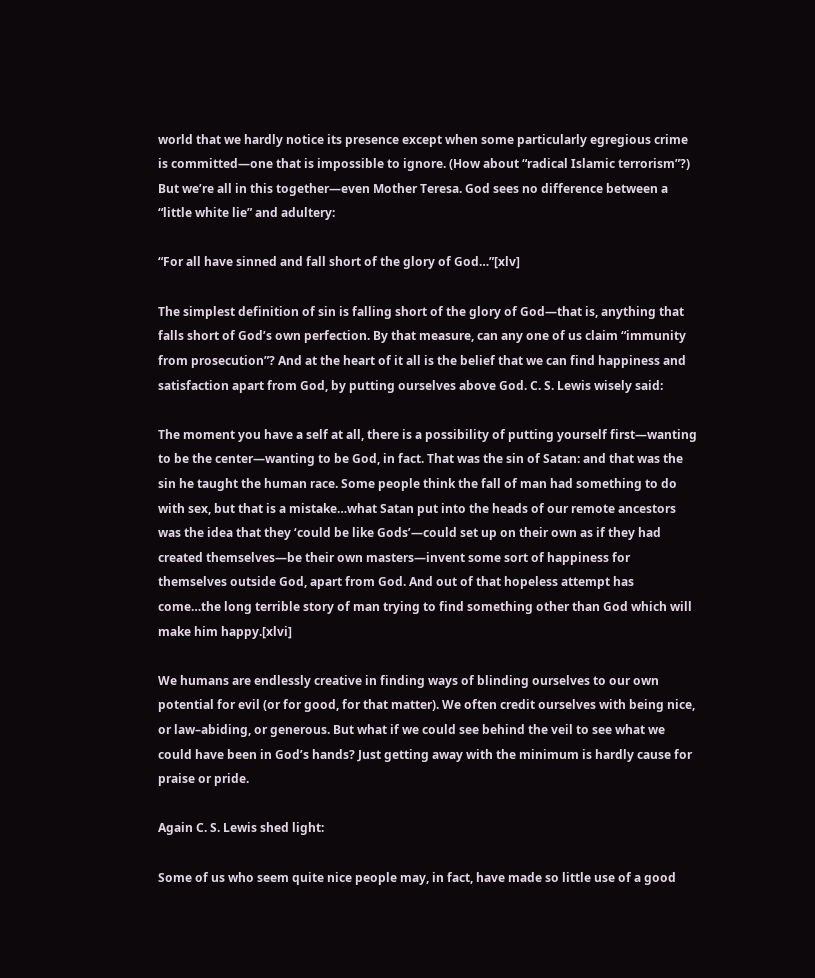world that we hardly notice its presence except when some particularly egregious crime is committed—one that is impossible to ignore. (How about “radical Islamic terrorism”?) But we’re all in this together—even Mother Teresa. God sees no difference between a “little white lie” and adultery:

“For all have sinned and fall short of the glory of God…”[xlv]

The simplest definition of sin is falling short of the glory of God—that is, anything that falls short of God’s own perfection. By that measure, can any one of us claim “immunity from prosecution”? And at the heart of it all is the belief that we can find happiness and satisfaction apart from God, by putting ourselves above God. C. S. Lewis wisely said:

The moment you have a self at all, there is a possibility of putting yourself first—wanting to be the center—wanting to be God, in fact. That was the sin of Satan: and that was the sin he taught the human race. Some people think the fall of man had something to do with sex, but that is a mistake…what Satan put into the heads of our remote ancestors was the idea that they ‘could be like Gods’—could set up on their own as if they had created themselves—be their own masters—invent some sort of happiness for themselves outside God, apart from God. And out of that hopeless attempt has come…the long terrible story of man trying to find something other than God which will make him happy.[xlvi]

We humans are endlessly creative in finding ways of blinding ourselves to our own potential for evil (or for good, for that matter). We often credit ourselves with being nice, or law–abiding, or generous. But what if we could see behind the veil to see what we could have been in God’s hands? Just getting away with the minimum is hardly cause for praise or pride.

Again C. S. Lewis shed light:

Some of us who seem quite nice people may, in fact, have made so little use of a good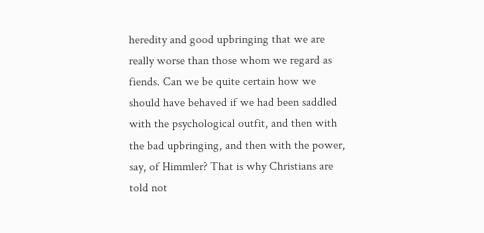heredity and good upbringing that we are really worse than those whom we regard as fiends. Can we be quite certain how we should have behaved if we had been saddled with the psychological outfit, and then with the bad upbringing, and then with the power, say, of Himmler? That is why Christians are told not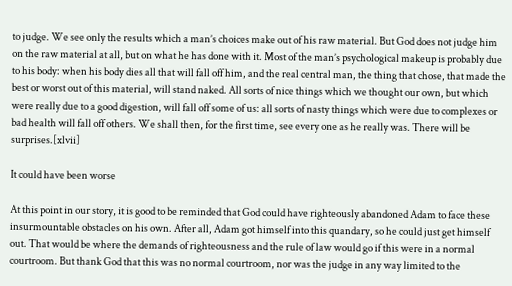to judge. We see only the results which a man’s choices make out of his raw material. But God does not judge him on the raw material at all, but on what he has done with it. Most of the man’s psychological makeup is probably due to his body: when his body dies all that will fall off him, and the real central man, the thing that chose, that made the best or worst out of this material, will stand naked. All sorts of nice things which we thought our own, but which were really due to a good digestion, will fall off some of us: all sorts of nasty things which were due to complexes or bad health will fall off others. We shall then, for the first time, see every one as he really was. There will be surprises.[xlvii]

It could have been worse

At this point in our story, it is good to be reminded that God could have righteously abandoned Adam to face these insurmountable obstacles on his own. After all, Adam got himself into this quandary, so he could just get himself out. That would be where the demands of righteousness and the rule of law would go if this were in a normal courtroom. But thank God that this was no normal courtroom, nor was the judge in any way limited to the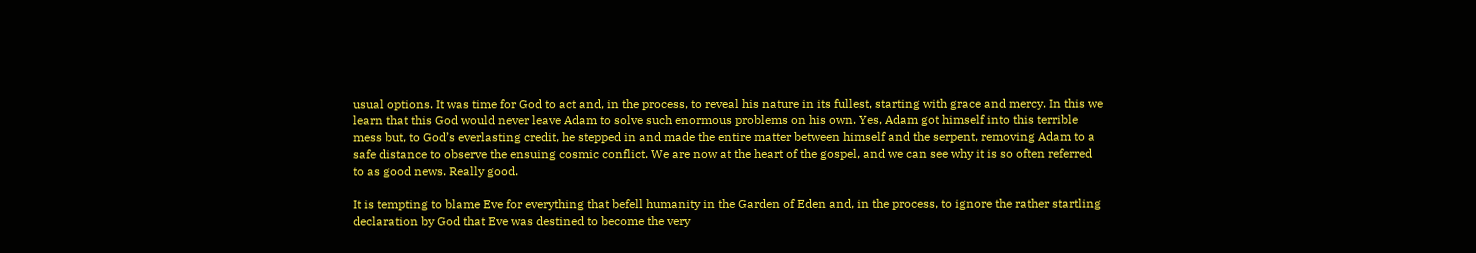usual options. It was time for God to act and, in the process, to reveal his nature in its fullest, starting with grace and mercy. In this we learn that this God would never leave Adam to solve such enormous problems on his own. Yes, Adam got himself into this terrible mess but, to God’s everlasting credit, he stepped in and made the entire matter between himself and the serpent, removing Adam to a safe distance to observe the ensuing cosmic conflict. We are now at the heart of the gospel, and we can see why it is so often referred to as good news. Really good.

It is tempting to blame Eve for everything that befell humanity in the Garden of Eden and, in the process, to ignore the rather startling declaration by God that Eve was destined to become the very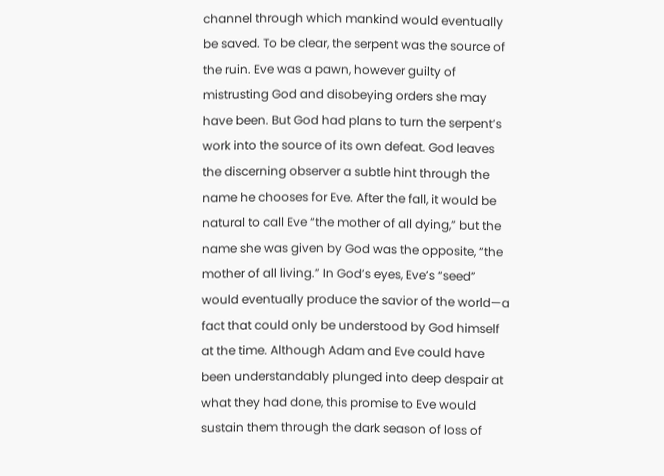channel through which mankind would eventually be saved. To be clear, the serpent was the source of the ruin. Eve was a pawn, however guilty of mistrusting God and disobeying orders she may have been. But God had plans to turn the serpent’s work into the source of its own defeat. God leaves the discerning observer a subtle hint through the name he chooses for Eve. After the fall, it would be natural to call Eve “the mother of all dying,” but the name she was given by God was the opposite, “the mother of all living.” In God’s eyes, Eve’s “seed” would eventually produce the savior of the world—a fact that could only be understood by God himself at the time. Although Adam and Eve could have been understandably plunged into deep despair at what they had done, this promise to Eve would sustain them through the dark season of loss of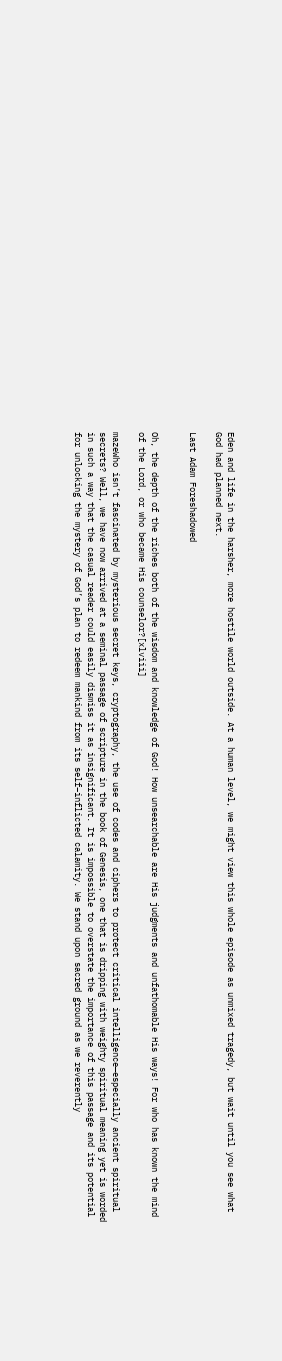Eden and life in the harsher, more hostile world outside. At a human level, we might view this whole episode as unmixed tragedy, but wait until you see what God had planned next.

Last Adam Foreshadowed


Oh, the depth of the riches both of the wisdom and knowledge of God! How unsearchable are His judgments and unfathomable His ways! For who has known the mind of the Lord, or who became His counselor?[xlviii]

mazeWho isn’t fascinated by mysterious secret keys, cryptography, the use of codes and ciphers to protect critical intelligence—especially ancient spiritual secrets? Well, we have now arrived at a seminal passage of scripture in the book of Genesis, one that is dripping with weighty spiritual meaning yet is worded in such a way that the casual reader could easily dismiss it as insignificant. It is impossible to overstate the importance of this passage and its potential for unlocking the mystery of God’s plan to redeem mankind from its self–inflicted calamity. We stand upon sacred ground as we reverently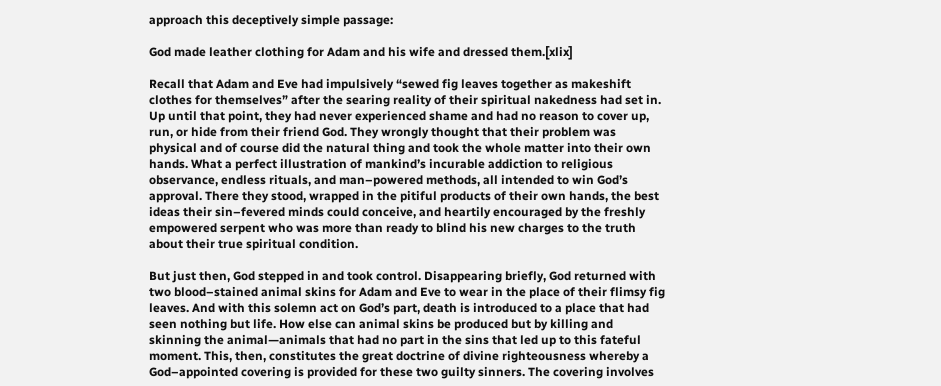approach this deceptively simple passage:

God made leather clothing for Adam and his wife and dressed them.[xlix]

Recall that Adam and Eve had impulsively “sewed fig leaves together as makeshift clothes for themselves” after the searing reality of their spiritual nakedness had set in. Up until that point, they had never experienced shame and had no reason to cover up, run, or hide from their friend God. They wrongly thought that their problem was physical and of course did the natural thing and took the whole matter into their own hands. What a perfect illustration of mankind’s incurable addiction to religious observance, endless rituals, and man–powered methods, all intended to win God’s approval. There they stood, wrapped in the pitiful products of their own hands, the best ideas their sin–fevered minds could conceive, and heartily encouraged by the freshly empowered serpent who was more than ready to blind his new charges to the truth about their true spiritual condition.

But just then, God stepped in and took control. Disappearing briefly, God returned with two blood–stained animal skins for Adam and Eve to wear in the place of their flimsy fig leaves. And with this solemn act on God’s part, death is introduced to a place that had seen nothing but life. How else can animal skins be produced but by killing and skinning the animal—animals that had no part in the sins that led up to this fateful moment. This, then, constitutes the great doctrine of divine righteousness whereby a God–appointed covering is provided for these two guilty sinners. The covering involves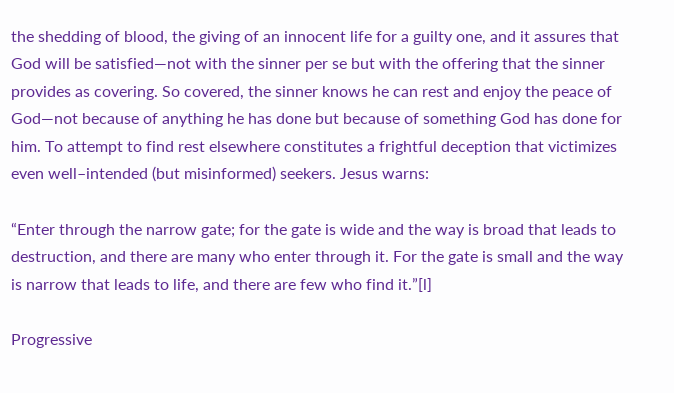the shedding of blood, the giving of an innocent life for a guilty one, and it assures that God will be satisfied—not with the sinner per se but with the offering that the sinner provides as covering. So covered, the sinner knows he can rest and enjoy the peace of God—not because of anything he has done but because of something God has done for him. To attempt to find rest elsewhere constitutes a frightful deception that victimizes even well–intended (but misinformed) seekers. Jesus warns:

“Enter through the narrow gate; for the gate is wide and the way is broad that leads to destruction, and there are many who enter through it. For the gate is small and the way is narrow that leads to life, and there are few who find it.”[l]

Progressive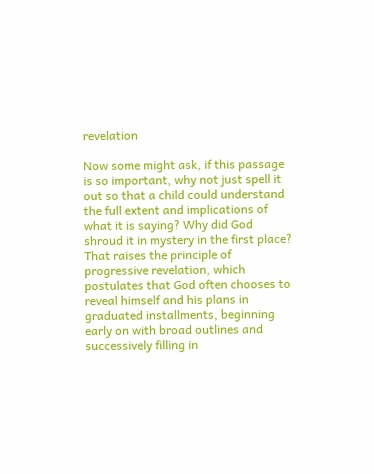revelation

Now some might ask, if this passage is so important, why not just spell it out so that a child could understand the full extent and implications of what it is saying? Why did God shroud it in mystery in the first place? That raises the principle of progressive revelation, which postulates that God often chooses to reveal himself and his plans in graduated installments, beginning early on with broad outlines and successively filling in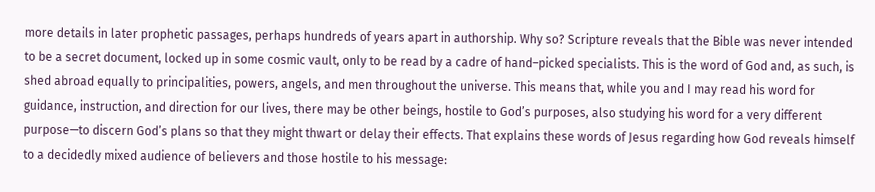more details in later prophetic passages, perhaps hundreds of years apart in authorship. Why so? Scripture reveals that the Bible was never intended to be a secret document, locked up in some cosmic vault, only to be read by a cadre of hand–picked specialists. This is the word of God and, as such, is shed abroad equally to principalities, powers, angels, and men throughout the universe. This means that, while you and I may read his word for guidance, instruction, and direction for our lives, there may be other beings, hostile to God’s purposes, also studying his word for a very different purpose—to discern God’s plans so that they might thwart or delay their effects. That explains these words of Jesus regarding how God reveals himself to a decidedly mixed audience of believers and those hostile to his message: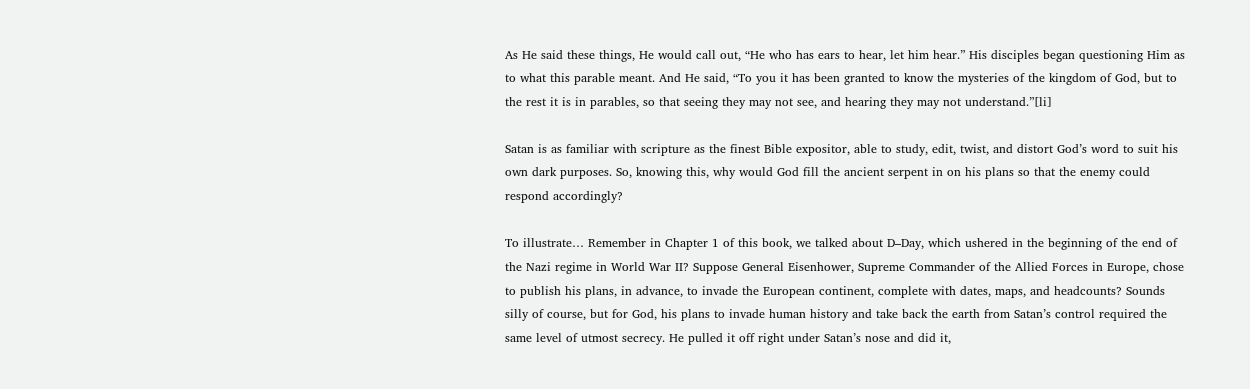As He said these things, He would call out, “He who has ears to hear, let him hear.” His disciples began questioning Him as to what this parable meant. And He said, “To you it has been granted to know the mysteries of the kingdom of God, but to the rest it is in parables, so that seeing they may not see, and hearing they may not understand.”[li]

Satan is as familiar with scripture as the finest Bible expositor, able to study, edit, twist, and distort God’s word to suit his own dark purposes. So, knowing this, why would God fill the ancient serpent in on his plans so that the enemy could respond accordingly?

To illustrate… Remember in Chapter 1 of this book, we talked about D–Day, which ushered in the beginning of the end of the Nazi regime in World War II? Suppose General Eisenhower, Supreme Commander of the Allied Forces in Europe, chose to publish his plans, in advance, to invade the European continent, complete with dates, maps, and headcounts? Sounds silly of course, but for God, his plans to invade human history and take back the earth from Satan’s control required the same level of utmost secrecy. He pulled it off right under Satan’s nose and did it,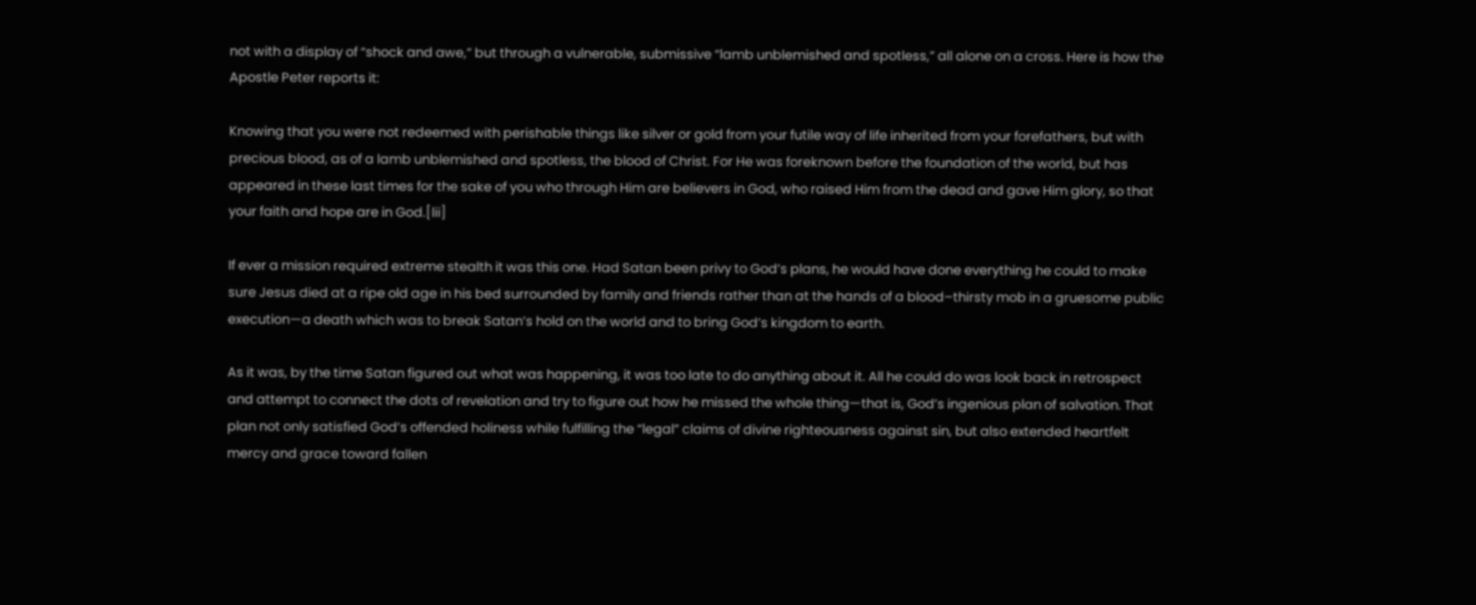not with a display of “shock and awe,” but through a vulnerable, submissive “lamb unblemished and spotless,” all alone on a cross. Here is how the Apostle Peter reports it:

Knowing that you were not redeemed with perishable things like silver or gold from your futile way of life inherited from your forefathers, but with precious blood, as of a lamb unblemished and spotless, the blood of Christ. For He was foreknown before the foundation of the world, but has appeared in these last times for the sake of you who through Him are believers in God, who raised Him from the dead and gave Him glory, so that your faith and hope are in God.[lii]

If ever a mission required extreme stealth it was this one. Had Satan been privy to God’s plans, he would have done everything he could to make sure Jesus died at a ripe old age in his bed surrounded by family and friends rather than at the hands of a blood–thirsty mob in a gruesome public execution—a death which was to break Satan’s hold on the world and to bring God’s kingdom to earth.

As it was, by the time Satan figured out what was happening, it was too late to do anything about it. All he could do was look back in retrospect and attempt to connect the dots of revelation and try to figure out how he missed the whole thing—that is, God’s ingenious plan of salvation. That plan not only satisfied God’s offended holiness while fulfilling the “legal” claims of divine righteousness against sin, but also extended heartfelt mercy and grace toward fallen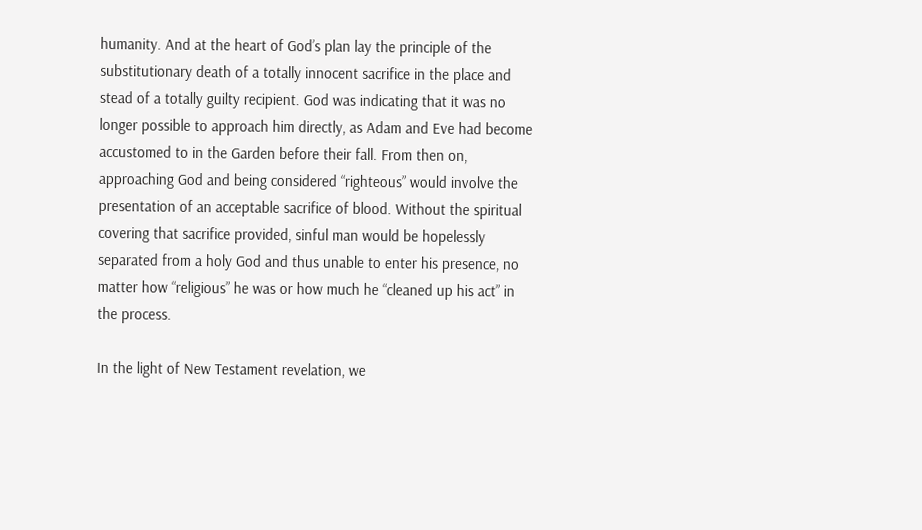humanity. And at the heart of God’s plan lay the principle of the substitutionary death of a totally innocent sacrifice in the place and stead of a totally guilty recipient. God was indicating that it was no longer possible to approach him directly, as Adam and Eve had become accustomed to in the Garden before their fall. From then on, approaching God and being considered “righteous” would involve the presentation of an acceptable sacrifice of blood. Without the spiritual covering that sacrifice provided, sinful man would be hopelessly separated from a holy God and thus unable to enter his presence, no matter how “religious” he was or how much he “cleaned up his act” in the process.

In the light of New Testament revelation, we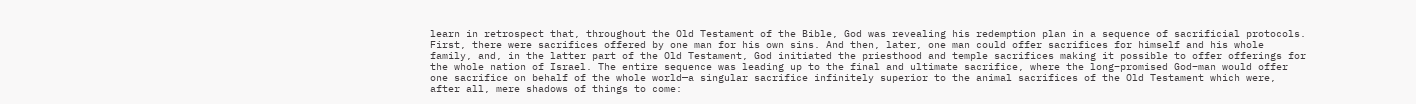learn in retrospect that, throughout the Old Testament of the Bible, God was revealing his redemption plan in a sequence of sacrificial protocols. First, there were sacrifices offered by one man for his own sins. And then, later, one man could offer sacrifices for himself and his whole family, and, in the latter part of the Old Testament, God initiated the priesthood and temple sacrifices making it possible to offer offerings for the whole nation of Israel. The entire sequence was leading up to the final and ultimate sacrifice, where the long–promised God–man would offer one sacrifice on behalf of the whole world—a singular sacrifice infinitely superior to the animal sacrifices of the Old Testament which were, after all, mere shadows of things to come: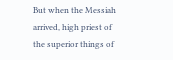But when the Messiah arrived, high priest of the superior things of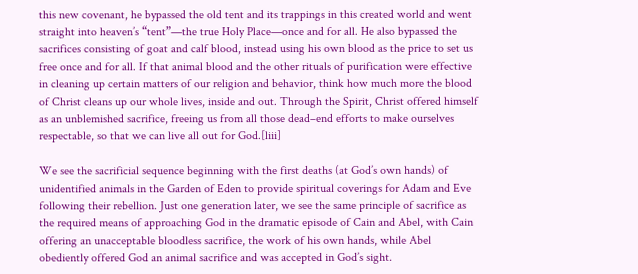this new covenant, he bypassed the old tent and its trappings in this created world and went straight into heaven’s “tent”—the true Holy Place—once and for all. He also bypassed the sacrifices consisting of goat and calf blood, instead using his own blood as the price to set us free once and for all. If that animal blood and the other rituals of purification were effective in cleaning up certain matters of our religion and behavior, think how much more the blood of Christ cleans up our whole lives, inside and out. Through the Spirit, Christ offered himself as an unblemished sacrifice, freeing us from all those dead–end efforts to make ourselves respectable, so that we can live all out for God.[liii]

We see the sacrificial sequence beginning with the first deaths (at God’s own hands) of unidentified animals in the Garden of Eden to provide spiritual coverings for Adam and Eve following their rebellion. Just one generation later, we see the same principle of sacrifice as the required means of approaching God in the dramatic episode of Cain and Abel, with Cain offering an unacceptable bloodless sacrifice, the work of his own hands, while Abel obediently offered God an animal sacrifice and was accepted in God’s sight.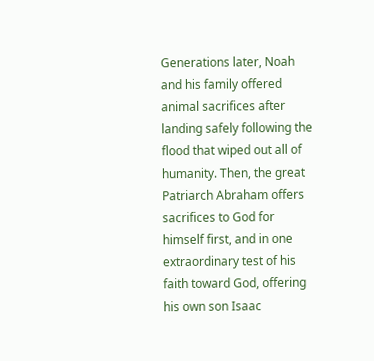Generations later, Noah and his family offered animal sacrifices after landing safely following the flood that wiped out all of humanity. Then, the great Patriarch Abraham offers sacrifices to God for himself first, and in one extraordinary test of his faith toward God, offering his own son Isaac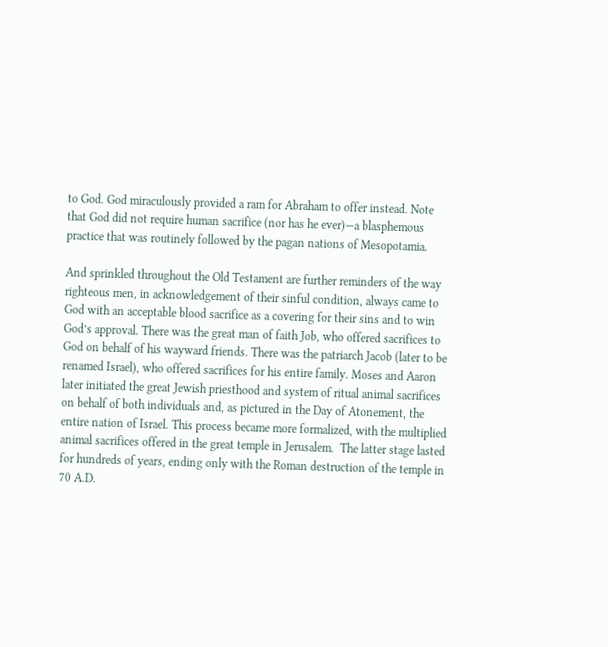to God. God miraculously provided a ram for Abraham to offer instead. Note that God did not require human sacrifice (nor has he ever)—a blasphemous practice that was routinely followed by the pagan nations of Mesopotamia.

And sprinkled throughout the Old Testament are further reminders of the way righteous men, in acknowledgement of their sinful condition, always came to God with an acceptable blood sacrifice as a covering for their sins and to win God’s approval. There was the great man of faith Job, who offered sacrifices to God on behalf of his wayward friends. There was the patriarch Jacob (later to be renamed Israel), who offered sacrifices for his entire family. Moses and Aaron later initiated the great Jewish priesthood and system of ritual animal sacrifices on behalf of both individuals and, as pictured in the Day of Atonement, the entire nation of Israel. This process became more formalized, with the multiplied animal sacrifices offered in the great temple in Jerusalem.  The latter stage lasted for hundreds of years, ending only with the Roman destruction of the temple in 70 A.D.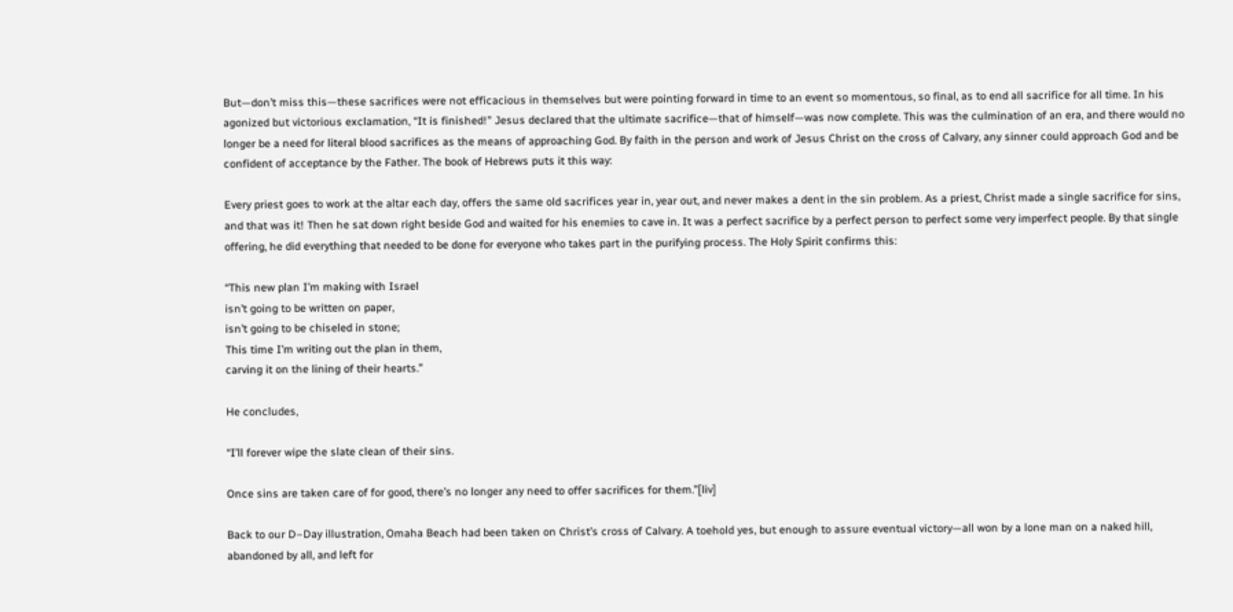But—don’t miss this—these sacrifices were not efficacious in themselves but were pointing forward in time to an event so momentous, so final, as to end all sacrifice for all time. In his agonized but victorious exclamation, “It is finished!” Jesus declared that the ultimate sacrifice—that of himself—was now complete. This was the culmination of an era, and there would no longer be a need for literal blood sacrifices as the means of approaching God. By faith in the person and work of Jesus Christ on the cross of Calvary, any sinner could approach God and be confident of acceptance by the Father. The book of Hebrews puts it this way:

Every priest goes to work at the altar each day, offers the same old sacrifices year in, year out, and never makes a dent in the sin problem. As a priest, Christ made a single sacrifice for sins, and that was it! Then he sat down right beside God and waited for his enemies to cave in. It was a perfect sacrifice by a perfect person to perfect some very imperfect people. By that single offering, he did everything that needed to be done for everyone who takes part in the purifying process. The Holy Spirit confirms this:

“This new plan I’m making with Israel
isn’t going to be written on paper,
isn’t going to be chiseled in stone;
This time I’m writing out the plan in them,
carving it on the lining of their hearts.”

He concludes,

“I’ll forever wipe the slate clean of their sins.

Once sins are taken care of for good, there’s no longer any need to offer sacrifices for them.”[liv]

Back to our D–Day illustration, Omaha Beach had been taken on Christ’s cross of Calvary. A toehold yes, but enough to assure eventual victory—all won by a lone man on a naked hill, abandoned by all, and left for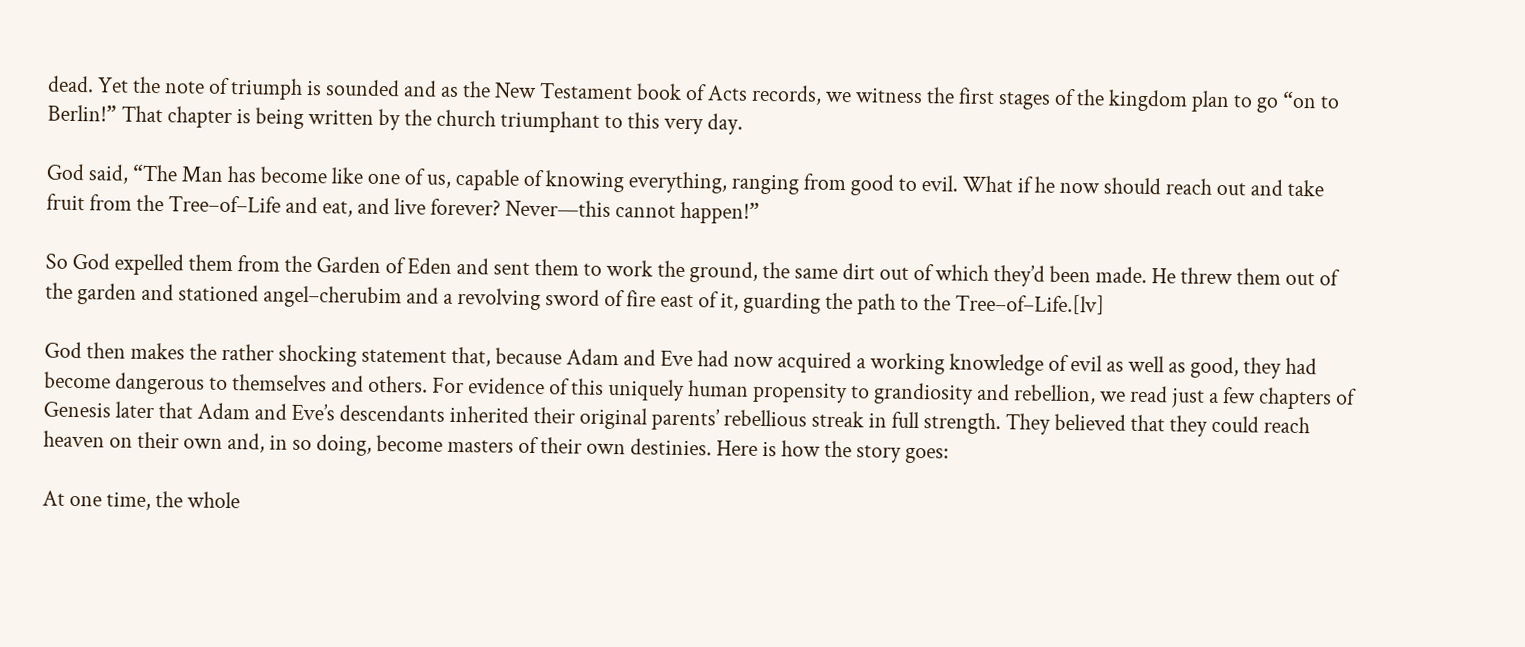dead. Yet the note of triumph is sounded and as the New Testament book of Acts records, we witness the first stages of the kingdom plan to go “on to Berlin!” That chapter is being written by the church triumphant to this very day.

God said, “The Man has become like one of us, capable of knowing everything, ranging from good to evil. What if he now should reach out and take fruit from the Tree–of–Life and eat, and live forever? Never—this cannot happen!”

So God expelled them from the Garden of Eden and sent them to work the ground, the same dirt out of which they’d been made. He threw them out of the garden and stationed angel–cherubim and a revolving sword of fire east of it, guarding the path to the Tree–of–Life.[lv]

God then makes the rather shocking statement that, because Adam and Eve had now acquired a working knowledge of evil as well as good, they had become dangerous to themselves and others. For evidence of this uniquely human propensity to grandiosity and rebellion, we read just a few chapters of Genesis later that Adam and Eve’s descendants inherited their original parents’ rebellious streak in full strength. They believed that they could reach heaven on their own and, in so doing, become masters of their own destinies. Here is how the story goes:

At one time, the whole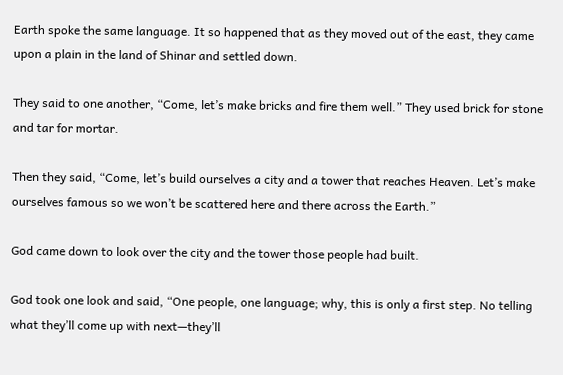Earth spoke the same language. It so happened that as they moved out of the east, they came upon a plain in the land of Shinar and settled down.

They said to one another, “Come, let’s make bricks and fire them well.” They used brick for stone and tar for mortar.

Then they said, “Come, let’s build ourselves a city and a tower that reaches Heaven. Let’s make ourselves famous so we won’t be scattered here and there across the Earth.”

God came down to look over the city and the tower those people had built.

God took one look and said, “One people, one language; why, this is only a first step. No telling what they’ll come up with next—they’ll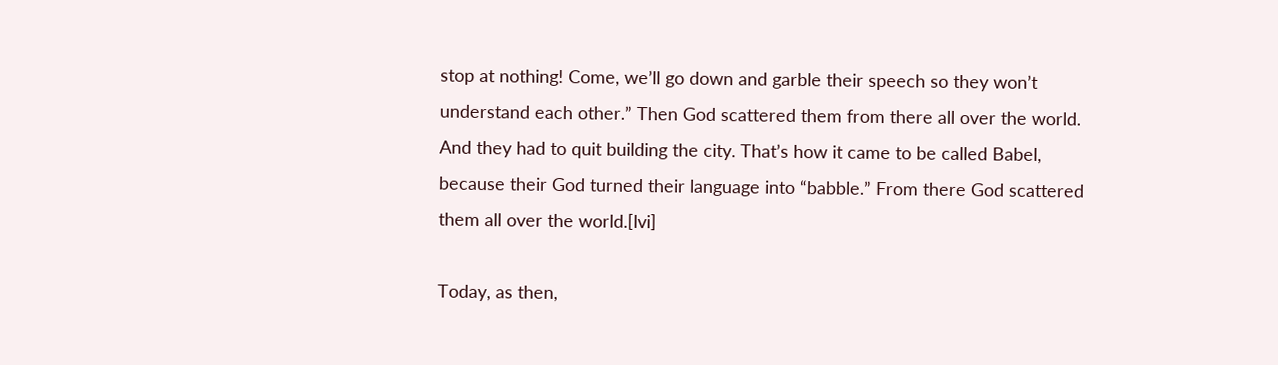stop at nothing! Come, we’ll go down and garble their speech so they won’t understand each other.” Then God scattered them from there all over the world. And they had to quit building the city. That’s how it came to be called Babel, because their God turned their language into “babble.” From there God scattered them all over the world.[lvi]

Today, as then,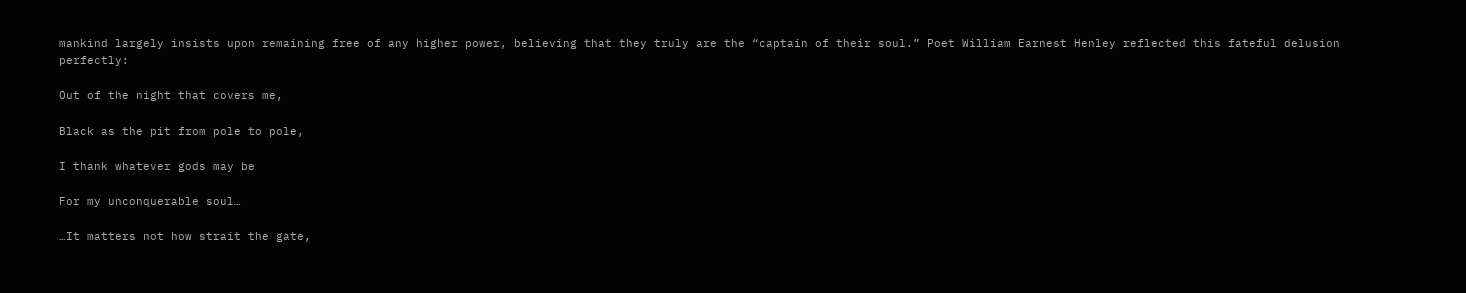mankind largely insists upon remaining free of any higher power, believing that they truly are the “captain of their soul.” Poet William Earnest Henley reflected this fateful delusion perfectly:

Out of the night that covers me,

Black as the pit from pole to pole,

I thank whatever gods may be

For my unconquerable soul…

…It matters not how strait the gate,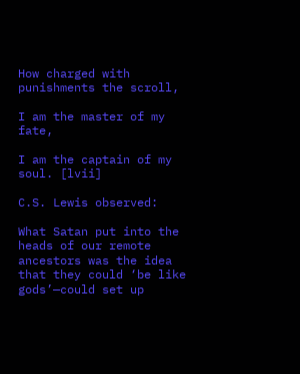How charged with punishments the scroll,

I am the master of my fate,

I am the captain of my soul. [lvii]

C.S. Lewis observed:

What Satan put into the heads of our remote ancestors was the idea that they could ‘be like gods’—could set up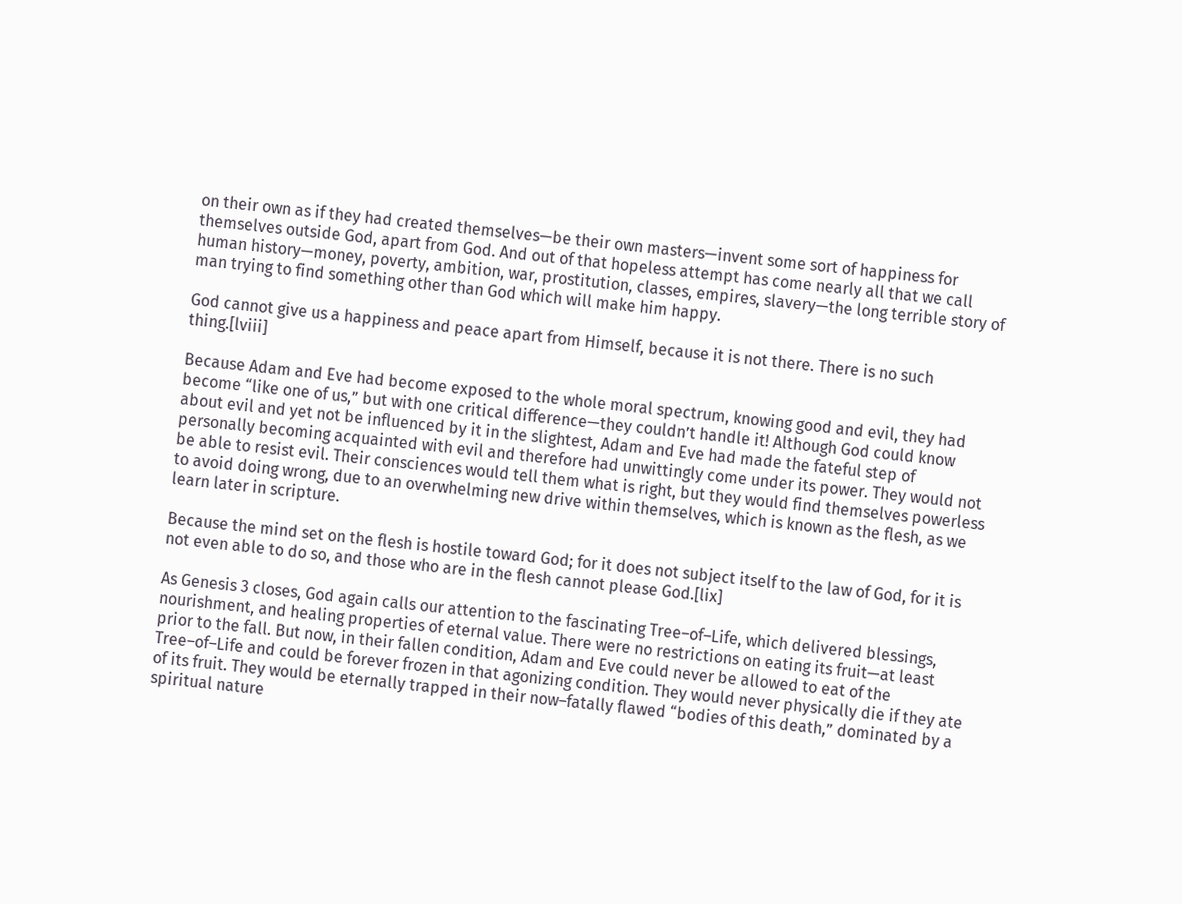on their own as if they had created themselves—be their own masters—invent some sort of happiness for themselves outside God, apart from God. And out of that hopeless attempt has come nearly all that we call human history—money, poverty, ambition, war, prostitution, classes, empires, slavery—the long terrible story of man trying to find something other than God which will make him happy.

God cannot give us a happiness and peace apart from Himself, because it is not there. There is no such thing.[lviii]

Because Adam and Eve had become exposed to the whole moral spectrum, knowing good and evil, they had become “like one of us,” but with one critical difference—they couldn’t handle it! Although God could know about evil and yet not be influenced by it in the slightest, Adam and Eve had made the fateful step of personally becoming acquainted with evil and therefore had unwittingly come under its power. They would not be able to resist evil. Their consciences would tell them what is right, but they would find themselves powerless to avoid doing wrong, due to an overwhelming new drive within themselves, which is known as the flesh, as we learn later in scripture.

Because the mind set on the flesh is hostile toward God; for it does not subject itself to the law of God, for it is not even able to do so, and those who are in the flesh cannot please God.[lix]

As Genesis 3 closes, God again calls our attention to the fascinating Tree–of–Life, which delivered blessings, nourishment, and healing properties of eternal value. There were no restrictions on eating its fruit—at least prior to the fall. But now, in their fallen condition, Adam and Eve could never be allowed to eat of the Tree–of–Life and could be forever frozen in that agonizing condition. They would never physically die if they ate of its fruit. They would be eternally trapped in their now–fatally flawed “bodies of this death,” dominated by a spiritual nature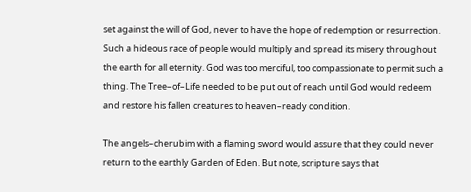set against the will of God, never to have the hope of redemption or resurrection. Such a hideous race of people would multiply and spread its misery throughout the earth for all eternity. God was too merciful, too compassionate to permit such a thing. The Tree–of–Life needed to be put out of reach until God would redeem and restore his fallen creatures to heaven–ready condition.

The angels–cherubim with a flaming sword would assure that they could never return to the earthly Garden of Eden. But note, scripture says that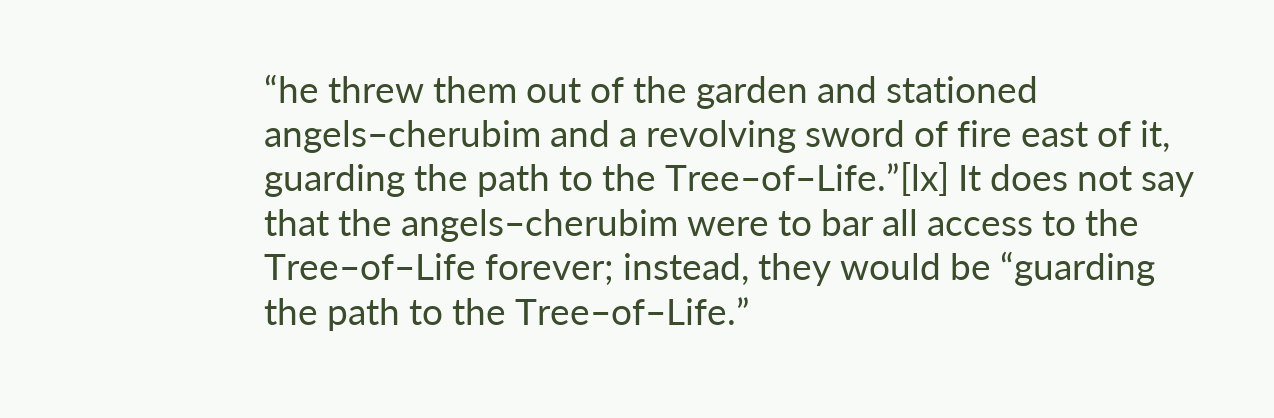“he threw them out of the garden and stationed angels–cherubim and a revolving sword of fire east of it, guarding the path to the Tree–of–Life.”[lx] It does not say that the angels–cherubim were to bar all access to the Tree–of–Life forever; instead, they would be “guarding the path to the Tree–of–Life.”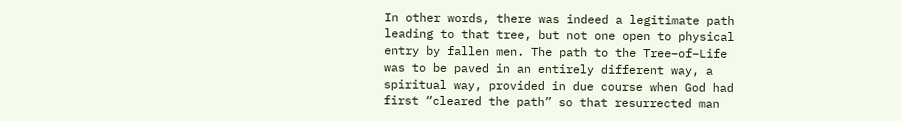In other words, there was indeed a legitimate path leading to that tree, but not one open to physical entry by fallen men. The path to the Tree–of–Life was to be paved in an entirely different way, a spiritual way, provided in due course when God had first “cleared the path” so that resurrected man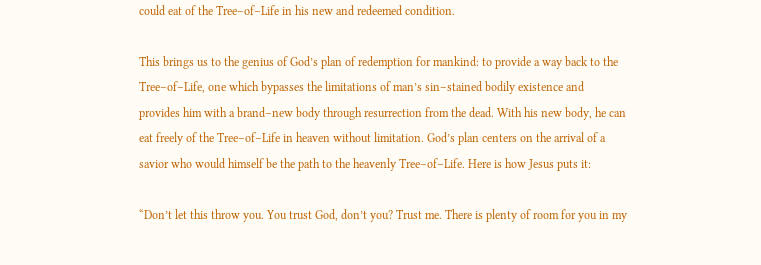could eat of the Tree–of–Life in his new and redeemed condition.

This brings us to the genius of God’s plan of redemption for mankind: to provide a way back to the Tree–of–Life, one which bypasses the limitations of man’s sin–stained bodily existence and provides him with a brand–new body through resurrection from the dead. With his new body, he can eat freely of the Tree–of–Life in heaven without limitation. God’s plan centers on the arrival of a savior who would himself be the path to the heavenly Tree–of–Life. Here is how Jesus puts it:

“Don’t let this throw you. You trust God, don’t you? Trust me. There is plenty of room for you in my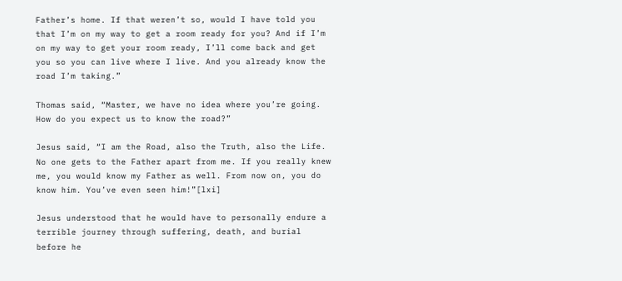Father’s home. If that weren’t so, would I have told you that I’m on my way to get a room ready for you? And if I’m on my way to get your room ready, I’ll come back and get you so you can live where I live. And you already know the road I’m taking.”

Thomas said, “Master, we have no idea where you’re going. How do you expect us to know the road?”

Jesus said, “I am the Road, also the Truth, also the Life. No one gets to the Father apart from me. If you really knew me, you would know my Father as well. From now on, you do know him. You’ve even seen him!”[lxi]

Jesus understood that he would have to personally endure a terrible journey through suffering, death, and burial before he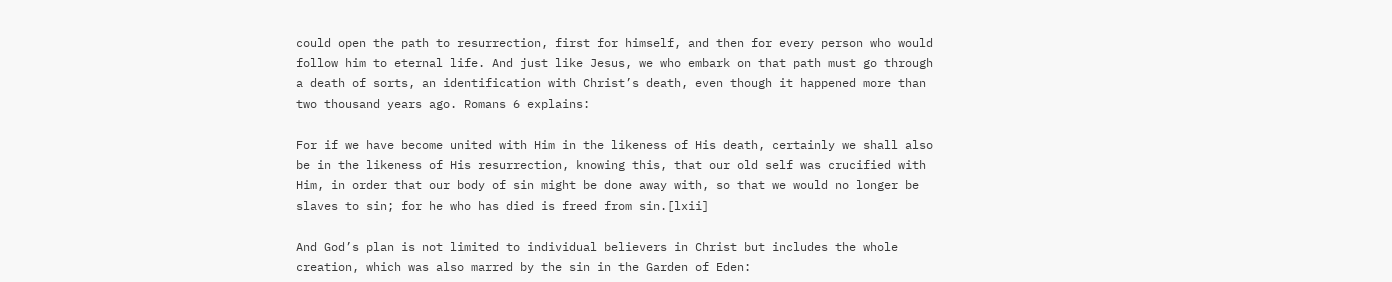could open the path to resurrection, first for himself, and then for every person who would follow him to eternal life. And just like Jesus, we who embark on that path must go through a death of sorts, an identification with Christ’s death, even though it happened more than two thousand years ago. Romans 6 explains:

For if we have become united with Him in the likeness of His death, certainly we shall also be in the likeness of His resurrection, knowing this, that our old self was crucified with Him, in order that our body of sin might be done away with, so that we would no longer be slaves to sin; for he who has died is freed from sin.[lxii]

And God’s plan is not limited to individual believers in Christ but includes the whole creation, which was also marred by the sin in the Garden of Eden: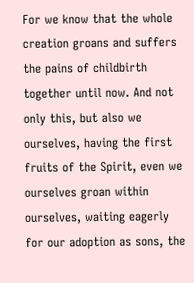For we know that the whole creation groans and suffers the pains of childbirth together until now. And not only this, but also we ourselves, having the first fruits of the Spirit, even we ourselves groan within ourselves, waiting eagerly for our adoption as sons, the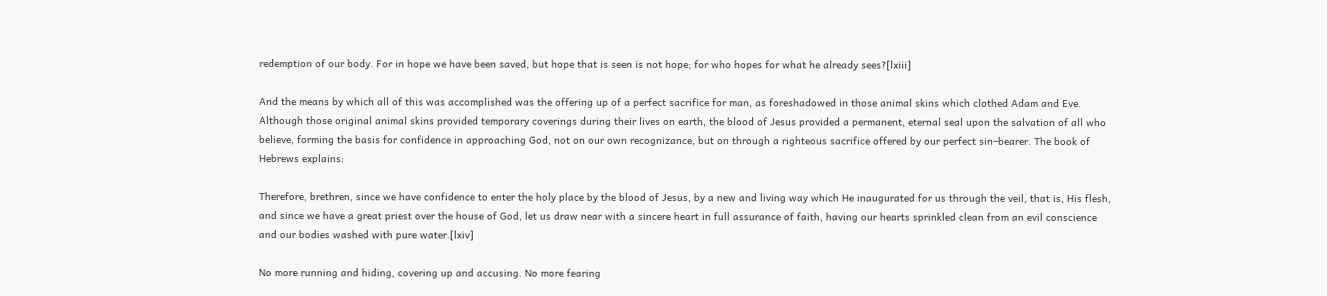redemption of our body. For in hope we have been saved, but hope that is seen is not hope; for who hopes for what he already sees?[lxiii]

And the means by which all of this was accomplished was the offering up of a perfect sacrifice for man, as foreshadowed in those animal skins which clothed Adam and Eve. Although those original animal skins provided temporary coverings during their lives on earth, the blood of Jesus provided a permanent, eternal seal upon the salvation of all who believe, forming the basis for confidence in approaching God, not on our own recognizance, but on through a righteous sacrifice offered by our perfect sin–bearer. The book of Hebrews explains:

Therefore, brethren, since we have confidence to enter the holy place by the blood of Jesus, by a new and living way which He inaugurated for us through the veil, that is, His flesh, and since we have a great priest over the house of God, let us draw near with a sincere heart in full assurance of faith, having our hearts sprinkled clean from an evil conscience and our bodies washed with pure water.[lxiv]

No more running and hiding, covering up and accusing. No more fearing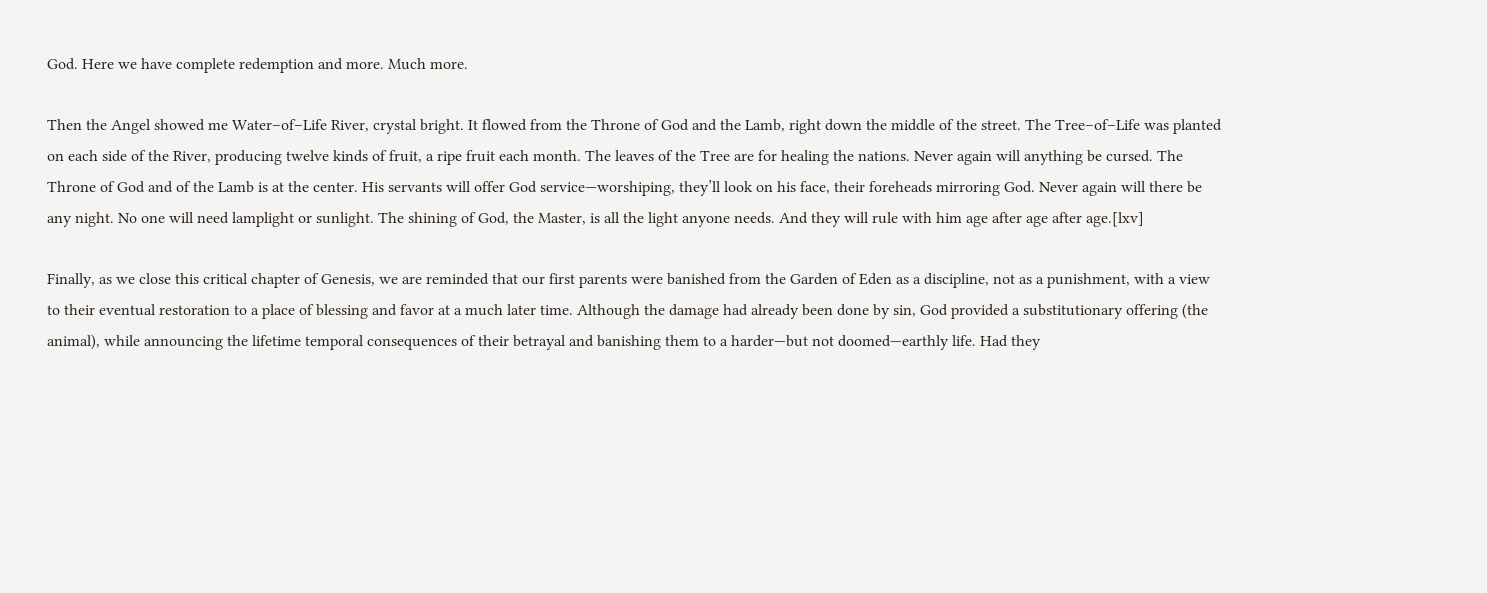God. Here we have complete redemption and more. Much more.

Then the Angel showed me Water–of–Life River, crystal bright. It flowed from the Throne of God and the Lamb, right down the middle of the street. The Tree–of–Life was planted on each side of the River, producing twelve kinds of fruit, a ripe fruit each month. The leaves of the Tree are for healing the nations. Never again will anything be cursed. The Throne of God and of the Lamb is at the center. His servants will offer God service—worshiping, they’ll look on his face, their foreheads mirroring God. Never again will there be any night. No one will need lamplight or sunlight. The shining of God, the Master, is all the light anyone needs. And they will rule with him age after age after age.[lxv]

Finally, as we close this critical chapter of Genesis, we are reminded that our first parents were banished from the Garden of Eden as a discipline, not as a punishment, with a view to their eventual restoration to a place of blessing and favor at a much later time. Although the damage had already been done by sin, God provided a substitutionary offering (the animal), while announcing the lifetime temporal consequences of their betrayal and banishing them to a harder—but not doomed—earthly life. Had they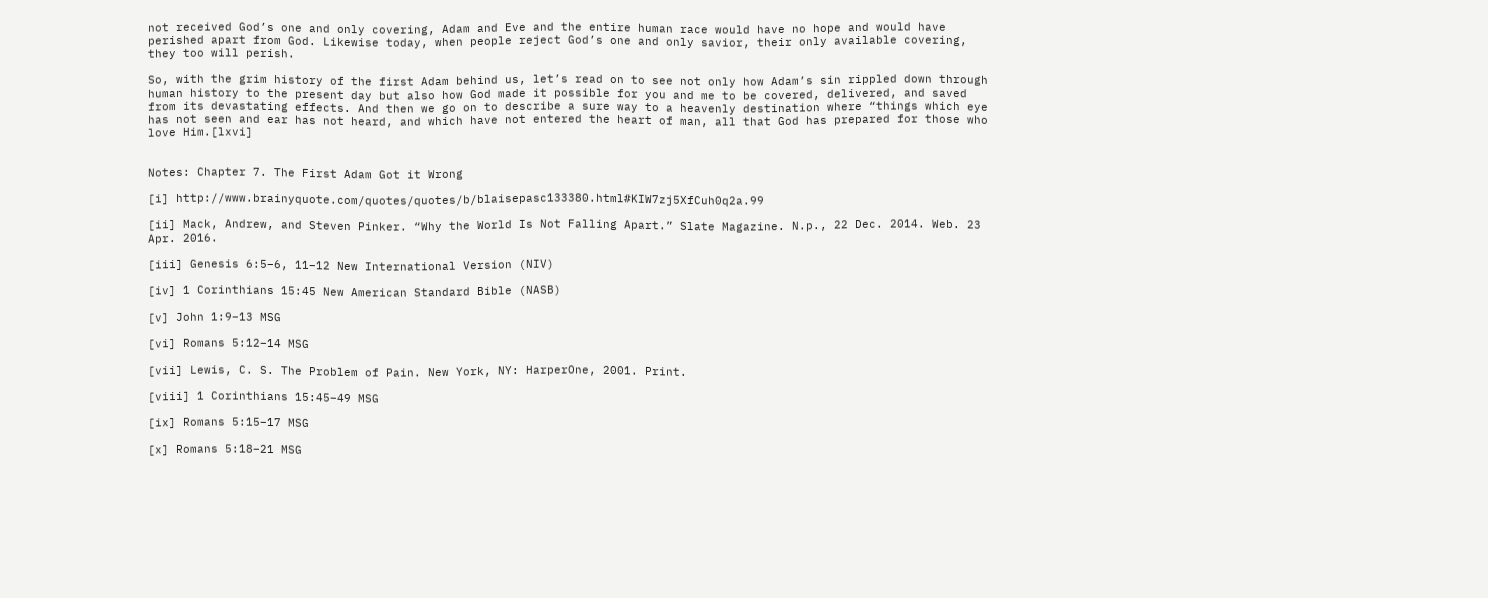not received God’s one and only covering, Adam and Eve and the entire human race would have no hope and would have perished apart from God. Likewise today, when people reject God’s one and only savior, their only available covering, they too will perish.

So, with the grim history of the first Adam behind us, let’s read on to see not only how Adam’s sin rippled down through human history to the present day but also how God made it possible for you and me to be covered, delivered, and saved from its devastating effects. And then we go on to describe a sure way to a heavenly destination where “things which eye has not seen and ear has not heard, and which have not entered the heart of man, all that God has prepared for those who love Him.[lxvi]


Notes: Chapter 7. The First Adam Got it Wrong

[i] http://www.brainyquote.com/quotes/quotes/b/blaisepasc133380.html#KIW7zj5XfCuh0q2a.99

[ii] Mack, Andrew, and Steven Pinker. “Why the World Is Not Falling Apart.” Slate Magazine. N.p., 22 Dec. 2014. Web. 23 Apr. 2016.

[iii] Genesis 6:5–6, 11–12 New International Version (NIV)

[iv] 1 Corinthians 15:45 New American Standard Bible (NASB)

[v] John 1:9–13 MSG

[vi] Romans 5:12–14 MSG

[vii] Lewis, C. S. The Problem of Pain. New York, NY: HarperOne, 2001. Print.

[viii] 1 Corinthians 15:45–49 MSG

[ix] Romans 5:15–17 MSG

[x] Romans 5:18–21 MSG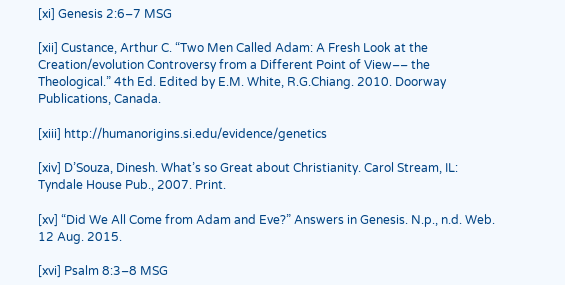[xi] Genesis 2:6–7 MSG

[xii] Custance, Arthur C. “Two Men Called Adam: A Fresh Look at the Creation/evolution Controversy from a Different Point of View–– the Theological.” 4th Ed. Edited by E.M. White, R.G.Chiang. 2010. Doorway Publications, Canada.

[xiii] http://humanorigins.si.edu/evidence/genetics

[xiv] D’Souza, Dinesh. What’s so Great about Christianity. Carol Stream, IL: Tyndale House Pub., 2007. Print.

[xv] “Did We All Come from Adam and Eve?” Answers in Genesis. N.p., n.d. Web. 12 Aug. 2015.

[xvi] Psalm 8:3–8 MSG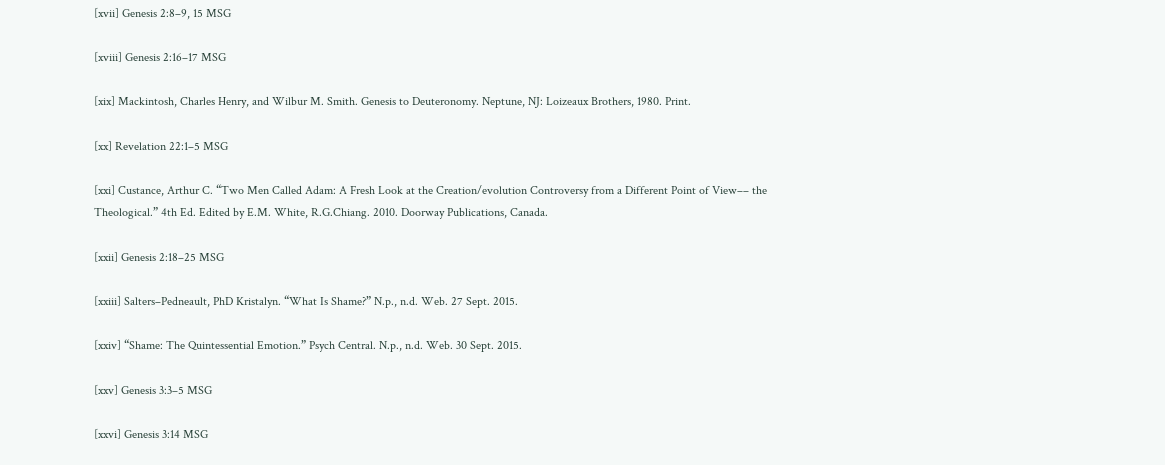[xvii] Genesis 2:8–9, 15 MSG

[xviii] Genesis 2:16–17 MSG

[xix] Mackintosh, Charles Henry, and Wilbur M. Smith. Genesis to Deuteronomy. Neptune, NJ: Loizeaux Brothers, 1980. Print.

[xx] Revelation 22:1–5 MSG

[xxi] Custance, Arthur C. “Two Men Called Adam: A Fresh Look at the Creation/evolution Controversy from a Different Point of View–– the Theological.” 4th Ed. Edited by E.M. White, R.G.Chiang. 2010. Doorway Publications, Canada.

[xxii] Genesis 2:18–25 MSG

[xxiii] Salters–Pedneault, PhD Kristalyn. “What Is Shame?” N.p., n.d. Web. 27 Sept. 2015.

[xxiv] “Shame: The Quintessential Emotion.” Psych Central. N.p., n.d. Web. 30 Sept. 2015.

[xxv] Genesis 3:3–5 MSG

[xxvi] Genesis 3:14 MSG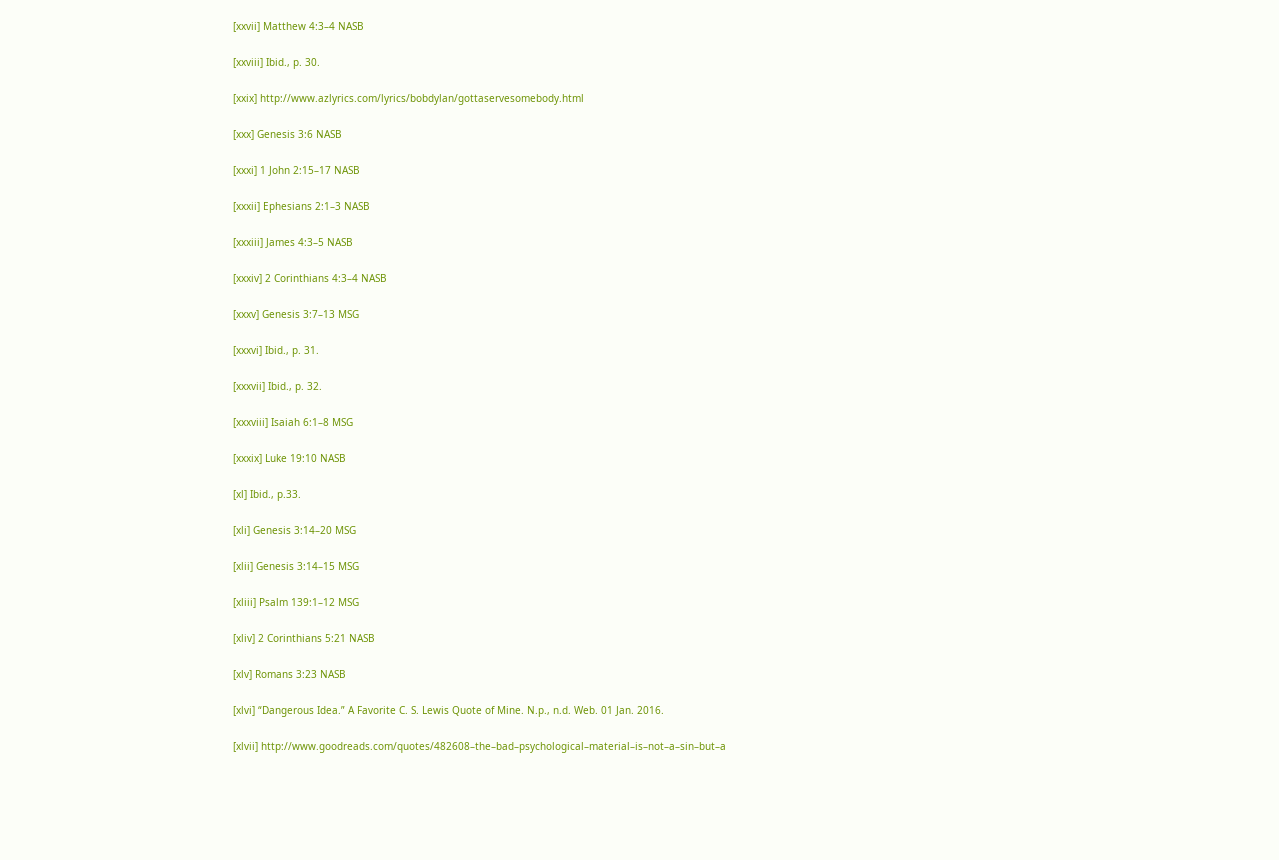[xxvii] Matthew 4:3–4 NASB

[xxviii] Ibid., p. 30.

[xxix] http://www.azlyrics.com/lyrics/bobdylan/gottaservesomebody.html

[xxx] Genesis 3:6 NASB

[xxxi] 1 John 2:15–17 NASB

[xxxii] Ephesians 2:1–3 NASB

[xxxiii] James 4:3–5 NASB

[xxxiv] 2 Corinthians 4:3–4 NASB

[xxxv] Genesis 3:7–13 MSG

[xxxvi] Ibid., p. 31.

[xxxvii] Ibid., p. 32.

[xxxviii] Isaiah 6:1–8 MSG

[xxxix] Luke 19:10 NASB

[xl] Ibid., p.33.

[xli] Genesis 3:14–20 MSG

[xlii] Genesis 3:14–15 MSG

[xliii] Psalm 139:1–12 MSG

[xliv] 2 Corinthians 5:21 NASB

[xlv] Romans 3:23 NASB

[xlvi] “Dangerous Idea.” A Favorite C. S. Lewis Quote of Mine. N.p., n.d. Web. 01 Jan. 2016.

[xlvii] http://www.goodreads.com/quotes/482608–the–bad–psychological–material–is–not–a–sin–but–a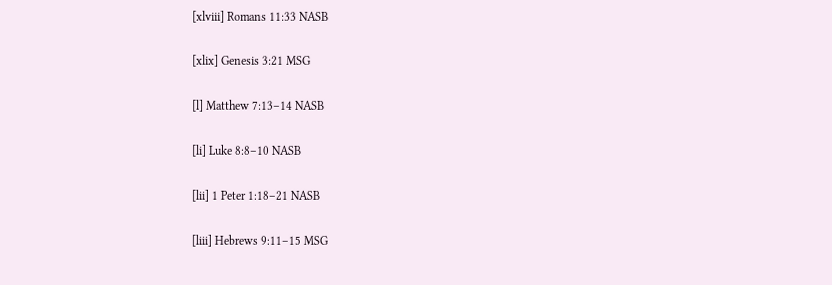[xlviii] Romans 11:33 NASB

[xlix] Genesis 3:21 MSG

[l] Matthew 7:13–14 NASB

[li] Luke 8:8–10 NASB

[lii] 1 Peter 1:18–21 NASB

[liii] Hebrews 9:11–15 MSG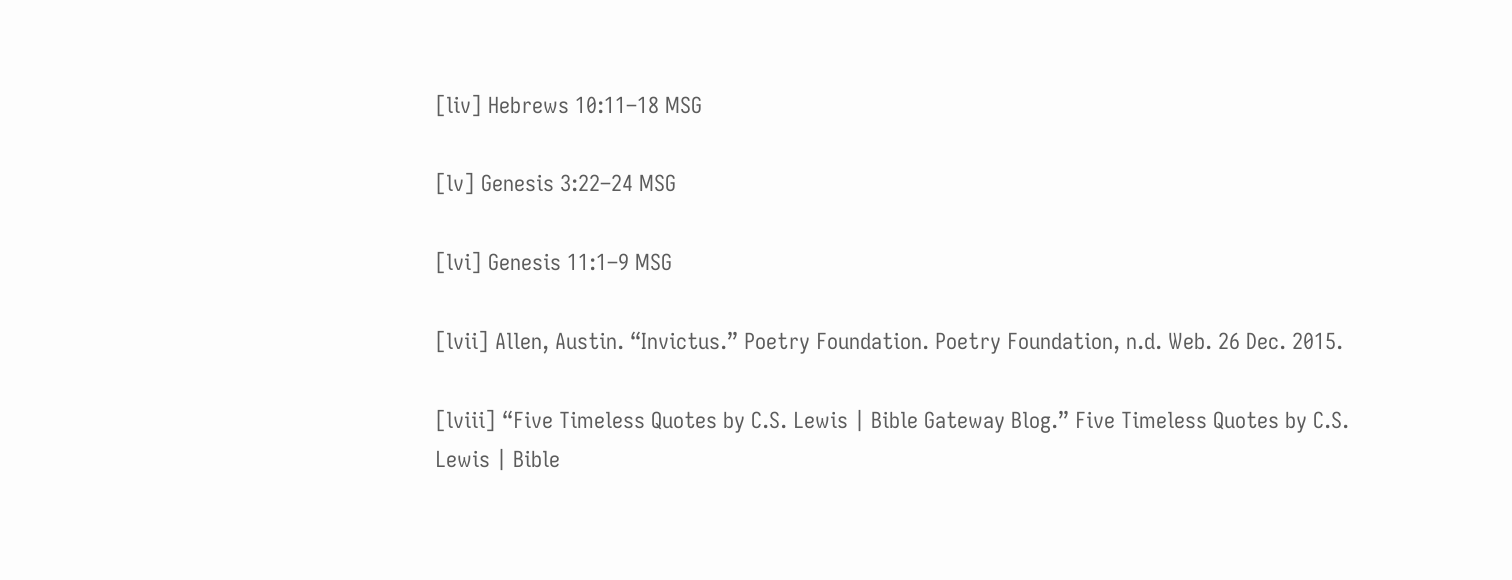[liv] Hebrews 10:11–18 MSG

[lv] Genesis 3:22–24 MSG

[lvi] Genesis 11:1–9 MSG

[lvii] Allen, Austin. “Invictus.” Poetry Foundation. Poetry Foundation, n.d. Web. 26 Dec. 2015.

[lviii] “Five Timeless Quotes by C.S. Lewis | Bible Gateway Blog.” Five Timeless Quotes by C.S. Lewis | Bible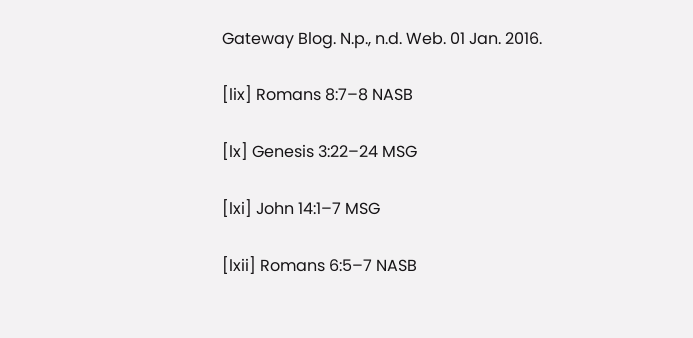Gateway Blog. N.p., n.d. Web. 01 Jan. 2016.

[lix] Romans 8:7–8 NASB

[lx] Genesis 3:22–24 MSG

[lxi] John 14:1–7 MSG

[lxii] Romans 6:5–7 NASB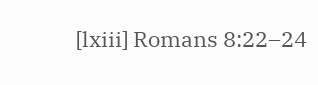[lxiii] Romans 8:22–24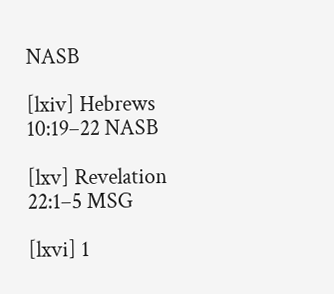NASB

[lxiv] Hebrews 10:19–22 NASB

[lxv] Revelation 22:1–5 MSG

[lxvi] 1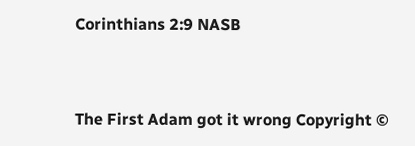Corinthians 2:9 NASB


The First Adam got it wrong Copyright ©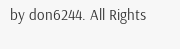by don6244. All Rights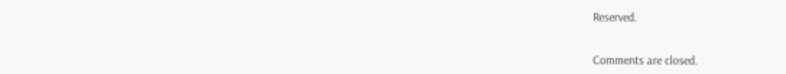Reserved.


Comments are closed.